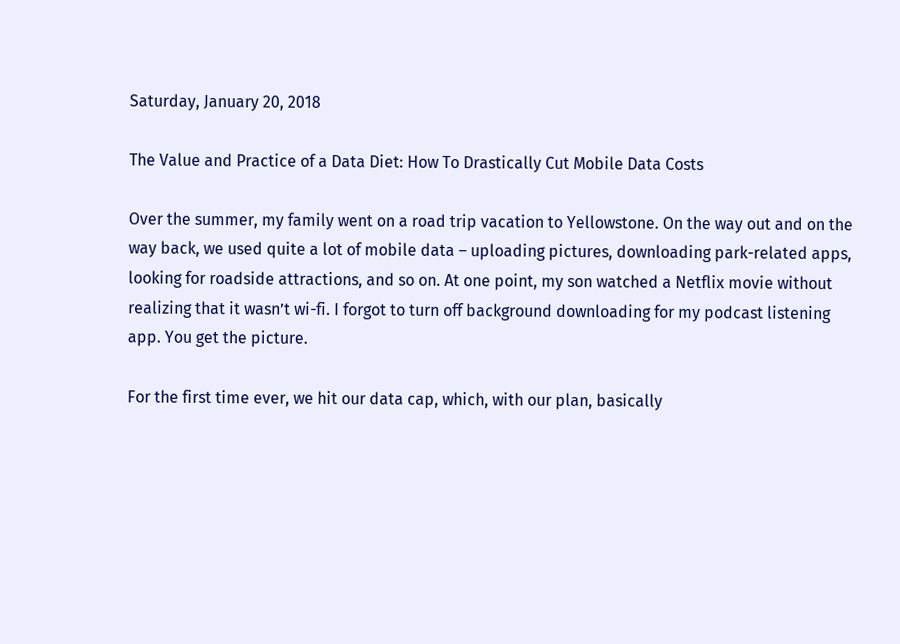Saturday, January 20, 2018

The Value and Practice of a Data Diet: How To Drastically Cut Mobile Data Costs

Over the summer, my family went on a road trip vacation to Yellowstone. On the way out and on the way back, we used quite a lot of mobile data – uploading pictures, downloading park-related apps, looking for roadside attractions, and so on. At one point, my son watched a Netflix movie without realizing that it wasn’t wi-fi. I forgot to turn off background downloading for my podcast listening app. You get the picture.

For the first time ever, we hit our data cap, which, with our plan, basically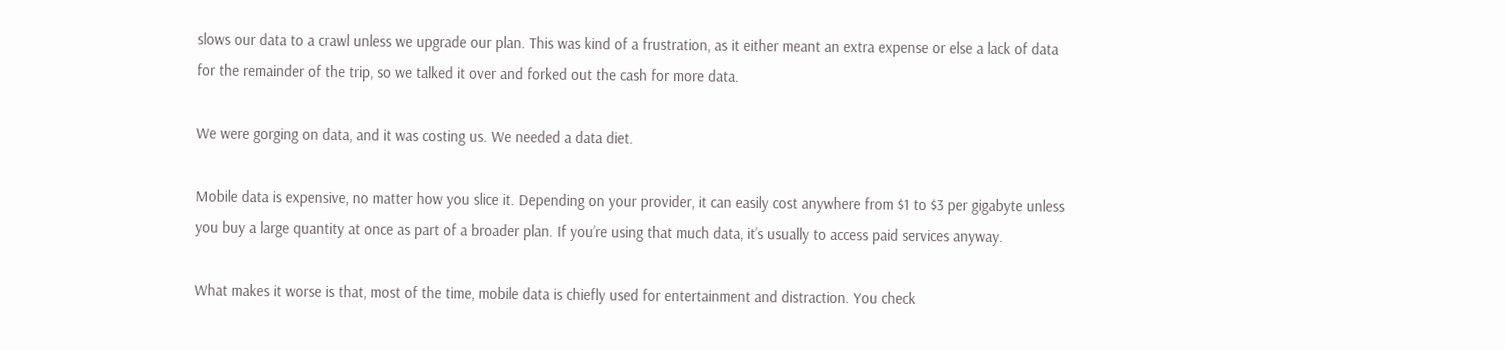slows our data to a crawl unless we upgrade our plan. This was kind of a frustration, as it either meant an extra expense or else a lack of data for the remainder of the trip, so we talked it over and forked out the cash for more data.

We were gorging on data, and it was costing us. We needed a data diet.

Mobile data is expensive, no matter how you slice it. Depending on your provider, it can easily cost anywhere from $1 to $3 per gigabyte unless you buy a large quantity at once as part of a broader plan. If you’re using that much data, it’s usually to access paid services anyway.

What makes it worse is that, most of the time, mobile data is chiefly used for entertainment and distraction. You check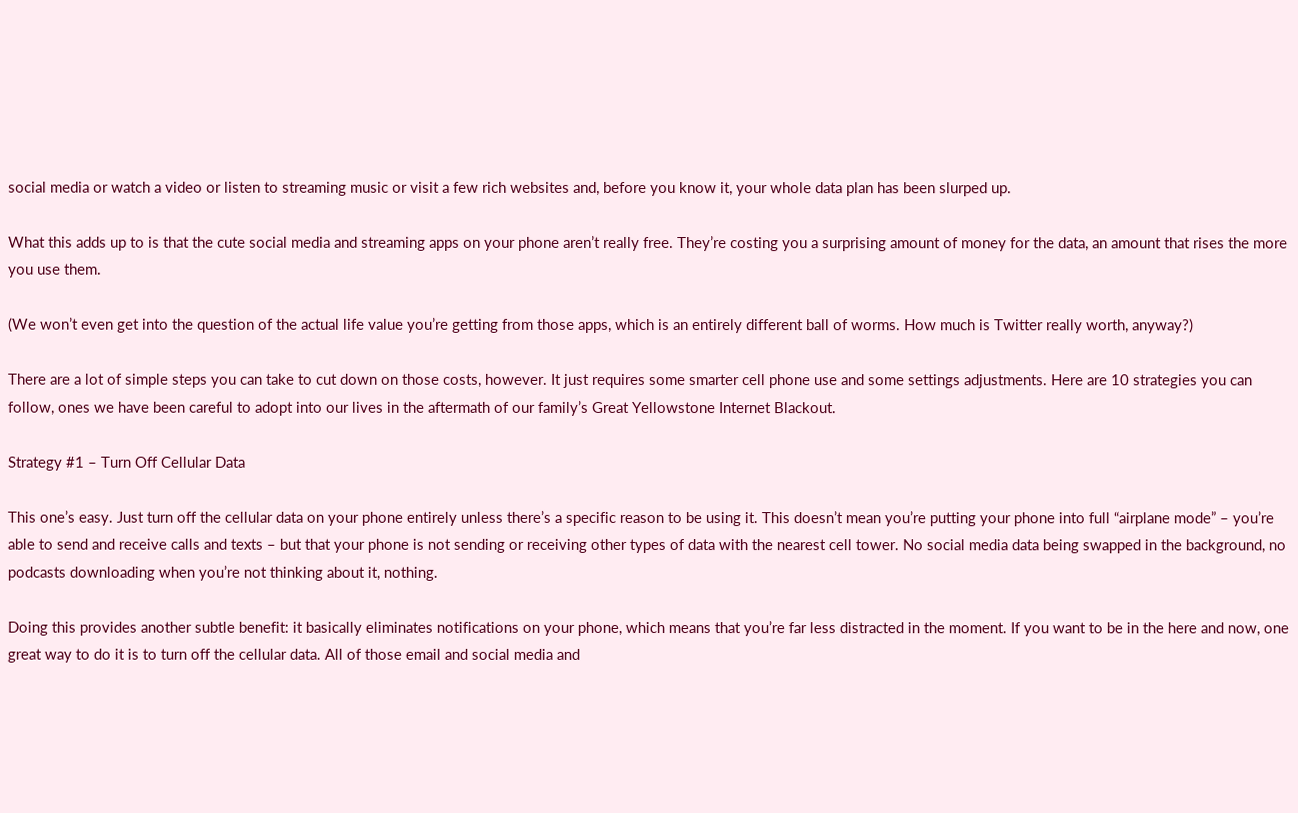social media or watch a video or listen to streaming music or visit a few rich websites and, before you know it, your whole data plan has been slurped up.

What this adds up to is that the cute social media and streaming apps on your phone aren’t really free. They’re costing you a surprising amount of money for the data, an amount that rises the more you use them.

(We won’t even get into the question of the actual life value you’re getting from those apps, which is an entirely different ball of worms. How much is Twitter really worth, anyway?)

There are a lot of simple steps you can take to cut down on those costs, however. It just requires some smarter cell phone use and some settings adjustments. Here are 10 strategies you can follow, ones we have been careful to adopt into our lives in the aftermath of our family’s Great Yellowstone Internet Blackout.

Strategy #1 – Turn Off Cellular Data

This one’s easy. Just turn off the cellular data on your phone entirely unless there’s a specific reason to be using it. This doesn’t mean you’re putting your phone into full “airplane mode” – you’re able to send and receive calls and texts – but that your phone is not sending or receiving other types of data with the nearest cell tower. No social media data being swapped in the background, no podcasts downloading when you’re not thinking about it, nothing.

Doing this provides another subtle benefit: it basically eliminates notifications on your phone, which means that you’re far less distracted in the moment. If you want to be in the here and now, one great way to do it is to turn off the cellular data. All of those email and social media and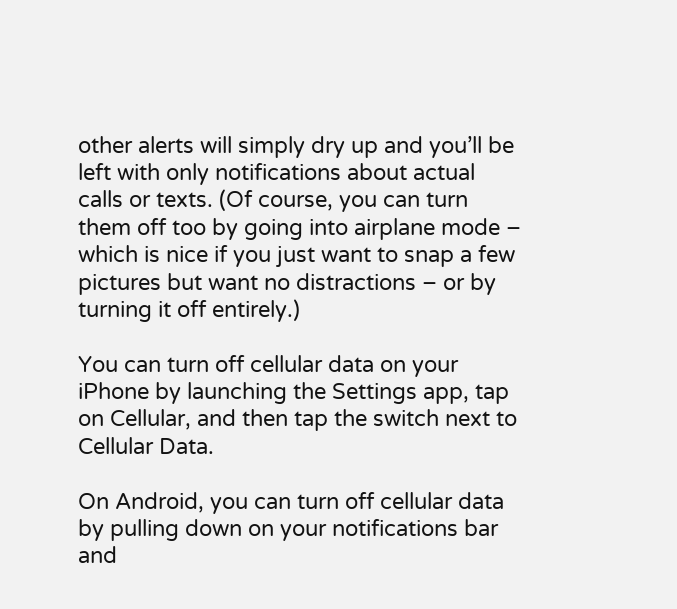other alerts will simply dry up and you’ll be left with only notifications about actual calls or texts. (Of course, you can turn them off too by going into airplane mode – which is nice if you just want to snap a few pictures but want no distractions – or by turning it off entirely.)

You can turn off cellular data on your iPhone by launching the Settings app, tap on Cellular, and then tap the switch next to Cellular Data.

On Android, you can turn off cellular data by pulling down on your notifications bar and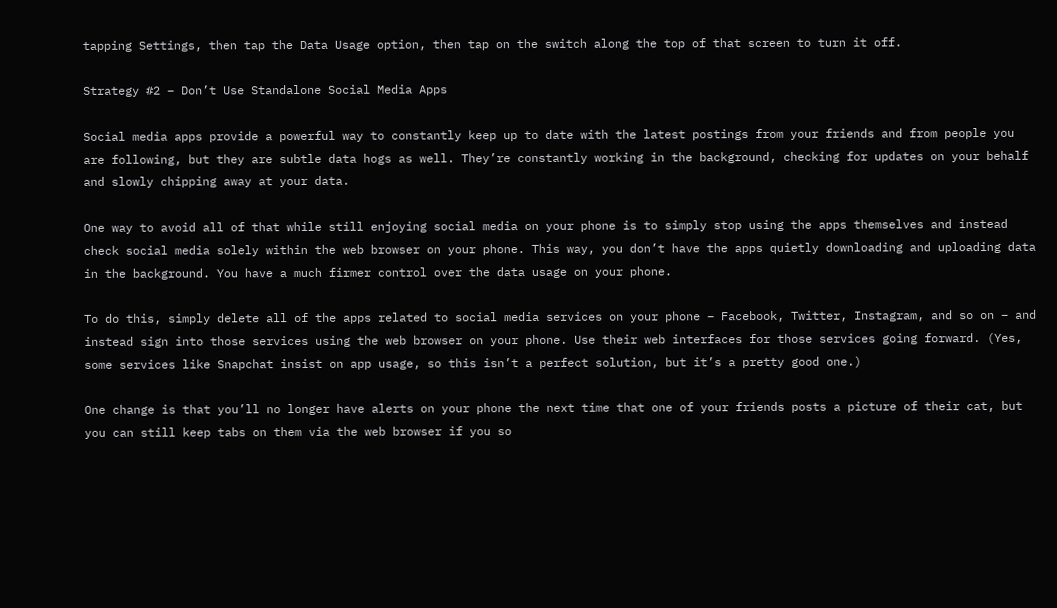tapping Settings, then tap the Data Usage option, then tap on the switch along the top of that screen to turn it off.

Strategy #2 – Don’t Use Standalone Social Media Apps

Social media apps provide a powerful way to constantly keep up to date with the latest postings from your friends and from people you are following, but they are subtle data hogs as well. They’re constantly working in the background, checking for updates on your behalf and slowly chipping away at your data.

One way to avoid all of that while still enjoying social media on your phone is to simply stop using the apps themselves and instead check social media solely within the web browser on your phone. This way, you don’t have the apps quietly downloading and uploading data in the background. You have a much firmer control over the data usage on your phone.

To do this, simply delete all of the apps related to social media services on your phone – Facebook, Twitter, Instagram, and so on – and instead sign into those services using the web browser on your phone. Use their web interfaces for those services going forward. (Yes, some services like Snapchat insist on app usage, so this isn’t a perfect solution, but it’s a pretty good one.)

One change is that you’ll no longer have alerts on your phone the next time that one of your friends posts a picture of their cat, but you can still keep tabs on them via the web browser if you so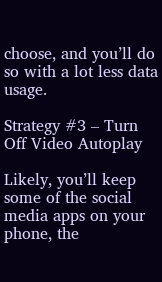choose, and you’ll do so with a lot less data usage.

Strategy #3 – Turn Off Video Autoplay

Likely, you’ll keep some of the social media apps on your phone, the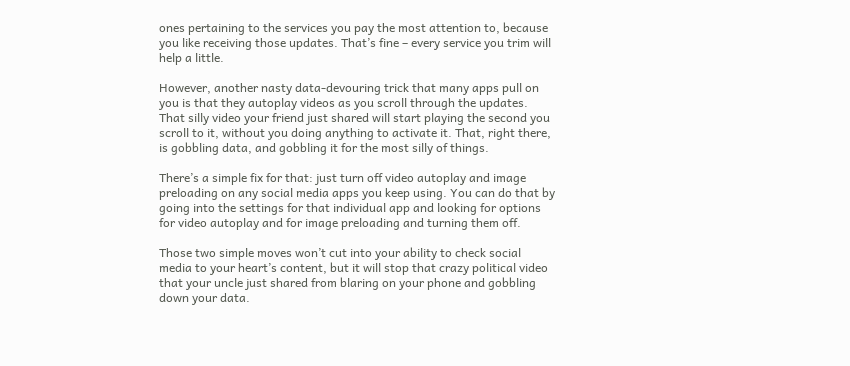ones pertaining to the services you pay the most attention to, because you like receiving those updates. That’s fine – every service you trim will help a little.

However, another nasty data-devouring trick that many apps pull on you is that they autoplay videos as you scroll through the updates. That silly video your friend just shared will start playing the second you scroll to it, without you doing anything to activate it. That, right there, is gobbling data, and gobbling it for the most silly of things.

There’s a simple fix for that: just turn off video autoplay and image preloading on any social media apps you keep using. You can do that by going into the settings for that individual app and looking for options for video autoplay and for image preloading and turning them off.

Those two simple moves won’t cut into your ability to check social media to your heart’s content, but it will stop that crazy political video that your uncle just shared from blaring on your phone and gobbling down your data.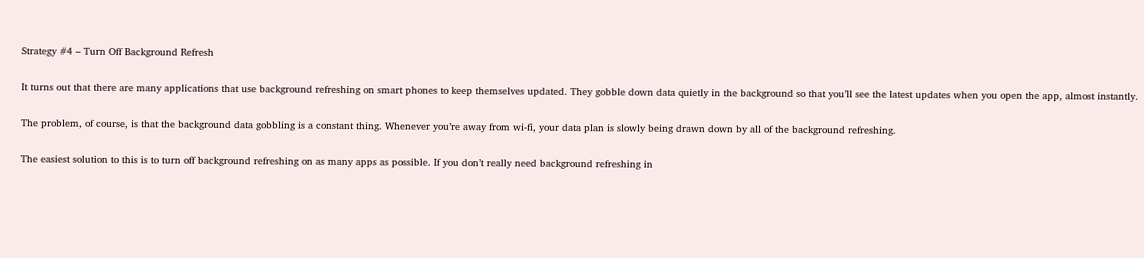Strategy #4 – Turn Off Background Refresh

It turns out that there are many applications that use background refreshing on smart phones to keep themselves updated. They gobble down data quietly in the background so that you’ll see the latest updates when you open the app, almost instantly.

The problem, of course, is that the background data gobbling is a constant thing. Whenever you’re away from wi-fi, your data plan is slowly being drawn down by all of the background refreshing.

The easiest solution to this is to turn off background refreshing on as many apps as possible. If you don’t really need background refreshing in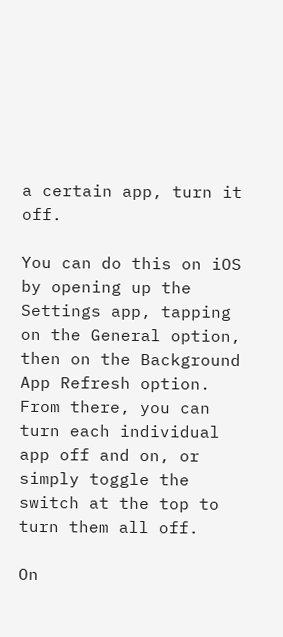a certain app, turn it off.

You can do this on iOS by opening up the Settings app, tapping on the General option, then on the Background App Refresh option. From there, you can turn each individual app off and on, or simply toggle the switch at the top to turn them all off.

On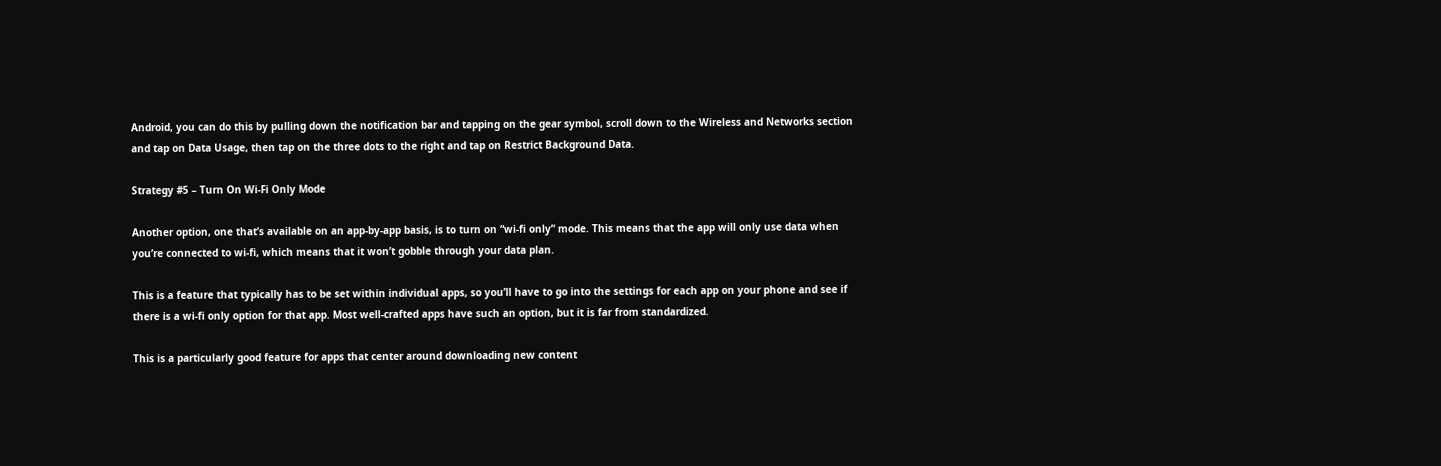Android, you can do this by pulling down the notification bar and tapping on the gear symbol, scroll down to the Wireless and Networks section and tap on Data Usage, then tap on the three dots to the right and tap on Restrict Background Data.

Strategy #5 – Turn On Wi-Fi Only Mode

Another option, one that’s available on an app-by-app basis, is to turn on “wi-fi only” mode. This means that the app will only use data when you’re connected to wi-fi, which means that it won’t gobble through your data plan.

This is a feature that typically has to be set within individual apps, so you’ll have to go into the settings for each app on your phone and see if there is a wi-fi only option for that app. Most well-crafted apps have such an option, but it is far from standardized.

This is a particularly good feature for apps that center around downloading new content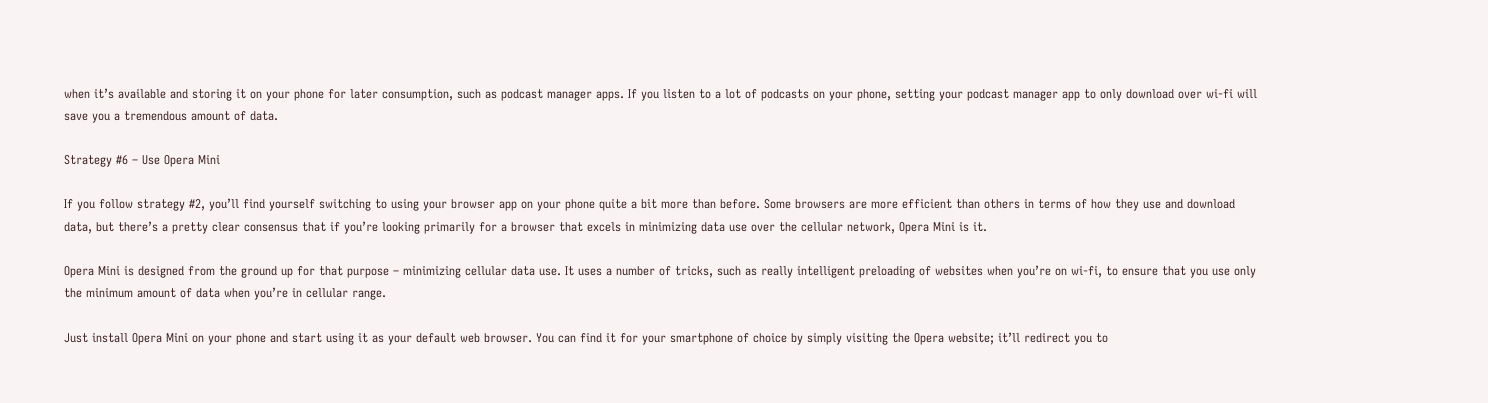when it’s available and storing it on your phone for later consumption, such as podcast manager apps. If you listen to a lot of podcasts on your phone, setting your podcast manager app to only download over wi-fi will save you a tremendous amount of data.

Strategy #6 – Use Opera Mini

If you follow strategy #2, you’ll find yourself switching to using your browser app on your phone quite a bit more than before. Some browsers are more efficient than others in terms of how they use and download data, but there’s a pretty clear consensus that if you’re looking primarily for a browser that excels in minimizing data use over the cellular network, Opera Mini is it.

Opera Mini is designed from the ground up for that purpose – minimizing cellular data use. It uses a number of tricks, such as really intelligent preloading of websites when you’re on wi-fi, to ensure that you use only the minimum amount of data when you’re in cellular range.

Just install Opera Mini on your phone and start using it as your default web browser. You can find it for your smartphone of choice by simply visiting the Opera website; it’ll redirect you to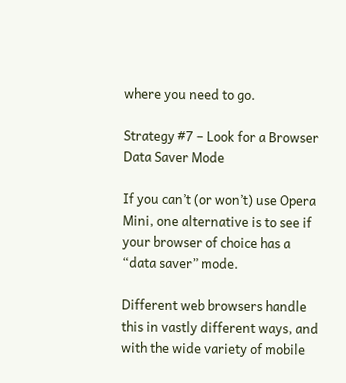where you need to go.

Strategy #7 – Look for a Browser Data Saver Mode

If you can’t (or won’t) use Opera Mini, one alternative is to see if your browser of choice has a “data saver” mode.

Different web browsers handle this in vastly different ways, and with the wide variety of mobile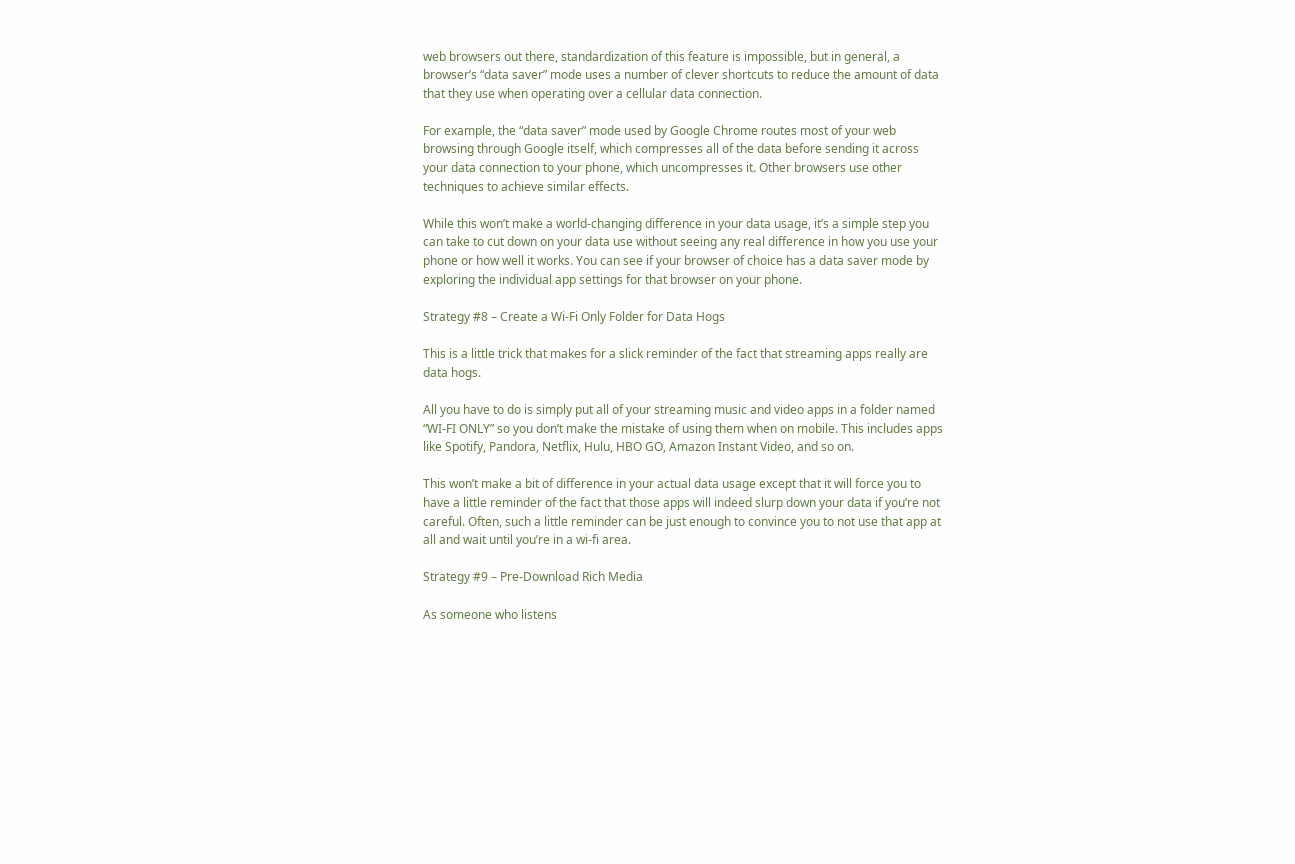web browsers out there, standardization of this feature is impossible, but in general, a browser’s “data saver” mode uses a number of clever shortcuts to reduce the amount of data that they use when operating over a cellular data connection.

For example, the “data saver” mode used by Google Chrome routes most of your web browsing through Google itself, which compresses all of the data before sending it across your data connection to your phone, which uncompresses it. Other browsers use other techniques to achieve similar effects.

While this won’t make a world-changing difference in your data usage, it’s a simple step you can take to cut down on your data use without seeing any real difference in how you use your phone or how well it works. You can see if your browser of choice has a data saver mode by exploring the individual app settings for that browser on your phone.

Strategy #8 – Create a Wi-Fi Only Folder for Data Hogs

This is a little trick that makes for a slick reminder of the fact that streaming apps really are data hogs.

All you have to do is simply put all of your streaming music and video apps in a folder named “WI-FI ONLY” so you don’t make the mistake of using them when on mobile. This includes apps like Spotify, Pandora, Netflix, Hulu, HBO GO, Amazon Instant Video, and so on.

This won’t make a bit of difference in your actual data usage except that it will force you to have a little reminder of the fact that those apps will indeed slurp down your data if you’re not careful. Often, such a little reminder can be just enough to convince you to not use that app at all and wait until you’re in a wi-fi area.

Strategy #9 – Pre-Download Rich Media

As someone who listens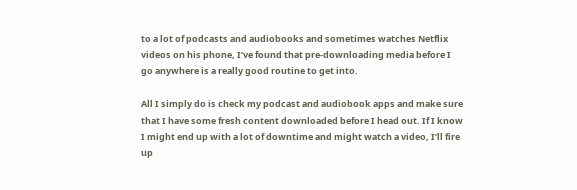to a lot of podcasts and audiobooks and sometimes watches Netflix videos on his phone, I’ve found that pre-downloading media before I go anywhere is a really good routine to get into.

All I simply do is check my podcast and audiobook apps and make sure that I have some fresh content downloaded before I head out. If I know I might end up with a lot of downtime and might watch a video, I’ll fire up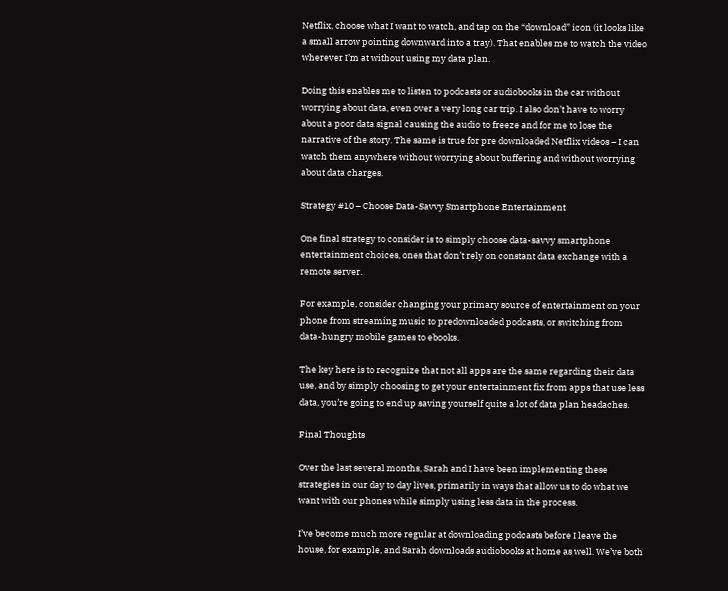Netflix, choose what I want to watch, and tap on the “download” icon (it looks like a small arrow pointing downward into a tray). That enables me to watch the video wherever I’m at without using my data plan.

Doing this enables me to listen to podcasts or audiobooks in the car without worrying about data, even over a very long car trip. I also don’t have to worry about a poor data signal causing the audio to freeze and for me to lose the narrative of the story. The same is true for pre downloaded Netflix videos – I can watch them anywhere without worrying about buffering and without worrying about data charges.

Strategy #10 – Choose Data-Savvy Smartphone Entertainment

One final strategy to consider is to simply choose data-savvy smartphone entertainment choices, ones that don’t rely on constant data exchange with a remote server.

For example, consider changing your primary source of entertainment on your phone from streaming music to predownloaded podcasts, or switching from data-hungry mobile games to ebooks.

The key here is to recognize that not all apps are the same regarding their data use, and by simply choosing to get your entertainment fix from apps that use less data, you’re going to end up saving yourself quite a lot of data plan headaches.

Final Thoughts

Over the last several months, Sarah and I have been implementing these strategies in our day to day lives, primarily in ways that allow us to do what we want with our phones while simply using less data in the process.

I’ve become much more regular at downloading podcasts before I leave the house, for example, and Sarah downloads audiobooks at home as well. We’ve both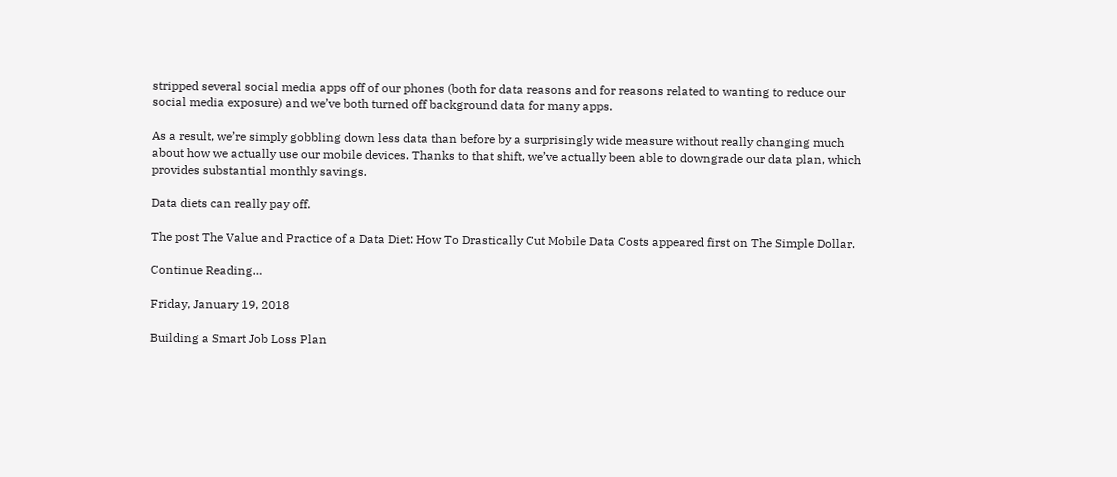stripped several social media apps off of our phones (both for data reasons and for reasons related to wanting to reduce our social media exposure) and we’ve both turned off background data for many apps.

As a result, we’re simply gobbling down less data than before by a surprisingly wide measure without really changing much about how we actually use our mobile devices. Thanks to that shift, we’ve actually been able to downgrade our data plan, which provides substantial monthly savings.

Data diets can really pay off.

The post The Value and Practice of a Data Diet: How To Drastically Cut Mobile Data Costs appeared first on The Simple Dollar.

Continue Reading…

Friday, January 19, 2018

Building a Smart Job Loss Plan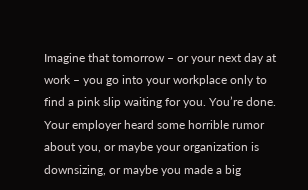Imagine that tomorrow – or your next day at work – you go into your workplace only to find a pink slip waiting for you. You’re done. Your employer heard some horrible rumor about you, or maybe your organization is downsizing, or maybe you made a big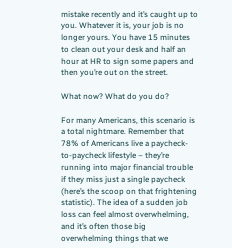mistake recently and it’s caught up to you. Whatever it is, your job is no longer yours. You have 15 minutes to clean out your desk and half an hour at HR to sign some papers and then you’re out on the street.

What now? What do you do?

For many Americans, this scenario is a total nightmare. Remember that 78% of Americans live a paycheck-to-paycheck lifestyle – they’re running into major financial trouble if they miss just a single paycheck (here’s the scoop on that frightening statistic). The idea of a sudden job loss can feel almost overwhelming, and it’s often those big overwhelming things that we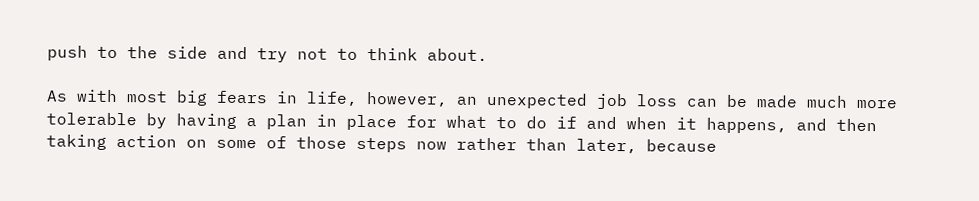push to the side and try not to think about.

As with most big fears in life, however, an unexpected job loss can be made much more tolerable by having a plan in place for what to do if and when it happens, and then taking action on some of those steps now rather than later, because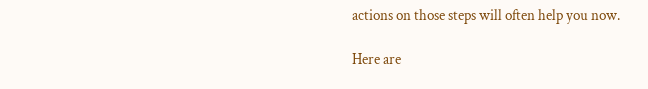actions on those steps will often help you now.

Here are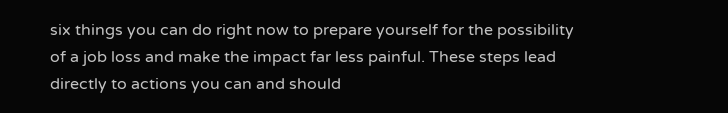six things you can do right now to prepare yourself for the possibility of a job loss and make the impact far less painful. These steps lead directly to actions you can and should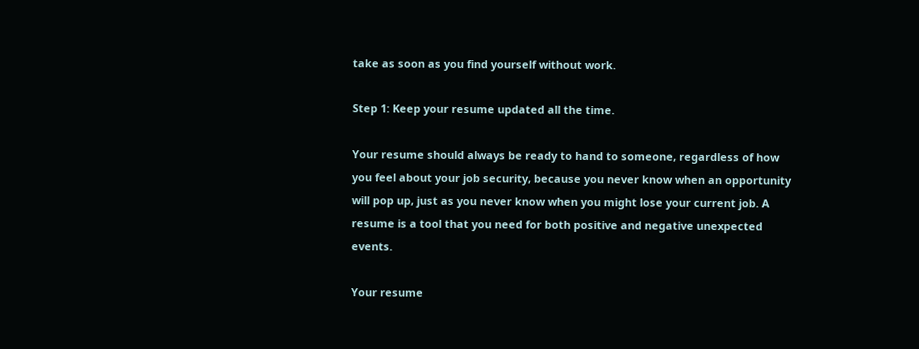take as soon as you find yourself without work.

Step 1: Keep your resume updated all the time.

Your resume should always be ready to hand to someone, regardless of how you feel about your job security, because you never know when an opportunity will pop up, just as you never know when you might lose your current job. A resume is a tool that you need for both positive and negative unexpected events.

Your resume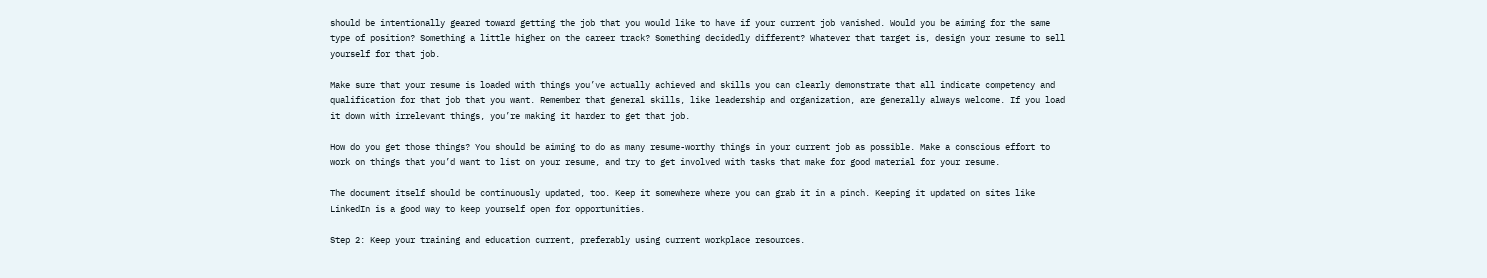should be intentionally geared toward getting the job that you would like to have if your current job vanished. Would you be aiming for the same type of position? Something a little higher on the career track? Something decidedly different? Whatever that target is, design your resume to sell yourself for that job.

Make sure that your resume is loaded with things you’ve actually achieved and skills you can clearly demonstrate that all indicate competency and qualification for that job that you want. Remember that general skills, like leadership and organization, are generally always welcome. If you load it down with irrelevant things, you’re making it harder to get that job.

How do you get those things? You should be aiming to do as many resume-worthy things in your current job as possible. Make a conscious effort to work on things that you’d want to list on your resume, and try to get involved with tasks that make for good material for your resume.

The document itself should be continuously updated, too. Keep it somewhere where you can grab it in a pinch. Keeping it updated on sites like LinkedIn is a good way to keep yourself open for opportunities.

Step 2: Keep your training and education current, preferably using current workplace resources.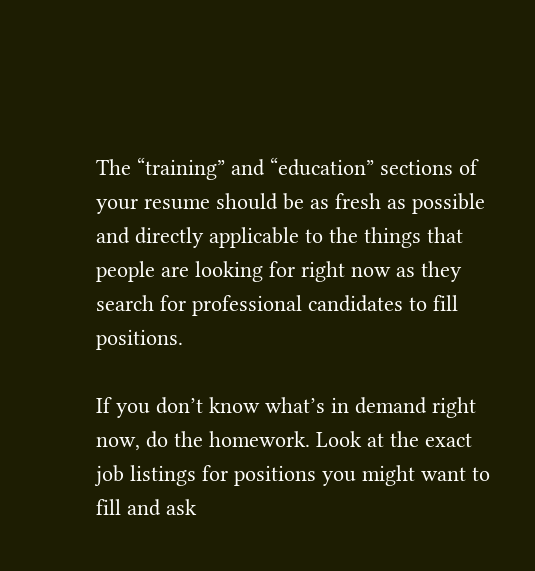The “training” and “education” sections of your resume should be as fresh as possible and directly applicable to the things that people are looking for right now as they search for professional candidates to fill positions.

If you don’t know what’s in demand right now, do the homework. Look at the exact job listings for positions you might want to fill and ask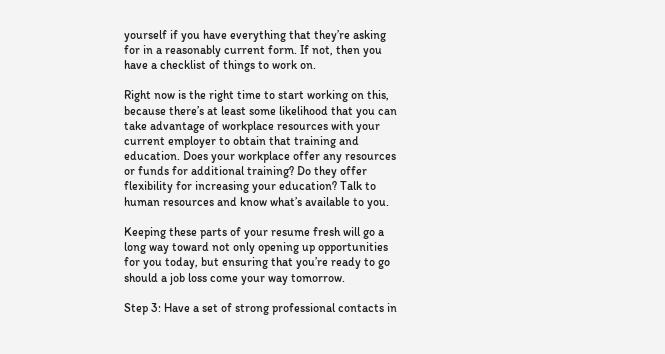yourself if you have everything that they’re asking for in a reasonably current form. If not, then you have a checklist of things to work on.

Right now is the right time to start working on this, because there’s at least some likelihood that you can take advantage of workplace resources with your current employer to obtain that training and education. Does your workplace offer any resources or funds for additional training? Do they offer flexibility for increasing your education? Talk to human resources and know what’s available to you.

Keeping these parts of your resume fresh will go a long way toward not only opening up opportunities for you today, but ensuring that you’re ready to go should a job loss come your way tomorrow.

Step 3: Have a set of strong professional contacts in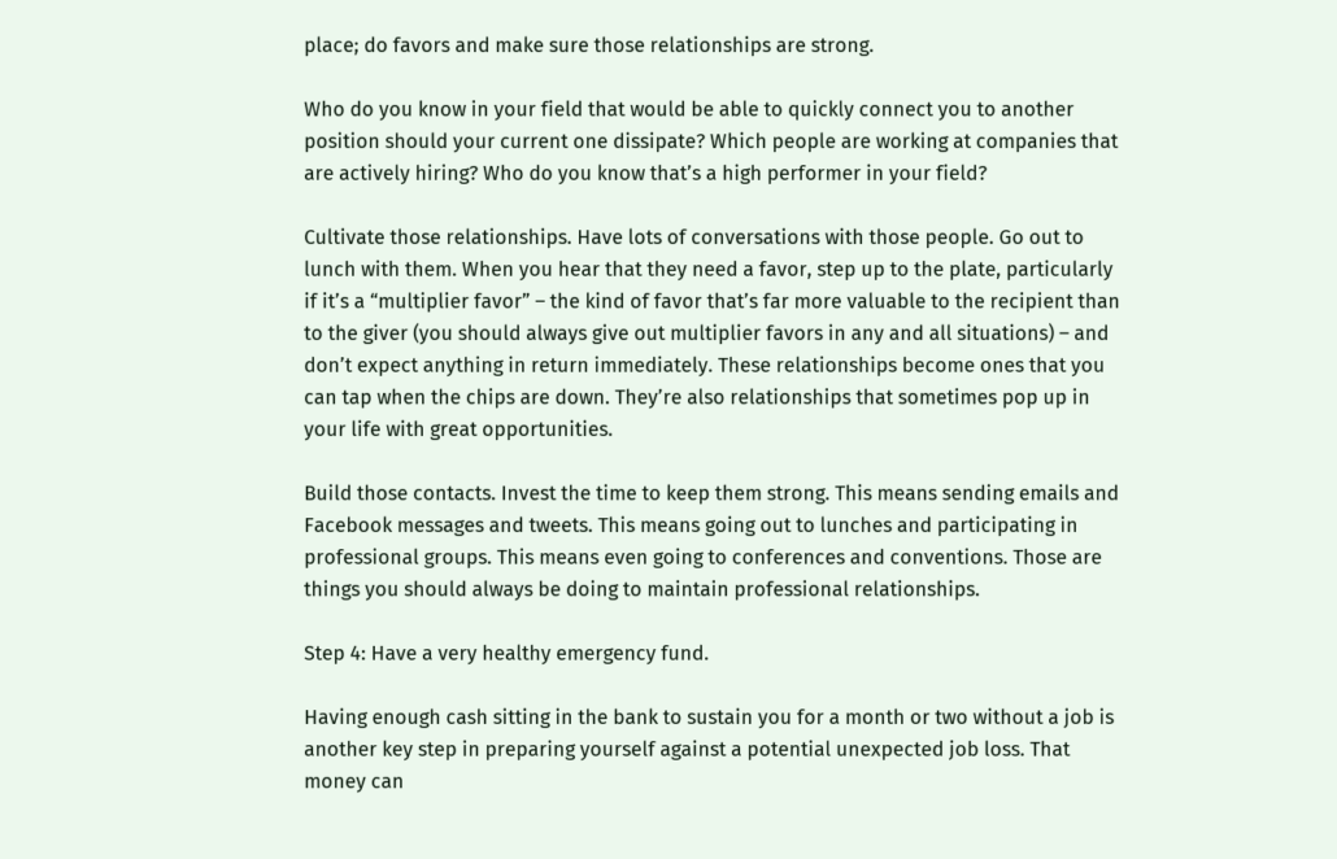place; do favors and make sure those relationships are strong.

Who do you know in your field that would be able to quickly connect you to another position should your current one dissipate? Which people are working at companies that are actively hiring? Who do you know that’s a high performer in your field?

Cultivate those relationships. Have lots of conversations with those people. Go out to lunch with them. When you hear that they need a favor, step up to the plate, particularly if it’s a “multiplier favor” – the kind of favor that’s far more valuable to the recipient than to the giver (you should always give out multiplier favors in any and all situations) – and don’t expect anything in return immediately. These relationships become ones that you can tap when the chips are down. They’re also relationships that sometimes pop up in your life with great opportunities.

Build those contacts. Invest the time to keep them strong. This means sending emails and Facebook messages and tweets. This means going out to lunches and participating in professional groups. This means even going to conferences and conventions. Those are things you should always be doing to maintain professional relationships.

Step 4: Have a very healthy emergency fund.

Having enough cash sitting in the bank to sustain you for a month or two without a job is another key step in preparing yourself against a potential unexpected job loss. That money can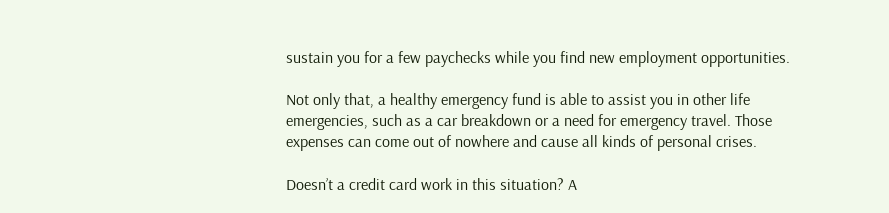sustain you for a few paychecks while you find new employment opportunities.

Not only that, a healthy emergency fund is able to assist you in other life emergencies, such as a car breakdown or a need for emergency travel. Those expenses can come out of nowhere and cause all kinds of personal crises.

Doesn’t a credit card work in this situation? A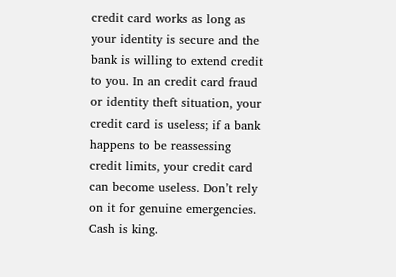credit card works as long as your identity is secure and the bank is willing to extend credit to you. In an credit card fraud or identity theft situation, your credit card is useless; if a bank happens to be reassessing credit limits, your credit card can become useless. Don’t rely on it for genuine emergencies. Cash is king.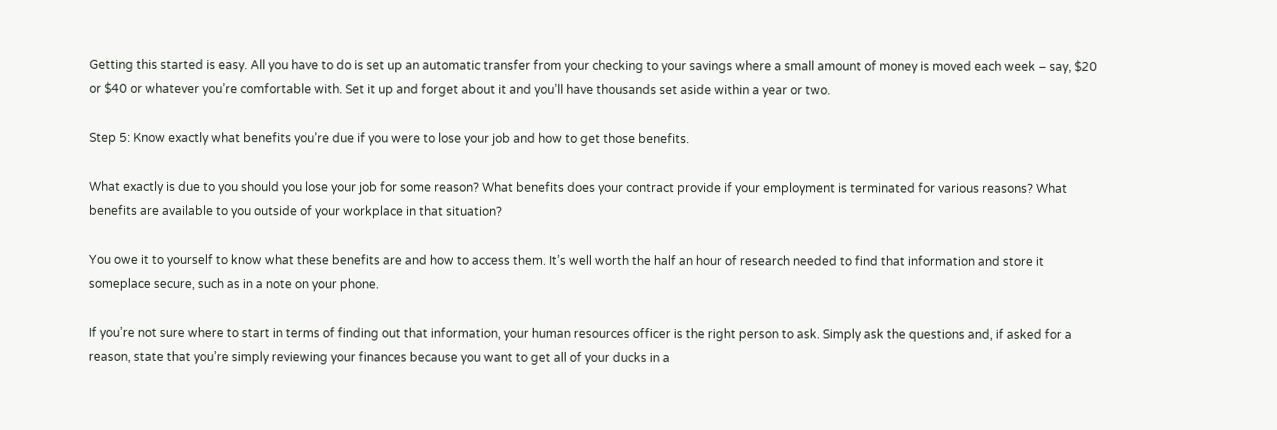Getting this started is easy. All you have to do is set up an automatic transfer from your checking to your savings where a small amount of money is moved each week – say, $20 or $40 or whatever you’re comfortable with. Set it up and forget about it and you’ll have thousands set aside within a year or two.

Step 5: Know exactly what benefits you’re due if you were to lose your job and how to get those benefits.

What exactly is due to you should you lose your job for some reason? What benefits does your contract provide if your employment is terminated for various reasons? What benefits are available to you outside of your workplace in that situation?

You owe it to yourself to know what these benefits are and how to access them. It’s well worth the half an hour of research needed to find that information and store it someplace secure, such as in a note on your phone.

If you’re not sure where to start in terms of finding out that information, your human resources officer is the right person to ask. Simply ask the questions and, if asked for a reason, state that you’re simply reviewing your finances because you want to get all of your ducks in a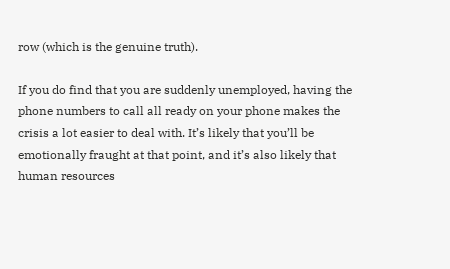row (which is the genuine truth).

If you do find that you are suddenly unemployed, having the phone numbers to call all ready on your phone makes the crisis a lot easier to deal with. It’s likely that you’ll be emotionally fraught at that point, and it’s also likely that human resources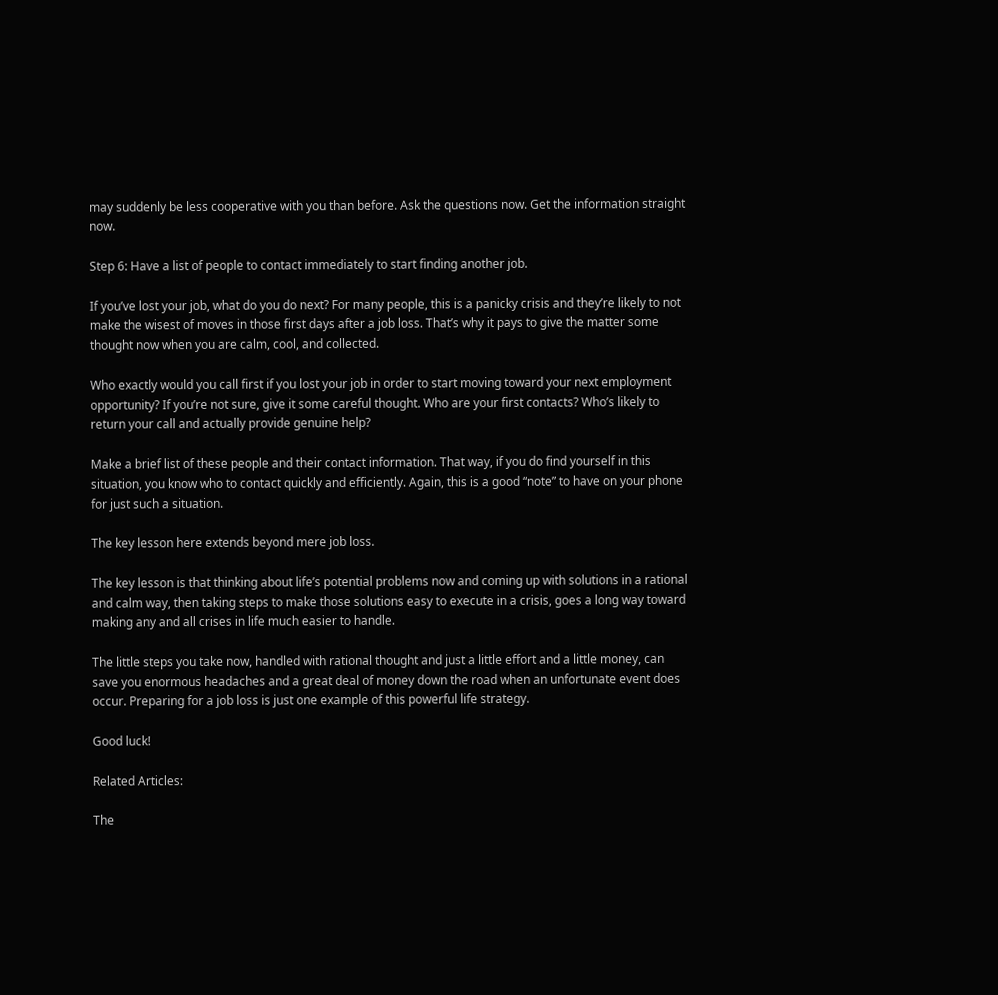may suddenly be less cooperative with you than before. Ask the questions now. Get the information straight now.

Step 6: Have a list of people to contact immediately to start finding another job.

If you’ve lost your job, what do you do next? For many people, this is a panicky crisis and they’re likely to not make the wisest of moves in those first days after a job loss. That’s why it pays to give the matter some thought now when you are calm, cool, and collected.

Who exactly would you call first if you lost your job in order to start moving toward your next employment opportunity? If you’re not sure, give it some careful thought. Who are your first contacts? Who’s likely to return your call and actually provide genuine help?

Make a brief list of these people and their contact information. That way, if you do find yourself in this situation, you know who to contact quickly and efficiently. Again, this is a good “note” to have on your phone for just such a situation.

The key lesson here extends beyond mere job loss.

The key lesson is that thinking about life’s potential problems now and coming up with solutions in a rational and calm way, then taking steps to make those solutions easy to execute in a crisis, goes a long way toward making any and all crises in life much easier to handle.

The little steps you take now, handled with rational thought and just a little effort and a little money, can save you enormous headaches and a great deal of money down the road when an unfortunate event does occur. Preparing for a job loss is just one example of this powerful life strategy.

Good luck!

Related Articles:

The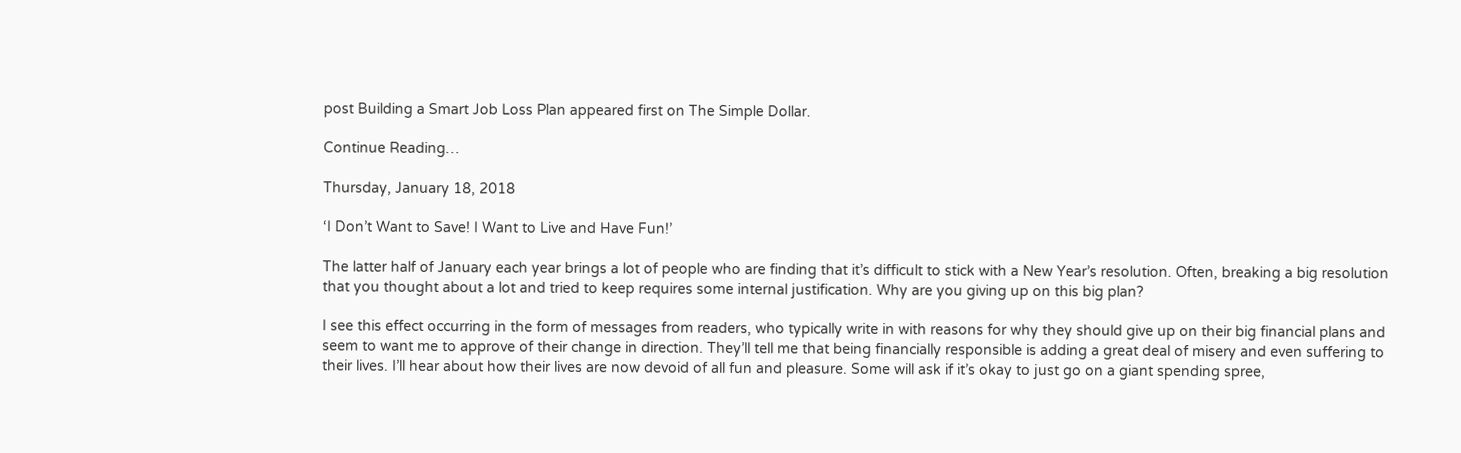post Building a Smart Job Loss Plan appeared first on The Simple Dollar.

Continue Reading…

Thursday, January 18, 2018

‘I Don’t Want to Save! I Want to Live and Have Fun!’

The latter half of January each year brings a lot of people who are finding that it’s difficult to stick with a New Year’s resolution. Often, breaking a big resolution that you thought about a lot and tried to keep requires some internal justification. Why are you giving up on this big plan?

I see this effect occurring in the form of messages from readers, who typically write in with reasons for why they should give up on their big financial plans and seem to want me to approve of their change in direction. They’ll tell me that being financially responsible is adding a great deal of misery and even suffering to their lives. I’ll hear about how their lives are now devoid of all fun and pleasure. Some will ask if it’s okay to just go on a giant spending spree,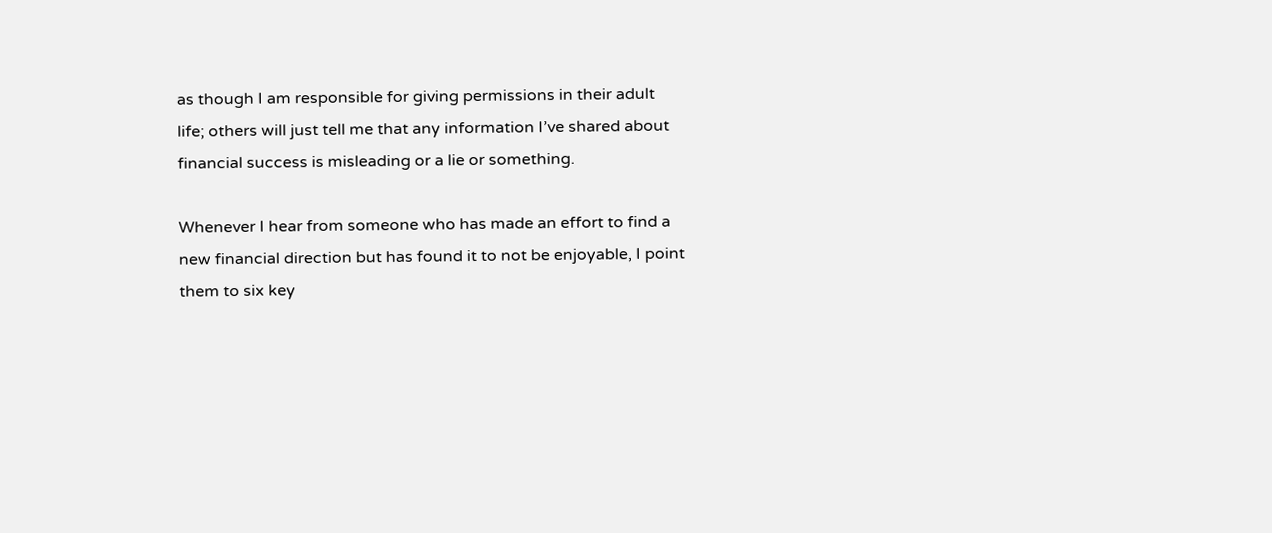as though I am responsible for giving permissions in their adult life; others will just tell me that any information I’ve shared about financial success is misleading or a lie or something.

Whenever I hear from someone who has made an effort to find a new financial direction but has found it to not be enjoyable, I point them to six key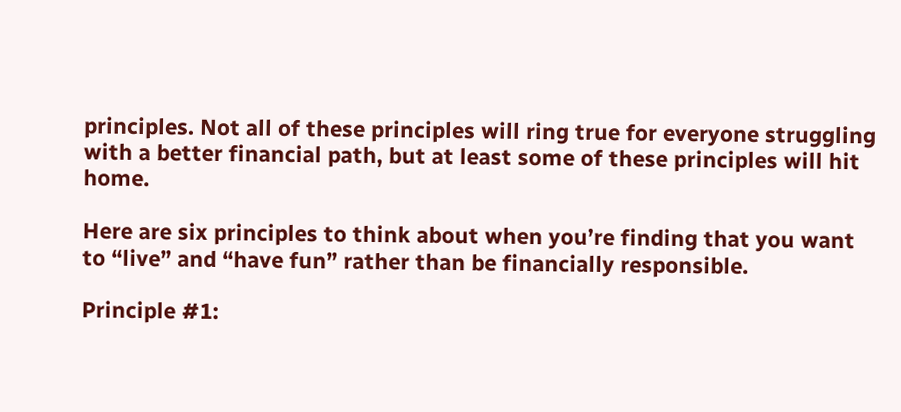principles. Not all of these principles will ring true for everyone struggling with a better financial path, but at least some of these principles will hit home.

Here are six principles to think about when you’re finding that you want to “live” and “have fun” rather than be financially responsible.

Principle #1: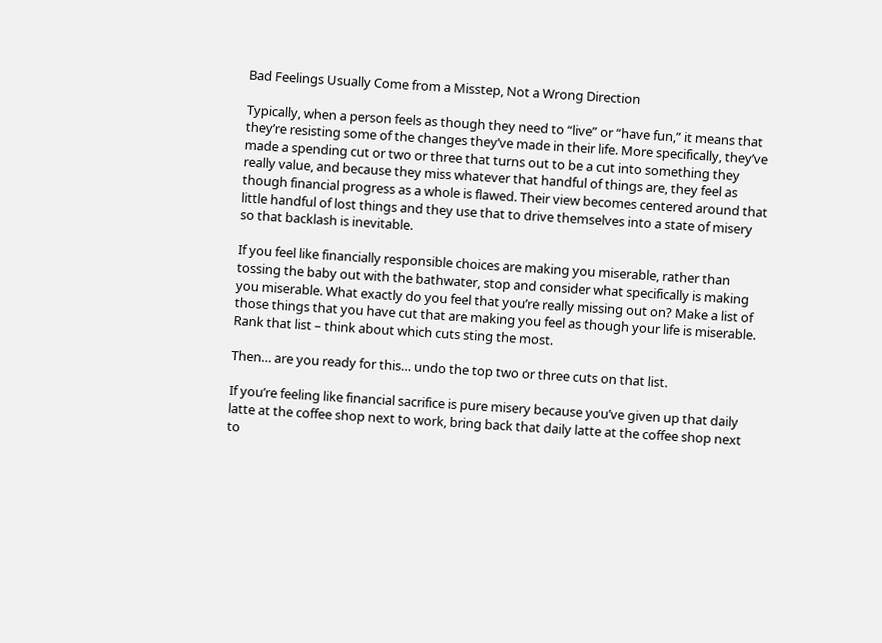Bad Feelings Usually Come from a Misstep, Not a Wrong Direction

Typically, when a person feels as though they need to “live” or “have fun,” it means that they’re resisting some of the changes they’ve made in their life. More specifically, they’ve made a spending cut or two or three that turns out to be a cut into something they really value, and because they miss whatever that handful of things are, they feel as though financial progress as a whole is flawed. Their view becomes centered around that little handful of lost things and they use that to drive themselves into a state of misery so that backlash is inevitable.

If you feel like financially responsible choices are making you miserable, rather than tossing the baby out with the bathwater, stop and consider what specifically is making you miserable. What exactly do you feel that you’re really missing out on? Make a list of those things that you have cut that are making you feel as though your life is miserable. Rank that list – think about which cuts sting the most.

Then… are you ready for this… undo the top two or three cuts on that list.

If you’re feeling like financial sacrifice is pure misery because you’ve given up that daily latte at the coffee shop next to work, bring back that daily latte at the coffee shop next to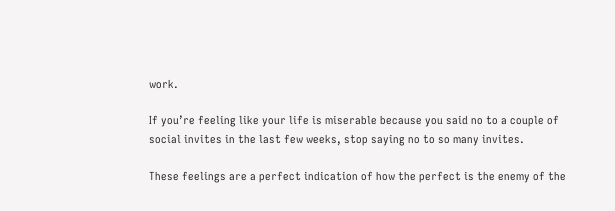work.

If you’re feeling like your life is miserable because you said no to a couple of social invites in the last few weeks, stop saying no to so many invites.

These feelings are a perfect indication of how the perfect is the enemy of the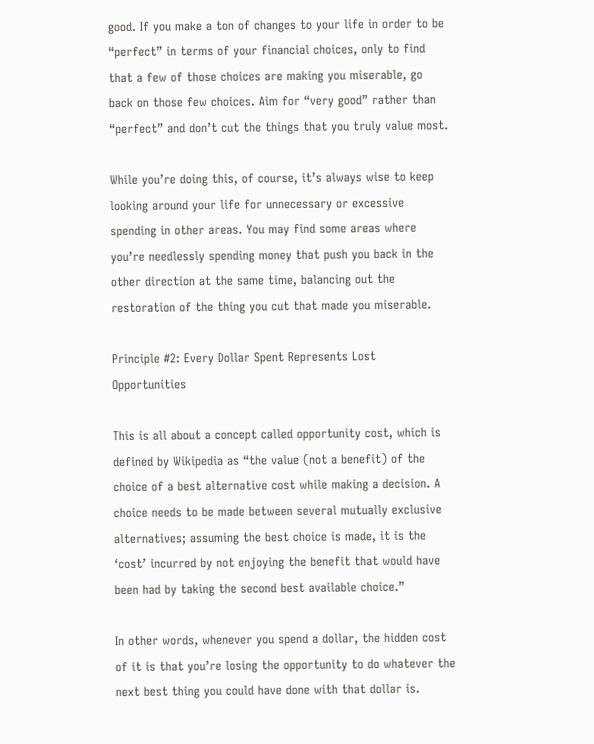good. If you make a ton of changes to your life in order to be “perfect” in terms of your financial choices, only to find that a few of those choices are making you miserable, go back on those few choices. Aim for “very good” rather than “perfect” and don’t cut the things that you truly value most.

While you’re doing this, of course, it’s always wise to keep looking around your life for unnecessary or excessive spending in other areas. You may find some areas where you’re needlessly spending money that push you back in the other direction at the same time, balancing out the restoration of the thing you cut that made you miserable.

Principle #2: Every Dollar Spent Represents Lost Opportunities

This is all about a concept called opportunity cost, which is defined by Wikipedia as “the value (not a benefit) of the choice of a best alternative cost while making a decision. A choice needs to be made between several mutually exclusive alternatives; assuming the best choice is made, it is the ‘cost’ incurred by not enjoying the benefit that would have been had by taking the second best available choice.”

In other words, whenever you spend a dollar, the hidden cost of it is that you’re losing the opportunity to do whatever the next best thing you could have done with that dollar is.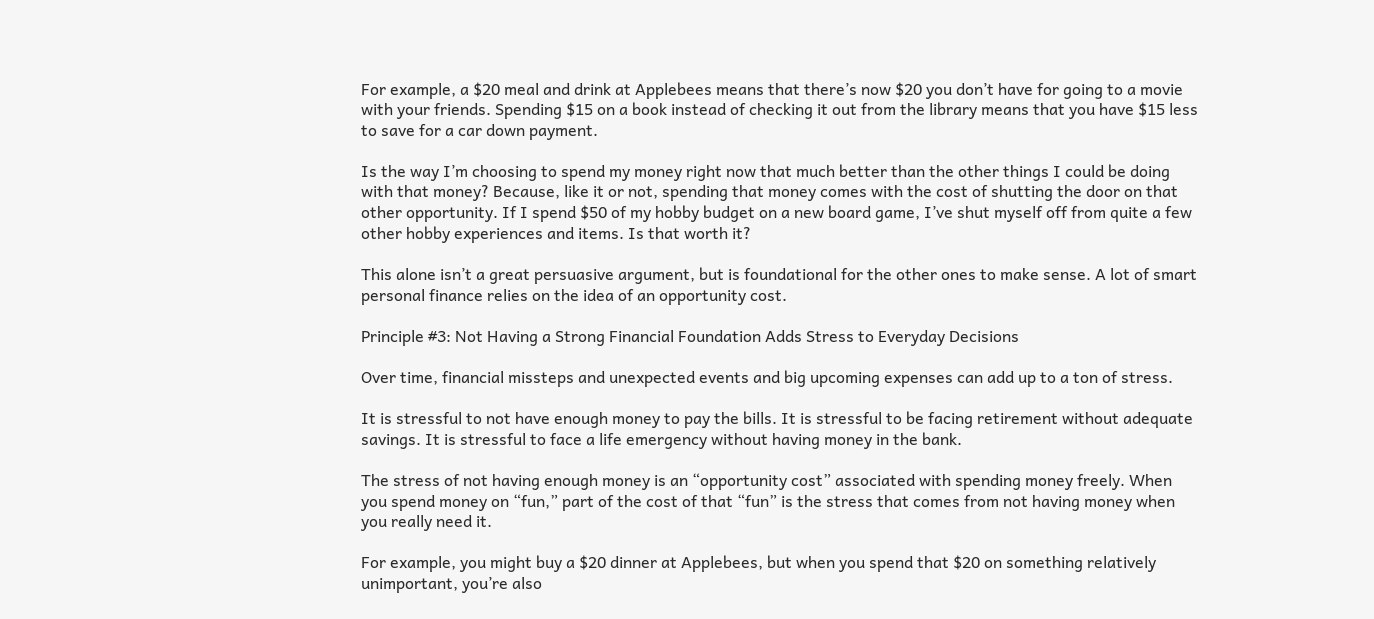For example, a $20 meal and drink at Applebees means that there’s now $20 you don’t have for going to a movie with your friends. Spending $15 on a book instead of checking it out from the library means that you have $15 less to save for a car down payment.

Is the way I’m choosing to spend my money right now that much better than the other things I could be doing with that money? Because, like it or not, spending that money comes with the cost of shutting the door on that other opportunity. If I spend $50 of my hobby budget on a new board game, I’ve shut myself off from quite a few other hobby experiences and items. Is that worth it?

This alone isn’t a great persuasive argument, but is foundational for the other ones to make sense. A lot of smart personal finance relies on the idea of an opportunity cost.

Principle #3: Not Having a Strong Financial Foundation Adds Stress to Everyday Decisions

Over time, financial missteps and unexpected events and big upcoming expenses can add up to a ton of stress.

It is stressful to not have enough money to pay the bills. It is stressful to be facing retirement without adequate savings. It is stressful to face a life emergency without having money in the bank.

The stress of not having enough money is an “opportunity cost” associated with spending money freely. When you spend money on “fun,” part of the cost of that “fun” is the stress that comes from not having money when you really need it.

For example, you might buy a $20 dinner at Applebees, but when you spend that $20 on something relatively unimportant, you’re also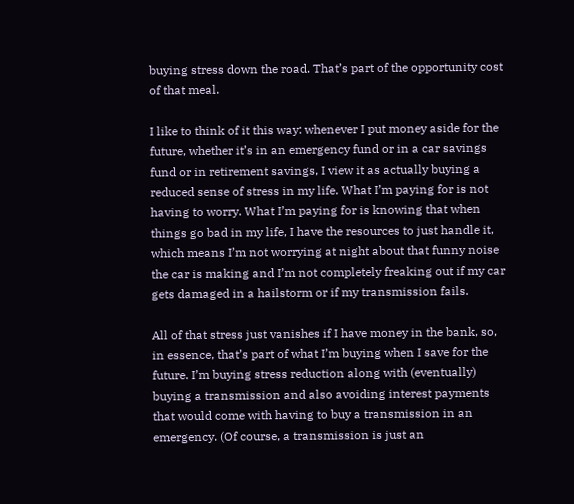buying stress down the road. That’s part of the opportunity cost of that meal.

I like to think of it this way: whenever I put money aside for the future, whether it’s in an emergency fund or in a car savings fund or in retirement savings, I view it as actually buying a reduced sense of stress in my life. What I’m paying for is not having to worry. What I’m paying for is knowing that when things go bad in my life, I have the resources to just handle it, which means I’m not worrying at night about that funny noise the car is making and I’m not completely freaking out if my car gets damaged in a hailstorm or if my transmission fails.

All of that stress just vanishes if I have money in the bank, so, in essence, that’s part of what I’m buying when I save for the future. I’m buying stress reduction along with (eventually) buying a transmission and also avoiding interest payments that would come with having to buy a transmission in an emergency. (Of course, a transmission is just an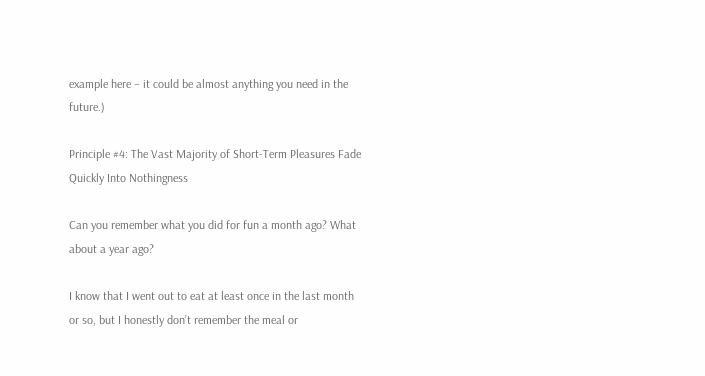example here – it could be almost anything you need in the future.)

Principle #4: The Vast Majority of Short-Term Pleasures Fade Quickly Into Nothingness

Can you remember what you did for fun a month ago? What about a year ago?

I know that I went out to eat at least once in the last month or so, but I honestly don’t remember the meal or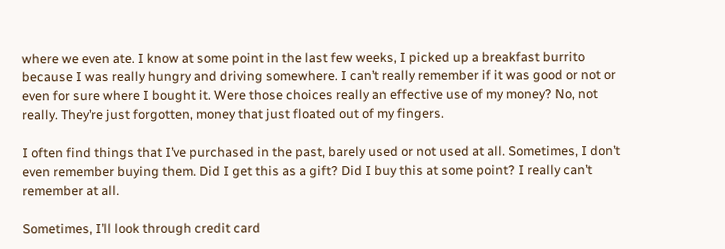where we even ate. I know at some point in the last few weeks, I picked up a breakfast burrito because I was really hungry and driving somewhere. I can’t really remember if it was good or not or even for sure where I bought it. Were those choices really an effective use of my money? No, not really. They’re just forgotten, money that just floated out of my fingers.

I often find things that I’ve purchased in the past, barely used or not used at all. Sometimes, I don’t even remember buying them. Did I get this as a gift? Did I buy this at some point? I really can’t remember at all.

Sometimes, I’ll look through credit card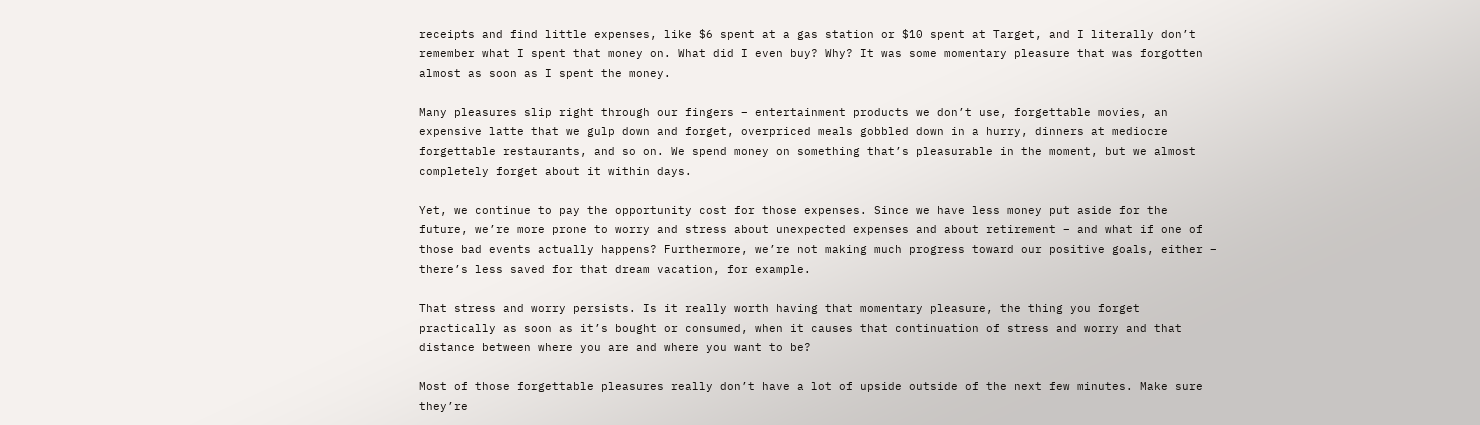receipts and find little expenses, like $6 spent at a gas station or $10 spent at Target, and I literally don’t remember what I spent that money on. What did I even buy? Why? It was some momentary pleasure that was forgotten almost as soon as I spent the money.

Many pleasures slip right through our fingers – entertainment products we don’t use, forgettable movies, an expensive latte that we gulp down and forget, overpriced meals gobbled down in a hurry, dinners at mediocre forgettable restaurants, and so on. We spend money on something that’s pleasurable in the moment, but we almost completely forget about it within days.

Yet, we continue to pay the opportunity cost for those expenses. Since we have less money put aside for the future, we’re more prone to worry and stress about unexpected expenses and about retirement – and what if one of those bad events actually happens? Furthermore, we’re not making much progress toward our positive goals, either – there’s less saved for that dream vacation, for example.

That stress and worry persists. Is it really worth having that momentary pleasure, the thing you forget practically as soon as it’s bought or consumed, when it causes that continuation of stress and worry and that distance between where you are and where you want to be?

Most of those forgettable pleasures really don’t have a lot of upside outside of the next few minutes. Make sure they’re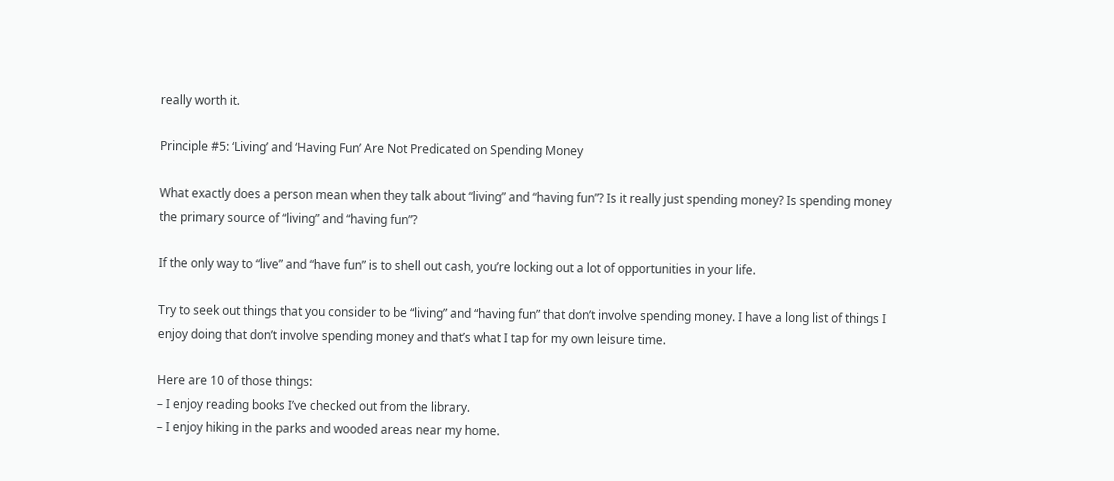really worth it.

Principle #5: ‘Living’ and ‘Having Fun’ Are Not Predicated on Spending Money

What exactly does a person mean when they talk about “living” and “having fun”? Is it really just spending money? Is spending money the primary source of “living” and “having fun”?

If the only way to “live” and “have fun” is to shell out cash, you’re locking out a lot of opportunities in your life.

Try to seek out things that you consider to be “living” and “having fun” that don’t involve spending money. I have a long list of things I enjoy doing that don’t involve spending money and that’s what I tap for my own leisure time.

Here are 10 of those things:
– I enjoy reading books I’ve checked out from the library.
– I enjoy hiking in the parks and wooded areas near my home.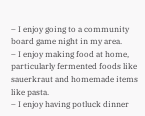– I enjoy going to a community board game night in my area.
– I enjoy making food at home, particularly fermented foods like sauerkraut and homemade items like pasta.
– I enjoy having potluck dinner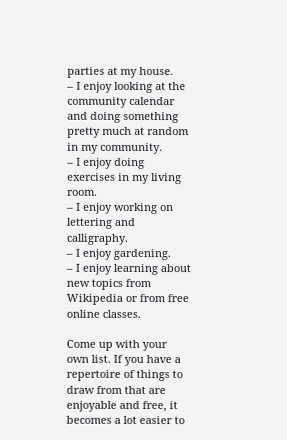parties at my house.
– I enjoy looking at the community calendar and doing something pretty much at random in my community.
– I enjoy doing exercises in my living room.
– I enjoy working on lettering and calligraphy.
– I enjoy gardening.
– I enjoy learning about new topics from Wikipedia or from free online classes.

Come up with your own list. If you have a repertoire of things to draw from that are enjoyable and free, it becomes a lot easier to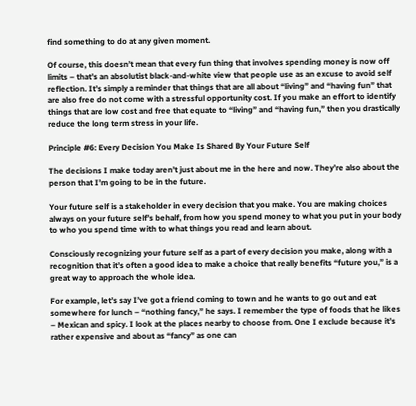find something to do at any given moment.

Of course, this doesn’t mean that every fun thing that involves spending money is now off limits – that’s an absolutist black-and-white view that people use as an excuse to avoid self reflection. It’s simply a reminder that things that are all about “living” and “having fun” that are also free do not come with a stressful opportunity cost. If you make an effort to identify things that are low cost and free that equate to “living” and “having fun,” then you drastically reduce the long term stress in your life.

Principle #6: Every Decision You Make Is Shared By Your Future Self

The decisions I make today aren’t just about me in the here and now. They’re also about the person that I’m going to be in the future.

Your future self is a stakeholder in every decision that you make. You are making choices always on your future self’s behalf, from how you spend money to what you put in your body to who you spend time with to what things you read and learn about.

Consciously recognizing your future self as a part of every decision you make, along with a recognition that it’s often a good idea to make a choice that really benefits “future you,” is a great way to approach the whole idea.

For example, let’s say I’ve got a friend coming to town and he wants to go out and eat somewhere for lunch – “nothing fancy,” he says. I remember the type of foods that he likes – Mexican and spicy. I look at the places nearby to choose from. One I exclude because it’s rather expensive and about as “fancy” as one can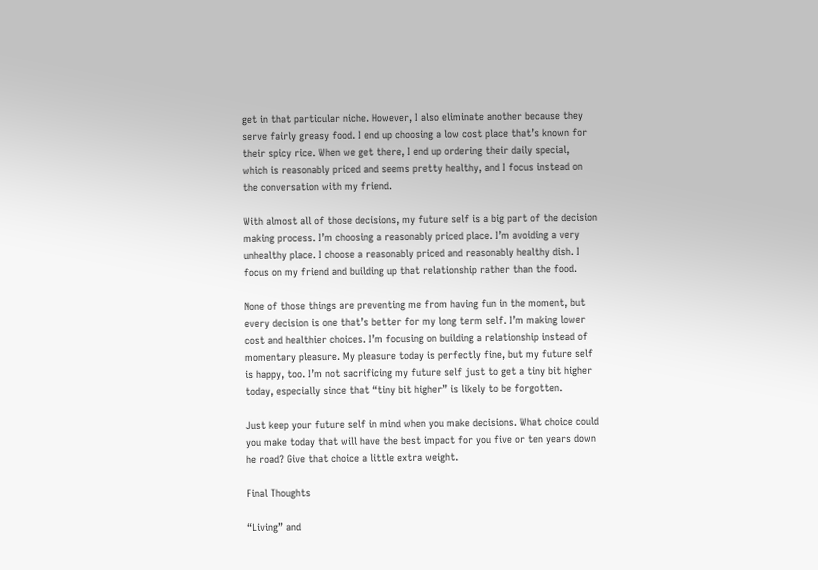get in that particular niche. However, I also eliminate another because they serve fairly greasy food. I end up choosing a low cost place that’s known for their spicy rice. When we get there, I end up ordering their daily special, which is reasonably priced and seems pretty healthy, and I focus instead on the conversation with my friend.

With almost all of those decisions, my future self is a big part of the decision making process. I’m choosing a reasonably priced place. I’m avoiding a very unhealthy place. I choose a reasonably priced and reasonably healthy dish. I focus on my friend and building up that relationship rather than the food.

None of those things are preventing me from having fun in the moment, but every decision is one that’s better for my long term self. I’m making lower cost and healthier choices. I’m focusing on building a relationship instead of momentary pleasure. My pleasure today is perfectly fine, but my future self is happy, too. I’m not sacrificing my future self just to get a tiny bit higher today, especially since that “tiny bit higher” is likely to be forgotten.

Just keep your future self in mind when you make decisions. What choice could you make today that will have the best impact for you five or ten years down he road? Give that choice a little extra weight.

Final Thoughts

“Living” and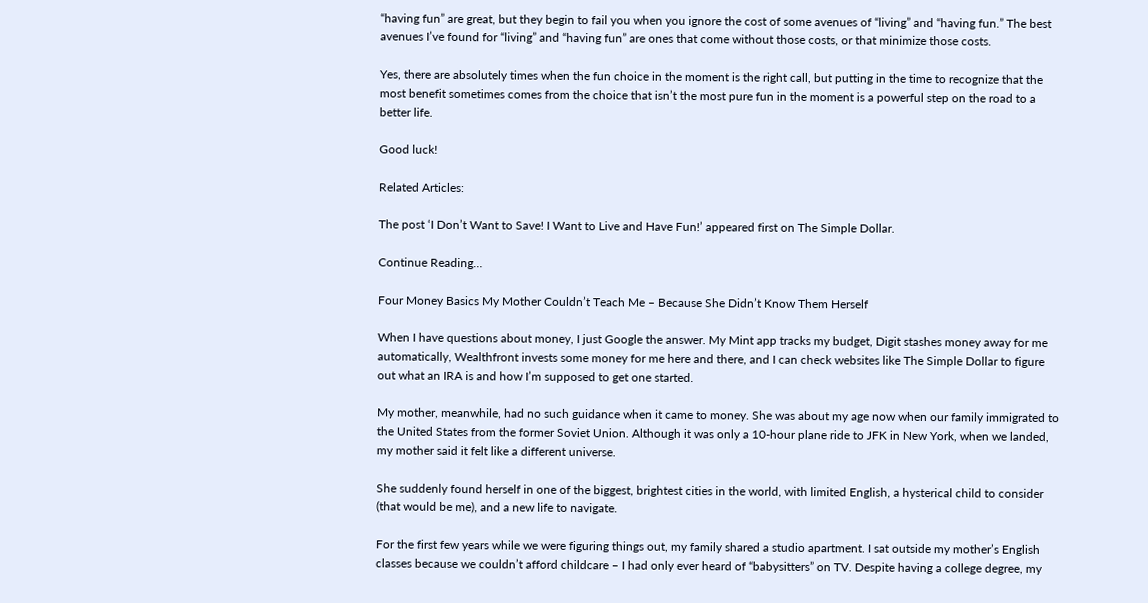“having fun” are great, but they begin to fail you when you ignore the cost of some avenues of “living” and “having fun.” The best avenues I’ve found for “living” and “having fun” are ones that come without those costs, or that minimize those costs.

Yes, there are absolutely times when the fun choice in the moment is the right call, but putting in the time to recognize that the most benefit sometimes comes from the choice that isn’t the most pure fun in the moment is a powerful step on the road to a better life.

Good luck!

Related Articles:

The post ‘I Don’t Want to Save! I Want to Live and Have Fun!’ appeared first on The Simple Dollar.

Continue Reading…

Four Money Basics My Mother Couldn’t Teach Me – Because She Didn’t Know Them Herself

When I have questions about money, I just Google the answer. My Mint app tracks my budget, Digit stashes money away for me automatically, Wealthfront invests some money for me here and there, and I can check websites like The Simple Dollar to figure out what an IRA is and how I’m supposed to get one started.

My mother, meanwhile, had no such guidance when it came to money. She was about my age now when our family immigrated to the United States from the former Soviet Union. Although it was only a 10-hour plane ride to JFK in New York, when we landed, my mother said it felt like a different universe.

She suddenly found herself in one of the biggest, brightest cities in the world, with limited English, a hysterical child to consider (that would be me), and a new life to navigate.

For the first few years while we were figuring things out, my family shared a studio apartment. I sat outside my mother’s English classes because we couldn’t afford childcare – I had only ever heard of “babysitters” on TV. Despite having a college degree, my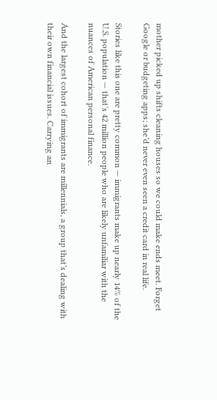mother picked up shifts cleaning houses so we could make ends meet. Forget Google or budgeting apps; she’d never even seen a credit card in real life.

Stories like this one are pretty common — immigrants make up nearly 14% of the U.S. population — that’s 42 million people who are likely unfamiliar with the nuances of American personal finance.

And the largest cohort of immigrants are millennials, a group that’s dealing with their own financial issues. Carrying an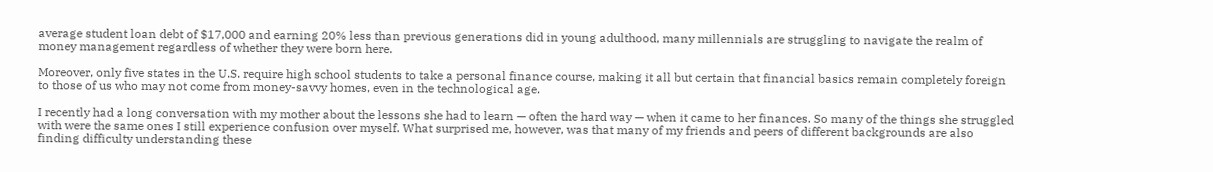average student loan debt of $17,000 and earning 20% less than previous generations did in young adulthood, many millennials are struggling to navigate the realm of money management regardless of whether they were born here.

Moreover, only five states in the U.S. require high school students to take a personal finance course, making it all but certain that financial basics remain completely foreign to those of us who may not come from money-savvy homes, even in the technological age.

I recently had a long conversation with my mother about the lessons she had to learn — often the hard way — when it came to her finances. So many of the things she struggled with were the same ones I still experience confusion over myself. What surprised me, however, was that many of my friends and peers of different backgrounds are also finding difficulty understanding these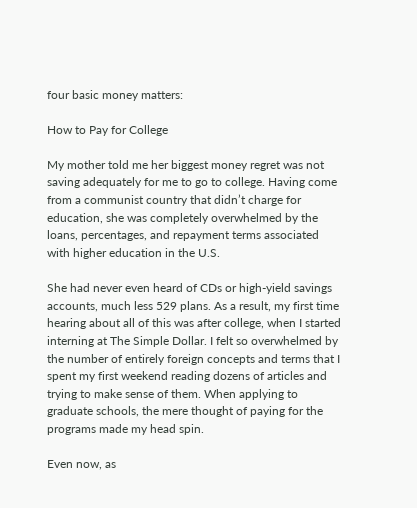four basic money matters:

How to Pay for College

My mother told me her biggest money regret was not saving adequately for me to go to college. Having come from a communist country that didn’t charge for education, she was completely overwhelmed by the loans, percentages, and repayment terms associated with higher education in the U.S.

She had never even heard of CDs or high-yield savings accounts, much less 529 plans. As a result, my first time hearing about all of this was after college, when I started interning at The Simple Dollar. I felt so overwhelmed by the number of entirely foreign concepts and terms that I spent my first weekend reading dozens of articles and trying to make sense of them. When applying to graduate schools, the mere thought of paying for the programs made my head spin.

Even now, as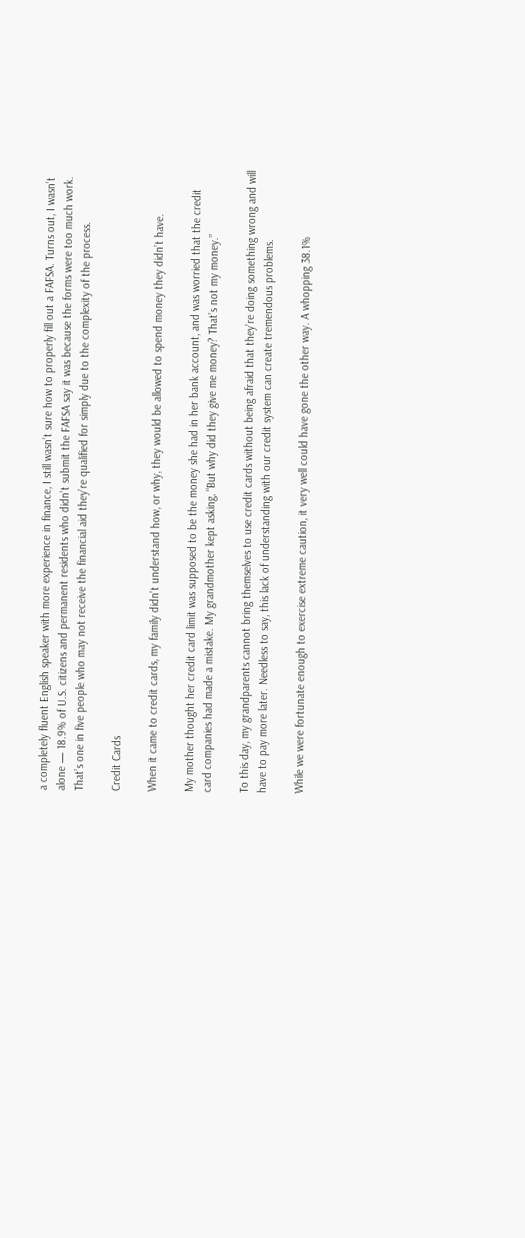a completely fluent English speaker with more experience in finance, I still wasn’t sure how to properly fill out a FAFSA. Turns out, I wasn’t alone — 18.9% of U.S. citizens and permanent residents who didn’t submit the FAFSA say it was because the forms were too much work. That’s one in five people who may not receive the financial aid they’re qualified for simply due to the complexity of the process.

Credit Cards

When it came to credit cards, my family didn’t understand how, or why, they would be allowed to spend money they didn’t have.

My mother thought her credit card limit was supposed to be the money she had in her bank account, and was worried that the credit card companies had made a mistake. My grandmother kept asking, “But why did they give me money? That’s not my money.”

To this day, my grandparents cannot bring themselves to use credit cards without being afraid that they’re doing something wrong and will have to pay more later. Needless to say, this lack of understanding with our credit system can create tremendous problems.

While we were fortunate enough to exercise extreme caution, it very well could have gone the other way. A whopping 38.1%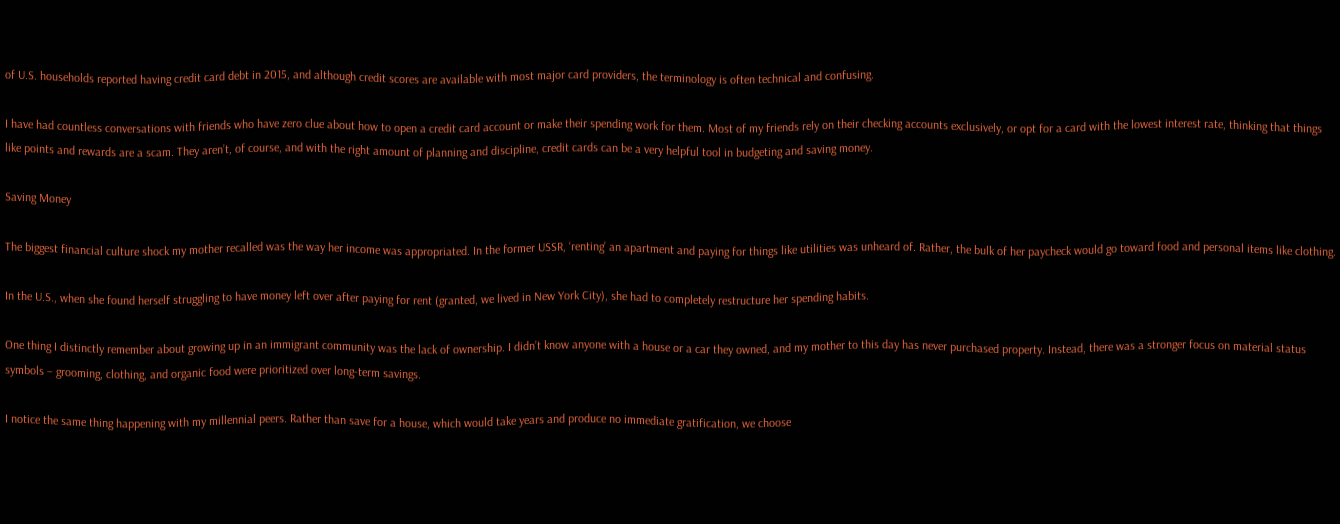of U.S. households reported having credit card debt in 2015, and although credit scores are available with most major card providers, the terminology is often technical and confusing.

I have had countless conversations with friends who have zero clue about how to open a credit card account or make their spending work for them. Most of my friends rely on their checking accounts exclusively, or opt for a card with the lowest interest rate, thinking that things like points and rewards are a scam. They aren’t, of course, and with the right amount of planning and discipline, credit cards can be a very helpful tool in budgeting and saving money.

Saving Money

The biggest financial culture shock my mother recalled was the way her income was appropriated. In the former USSR, ‘renting’ an apartment and paying for things like utilities was unheard of. Rather, the bulk of her paycheck would go toward food and personal items like clothing.

In the U.S., when she found herself struggling to have money left over after paying for rent (granted, we lived in New York City), she had to completely restructure her spending habits.

One thing I distinctly remember about growing up in an immigrant community was the lack of ownership. I didn’t know anyone with a house or a car they owned, and my mother to this day has never purchased property. Instead, there was a stronger focus on material status symbols – grooming, clothing, and organic food were prioritized over long-term savings.

I notice the same thing happening with my millennial peers. Rather than save for a house, which would take years and produce no immediate gratification, we choose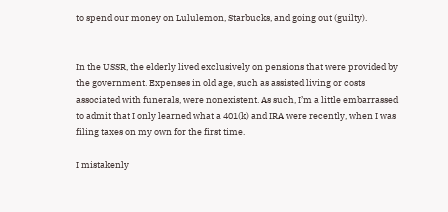to spend our money on Lululemon, Starbucks, and going out (guilty).


In the USSR, the elderly lived exclusively on pensions that were provided by the government. Expenses in old age, such as assisted living or costs associated with funerals, were nonexistent. As such, I’m a little embarrassed to admit that I only learned what a 401(k) and IRA were recently, when I was filing taxes on my own for the first time.

I mistakenly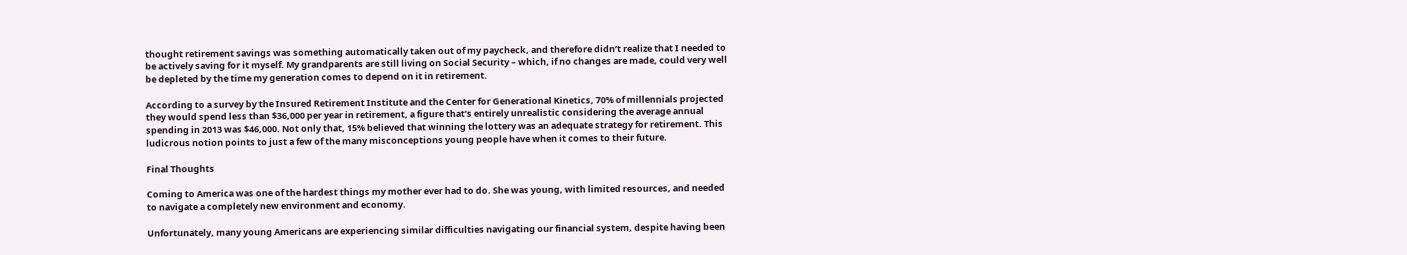thought retirement savings was something automatically taken out of my paycheck, and therefore didn’t realize that I needed to be actively saving for it myself. My grandparents are still living on Social Security – which, if no changes are made, could very well be depleted by the time my generation comes to depend on it in retirement.

According to a survey by the Insured Retirement Institute and the Center for Generational Kinetics, 70% of millennials projected they would spend less than $36,000 per year in retirement, a figure that’s entirely unrealistic considering the average annual spending in 2013 was $46,000. Not only that, 15% believed that winning the lottery was an adequate strategy for retirement. This ludicrous notion points to just a few of the many misconceptions young people have when it comes to their future.

Final Thoughts

Coming to America was one of the hardest things my mother ever had to do. She was young, with limited resources, and needed to navigate a completely new environment and economy.

Unfortunately, many young Americans are experiencing similar difficulties navigating our financial system, despite having been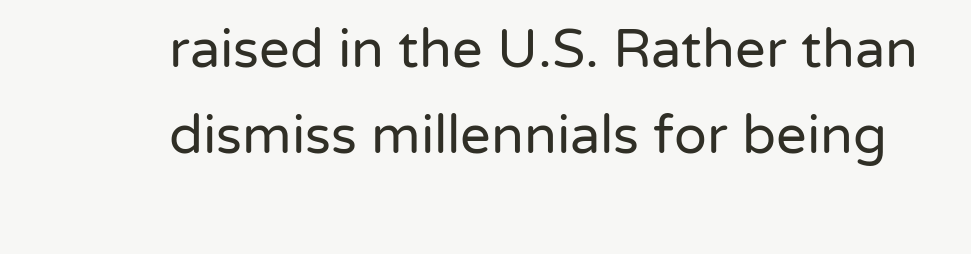raised in the U.S. Rather than dismiss millennials for being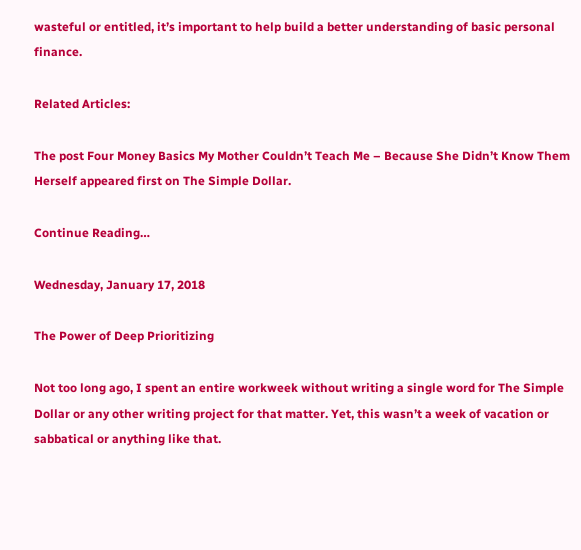wasteful or entitled, it’s important to help build a better understanding of basic personal finance.

Related Articles:

The post Four Money Basics My Mother Couldn’t Teach Me – Because She Didn’t Know Them Herself appeared first on The Simple Dollar.

Continue Reading…

Wednesday, January 17, 2018

The Power of Deep Prioritizing

Not too long ago, I spent an entire workweek without writing a single word for The Simple Dollar or any other writing project for that matter. Yet, this wasn’t a week of vacation or sabbatical or anything like that.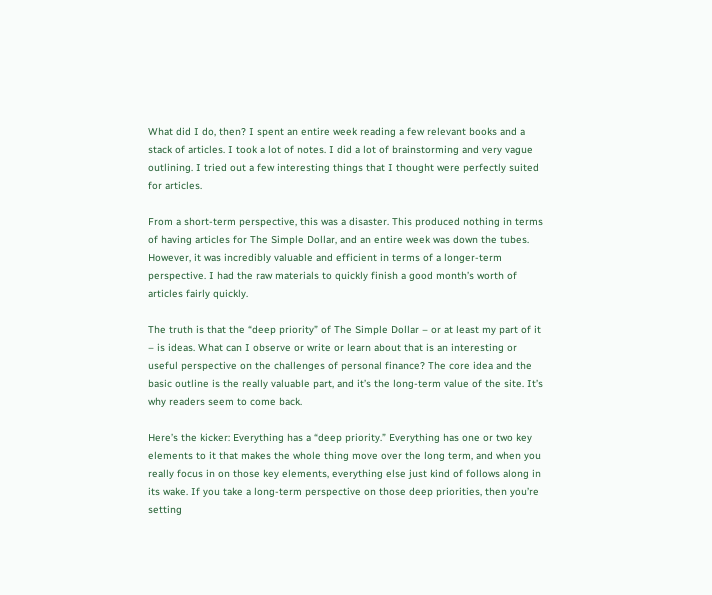What did I do, then? I spent an entire week reading a few relevant books and a stack of articles. I took a lot of notes. I did a lot of brainstorming and very vague outlining. I tried out a few interesting things that I thought were perfectly suited for articles.

From a short-term perspective, this was a disaster. This produced nothing in terms of having articles for The Simple Dollar, and an entire week was down the tubes. However, it was incredibly valuable and efficient in terms of a longer-term perspective. I had the raw materials to quickly finish a good month’s worth of articles fairly quickly.

The truth is that the “deep priority” of The Simple Dollar – or at least my part of it – is ideas. What can I observe or write or learn about that is an interesting or useful perspective on the challenges of personal finance? The core idea and the basic outline is the really valuable part, and it’s the long-term value of the site. It’s why readers seem to come back.

Here’s the kicker: Everything has a “deep priority.” Everything has one or two key elements to it that makes the whole thing move over the long term, and when you really focus in on those key elements, everything else just kind of follows along in its wake. If you take a long-term perspective on those deep priorities, then you’re setting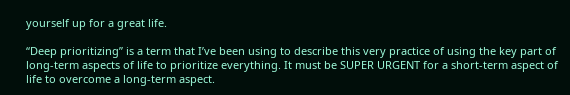yourself up for a great life.

“Deep prioritizing” is a term that I’ve been using to describe this very practice of using the key part of long-term aspects of life to prioritize everything. It must be SUPER URGENT for a short-term aspect of life to overcome a long-term aspect.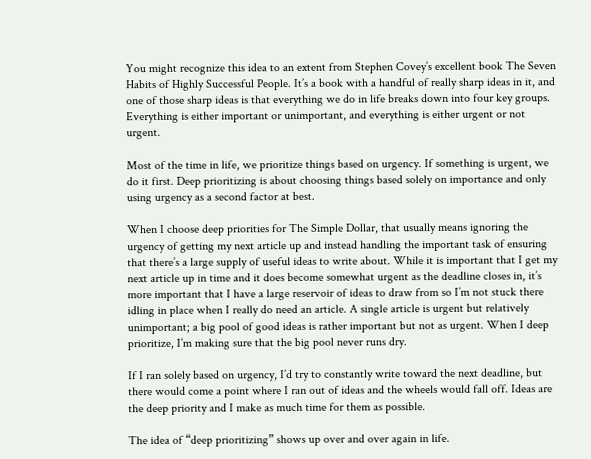You might recognize this idea to an extent from Stephen Covey’s excellent book The Seven Habits of Highly Successful People. It’s a book with a handful of really sharp ideas in it, and one of those sharp ideas is that everything we do in life breaks down into four key groups. Everything is either important or unimportant, and everything is either urgent or not urgent.

Most of the time in life, we prioritize things based on urgency. If something is urgent, we do it first. Deep prioritizing is about choosing things based solely on importance and only using urgency as a second factor at best.

When I choose deep priorities for The Simple Dollar, that usually means ignoring the urgency of getting my next article up and instead handling the important task of ensuring that there’s a large supply of useful ideas to write about. While it is important that I get my next article up in time and it does become somewhat urgent as the deadline closes in, it’s more important that I have a large reservoir of ideas to draw from so I’m not stuck there idling in place when I really do need an article. A single article is urgent but relatively unimportant; a big pool of good ideas is rather important but not as urgent. When I deep prioritize, I’m making sure that the big pool never runs dry.

If I ran solely based on urgency, I’d try to constantly write toward the next deadline, but there would come a point where I ran out of ideas and the wheels would fall off. Ideas are the deep priority and I make as much time for them as possible.

The idea of “deep prioritizing” shows up over and over again in life.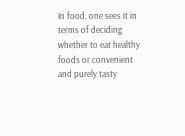In food, one sees it in terms of deciding whether to eat healthy foods or convenient and purely tasty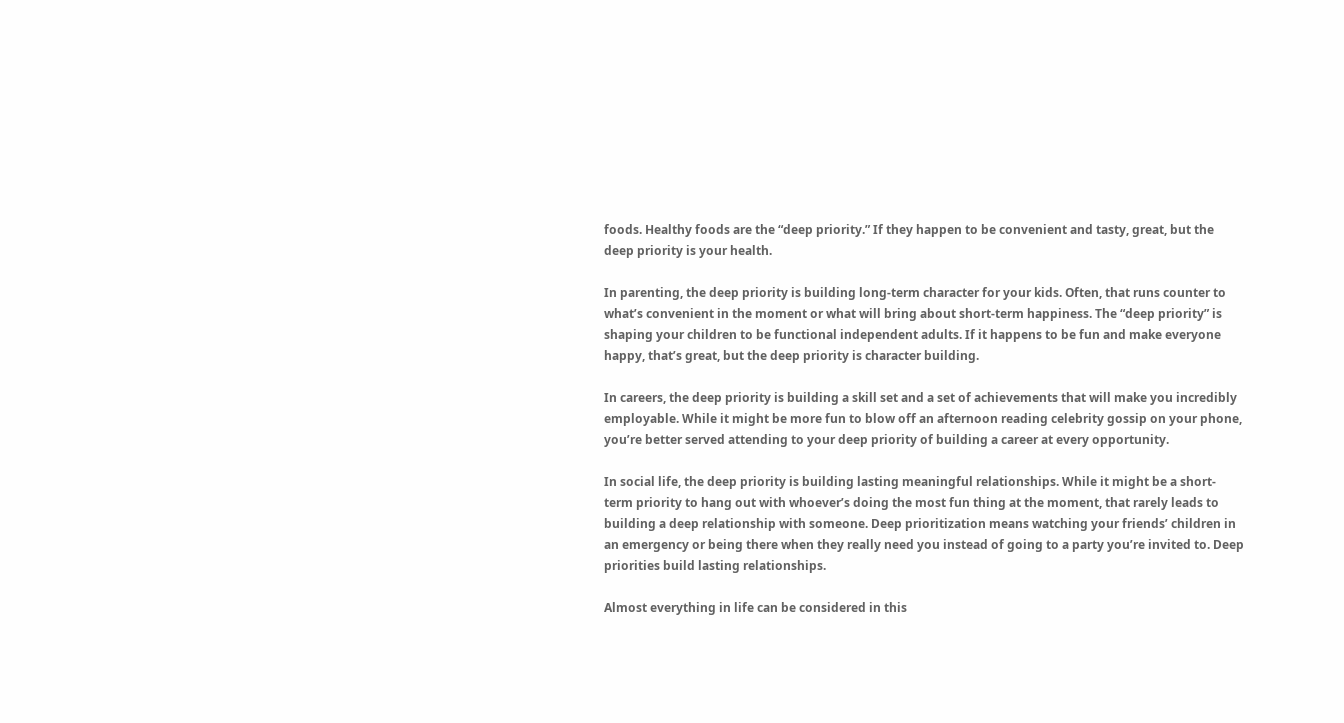foods. Healthy foods are the “deep priority.” If they happen to be convenient and tasty, great, but the deep priority is your health.

In parenting, the deep priority is building long-term character for your kids. Often, that runs counter to what’s convenient in the moment or what will bring about short-term happiness. The “deep priority” is shaping your children to be functional independent adults. If it happens to be fun and make everyone happy, that’s great, but the deep priority is character building.

In careers, the deep priority is building a skill set and a set of achievements that will make you incredibly employable. While it might be more fun to blow off an afternoon reading celebrity gossip on your phone, you’re better served attending to your deep priority of building a career at every opportunity.

In social life, the deep priority is building lasting meaningful relationships. While it might be a short-term priority to hang out with whoever’s doing the most fun thing at the moment, that rarely leads to building a deep relationship with someone. Deep prioritization means watching your friends’ children in an emergency or being there when they really need you instead of going to a party you’re invited to. Deep priorities build lasting relationships.

Almost everything in life can be considered in this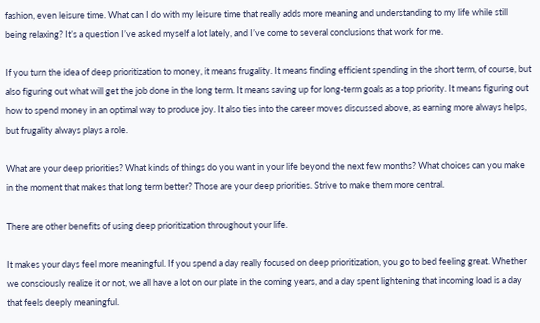fashion, even leisure time. What can I do with my leisure time that really adds more meaning and understanding to my life while still being relaxing? It’s a question I’ve asked myself a lot lately, and I’ve come to several conclusions that work for me.

If you turn the idea of deep prioritization to money, it means frugality. It means finding efficient spending in the short term, of course, but also figuring out what will get the job done in the long term. It means saving up for long-term goals as a top priority. It means figuring out how to spend money in an optimal way to produce joy. It also ties into the career moves discussed above, as earning more always helps, but frugality always plays a role.

What are your deep priorities? What kinds of things do you want in your life beyond the next few months? What choices can you make in the moment that makes that long term better? Those are your deep priorities. Strive to make them more central.

There are other benefits of using deep prioritization throughout your life.

It makes your days feel more meaningful. If you spend a day really focused on deep prioritization, you go to bed feeling great. Whether we consciously realize it or not, we all have a lot on our plate in the coming years, and a day spent lightening that incoming load is a day that feels deeply meaningful.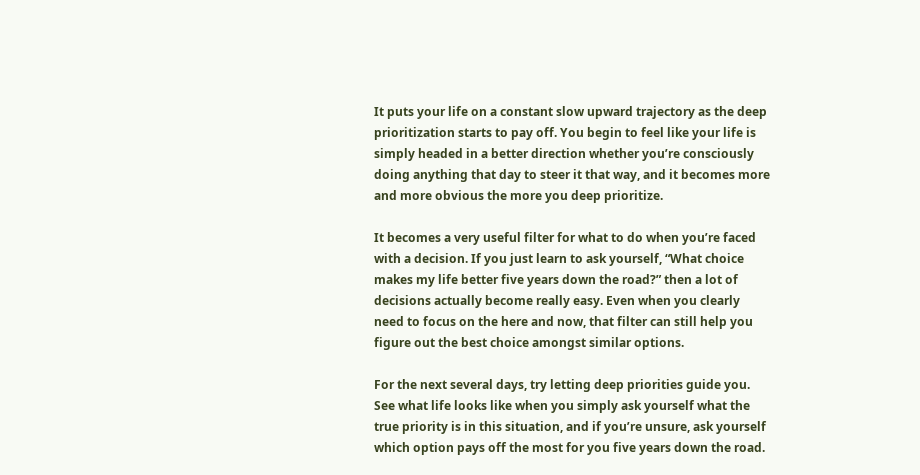It puts your life on a constant slow upward trajectory as the deep prioritization starts to pay off. You begin to feel like your life is simply headed in a better direction whether you’re consciously doing anything that day to steer it that way, and it becomes more and more obvious the more you deep prioritize.

It becomes a very useful filter for what to do when you’re faced with a decision. If you just learn to ask yourself, “What choice makes my life better five years down the road?” then a lot of decisions actually become really easy. Even when you clearly need to focus on the here and now, that filter can still help you figure out the best choice amongst similar options.

For the next several days, try letting deep priorities guide you. See what life looks like when you simply ask yourself what the true priority is in this situation, and if you’re unsure, ask yourself which option pays off the most for you five years down the road.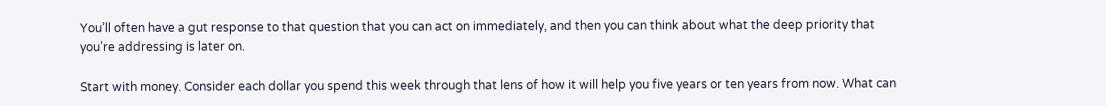You’ll often have a gut response to that question that you can act on immediately, and then you can think about what the deep priority that you’re addressing is later on.

Start with money. Consider each dollar you spend this week through that lens of how it will help you five years or ten years from now. What can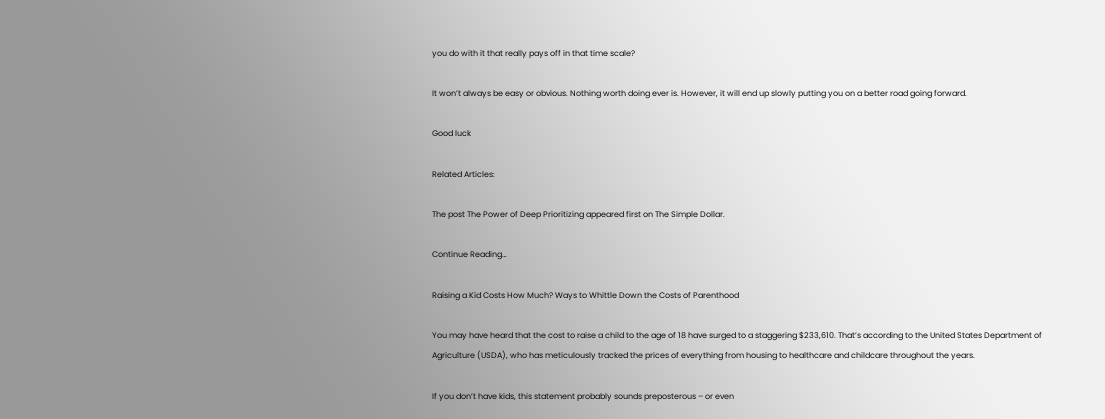you do with it that really pays off in that time scale?

It won’t always be easy or obvious. Nothing worth doing ever is. However, it will end up slowly putting you on a better road going forward.

Good luck

Related Articles:

The post The Power of Deep Prioritizing appeared first on The Simple Dollar.

Continue Reading…

Raising a Kid Costs How Much? Ways to Whittle Down the Costs of Parenthood

You may have heard that the cost to raise a child to the age of 18 have surged to a staggering $233,610. That’s according to the United States Department of Agriculture (USDA), who has meticulously tracked the prices of everything from housing to healthcare and childcare throughout the years.

If you don’t have kids, this statement probably sounds preposterous – or even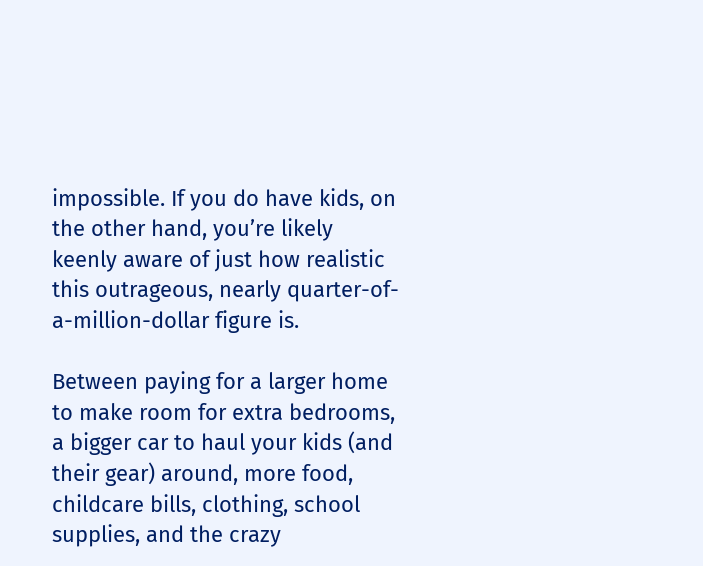impossible. If you do have kids, on the other hand, you’re likely keenly aware of just how realistic this outrageous, nearly quarter-of-a-million-dollar figure is.

Between paying for a larger home to make room for extra bedrooms, a bigger car to haul your kids (and their gear) around, more food, childcare bills, clothing, school supplies, and the crazy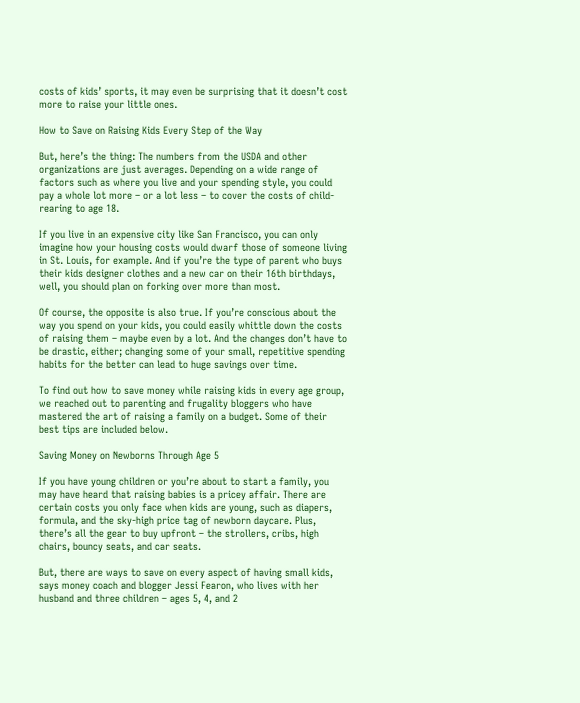costs of kids’ sports, it may even be surprising that it doesn’t cost more to raise your little ones.

How to Save on Raising Kids Every Step of the Way

But, here’s the thing: The numbers from the USDA and other organizations are just averages. Depending on a wide range of factors such as where you live and your spending style, you could pay a whole lot more – or a lot less – to cover the costs of child-rearing to age 18.

If you live in an expensive city like San Francisco, you can only imagine how your housing costs would dwarf those of someone living in St. Louis, for example. And if you’re the type of parent who buys their kids designer clothes and a new car on their 16th birthdays, well, you should plan on forking over more than most.

Of course, the opposite is also true. If you’re conscious about the way you spend on your kids, you could easily whittle down the costs of raising them – maybe even by a lot. And the changes don’t have to be drastic, either; changing some of your small, repetitive spending habits for the better can lead to huge savings over time.

To find out how to save money while raising kids in every age group, we reached out to parenting and frugality bloggers who have mastered the art of raising a family on a budget. Some of their best tips are included below.

Saving Money on Newborns Through Age 5

If you have young children or you’re about to start a family, you may have heard that raising babies is a pricey affair. There are certain costs you only face when kids are young, such as diapers, formula, and the sky-high price tag of newborn daycare. Plus, there’s all the gear to buy upfront – the strollers, cribs, high chairs, bouncy seats, and car seats.

But, there are ways to save on every aspect of having small kids, says money coach and blogger Jessi Fearon, who lives with her husband and three children – ages 5, 4, and 2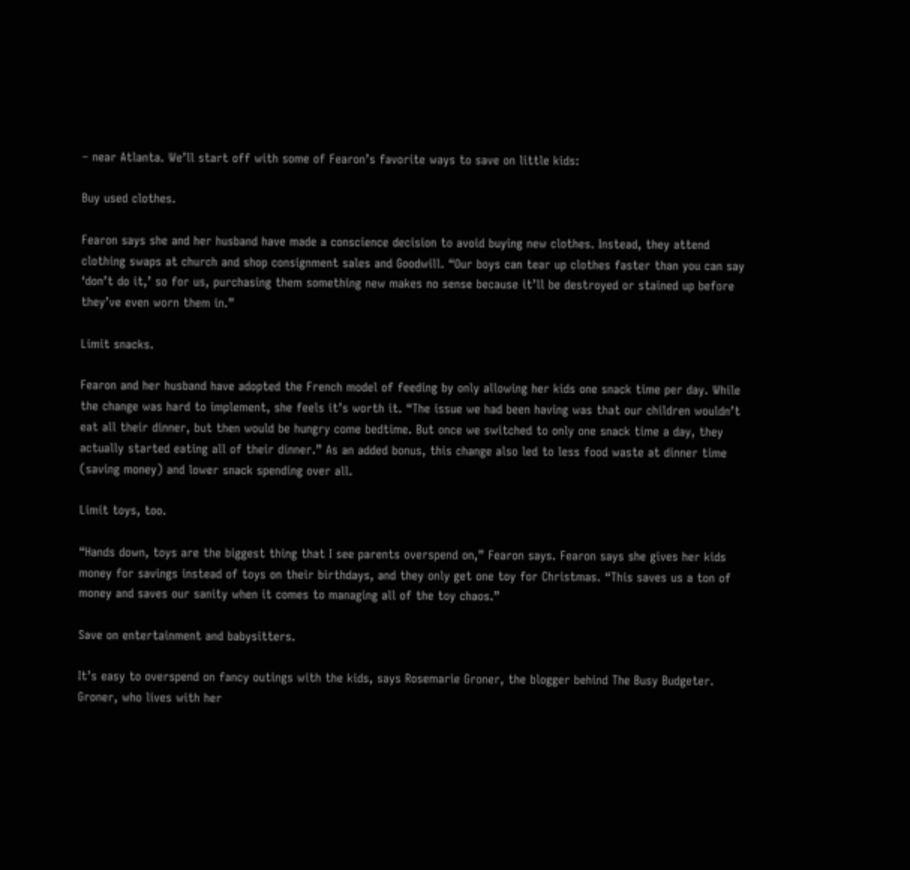– near Atlanta. We’ll start off with some of Fearon’s favorite ways to save on little kids:

Buy used clothes.

Fearon says she and her husband have made a conscience decision to avoid buying new clothes. Instead, they attend clothing swaps at church and shop consignment sales and Goodwill. “Our boys can tear up clothes faster than you can say ‘don’t do it,’ so for us, purchasing them something new makes no sense because it’ll be destroyed or stained up before they’ve even worn them in.”

Limit snacks.

Fearon and her husband have adopted the French model of feeding by only allowing her kids one snack time per day. While the change was hard to implement, she feels it’s worth it. “The issue we had been having was that our children wouldn’t eat all their dinner, but then would be hungry come bedtime. But once we switched to only one snack time a day, they actually started eating all of their dinner.” As an added bonus, this change also led to less food waste at dinner time (saving money) and lower snack spending over all.

Limit toys, too.

“Hands down, toys are the biggest thing that I see parents overspend on,” Fearon says. Fearon says she gives her kids money for savings instead of toys on their birthdays, and they only get one toy for Christmas. “This saves us a ton of money and saves our sanity when it comes to managing all of the toy chaos.”

Save on entertainment and babysitters.

It’s easy to overspend on fancy outings with the kids, says Rosemarie Groner, the blogger behind The Busy Budgeter.  Groner, who lives with her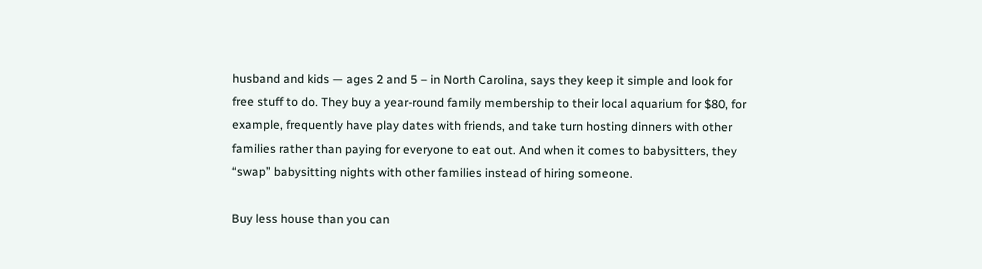husband and kids — ages 2 and 5 – in North Carolina, says they keep it simple and look for free stuff to do. They buy a year-round family membership to their local aquarium for $80, for example, frequently have play dates with friends, and take turn hosting dinners with other families rather than paying for everyone to eat out. And when it comes to babysitters, they “swap” babysitting nights with other families instead of hiring someone.

Buy less house than you can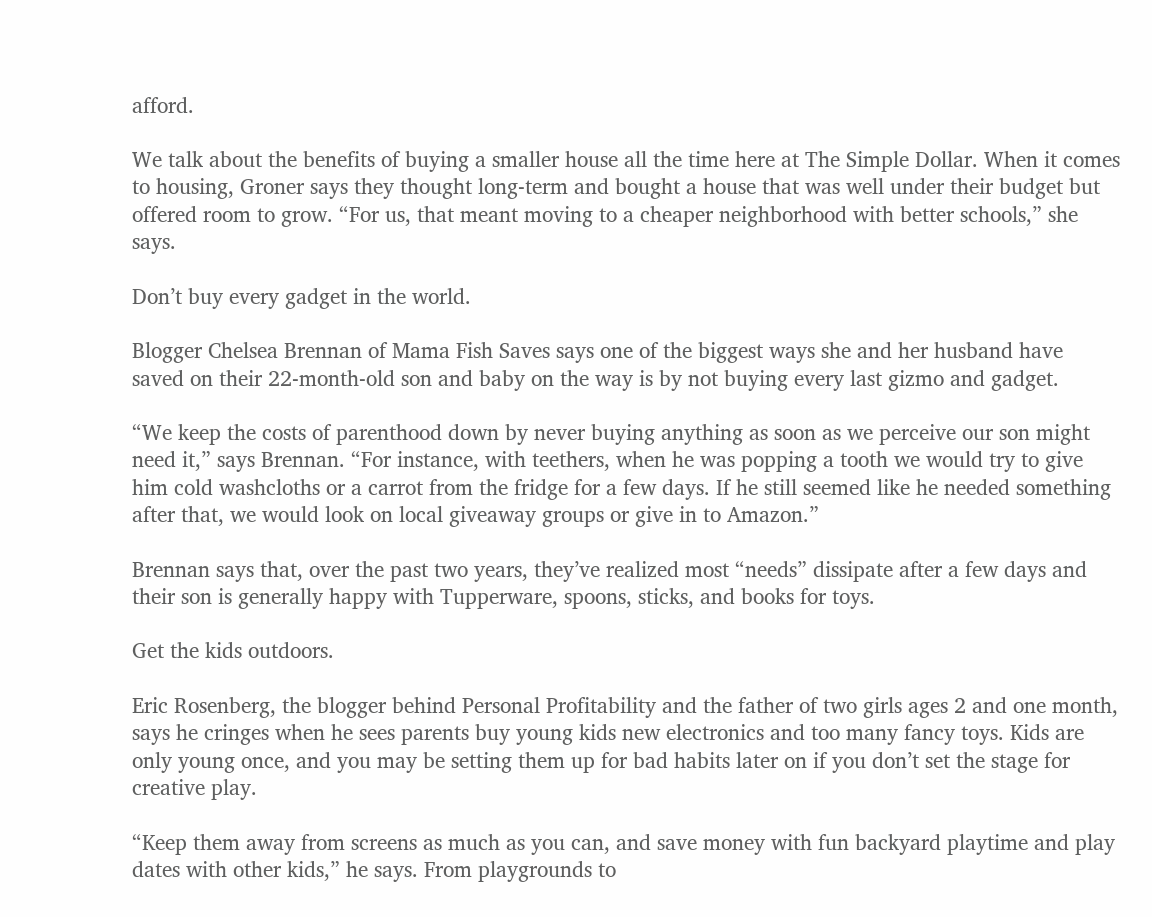afford.

We talk about the benefits of buying a smaller house all the time here at The Simple Dollar. When it comes to housing, Groner says they thought long-term and bought a house that was well under their budget but offered room to grow. “For us, that meant moving to a cheaper neighborhood with better schools,” she says.

Don’t buy every gadget in the world.

Blogger Chelsea Brennan of Mama Fish Saves says one of the biggest ways she and her husband have saved on their 22-month-old son and baby on the way is by not buying every last gizmo and gadget.

“We keep the costs of parenthood down by never buying anything as soon as we perceive our son might need it,” says Brennan. “For instance, with teethers, when he was popping a tooth we would try to give him cold washcloths or a carrot from the fridge for a few days. If he still seemed like he needed something after that, we would look on local giveaway groups or give in to Amazon.”

Brennan says that, over the past two years, they’ve realized most “needs” dissipate after a few days and their son is generally happy with Tupperware, spoons, sticks, and books for toys.

Get the kids outdoors.

Eric Rosenberg, the blogger behind Personal Profitability and the father of two girls ages 2 and one month, says he cringes when he sees parents buy young kids new electronics and too many fancy toys. Kids are only young once, and you may be setting them up for bad habits later on if you don’t set the stage for creative play.

“Keep them away from screens as much as you can, and save money with fun backyard playtime and play dates with other kids,” he says. From playgrounds to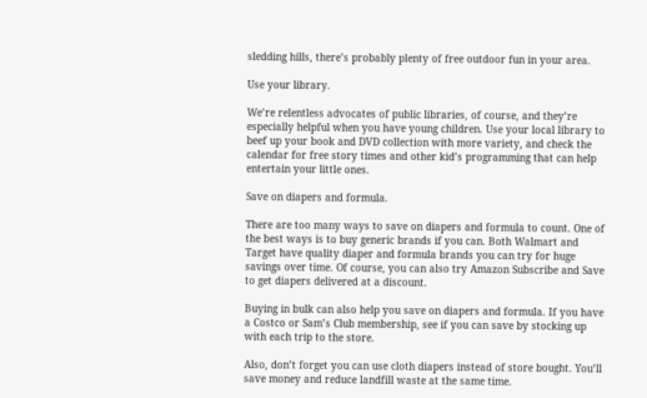sledding hills, there’s probably plenty of free outdoor fun in your area.

Use your library.

We’re relentless advocates of public libraries, of course, and they’re especially helpful when you have young children. Use your local library to beef up your book and DVD collection with more variety, and check the calendar for free story times and other kid’s programming that can help entertain your little ones.

Save on diapers and formula.

There are too many ways to save on diapers and formula to count. One of the best ways is to buy generic brands if you can. Both Walmart and Target have quality diaper and formula brands you can try for huge savings over time. Of course, you can also try Amazon Subscribe and Save to get diapers delivered at a discount.

Buying in bulk can also help you save on diapers and formula. If you have a Costco or Sam’s Club membership, see if you can save by stocking up with each trip to the store.

Also, don’t forget you can use cloth diapers instead of store bought. You’ll save money and reduce landfill waste at the same time.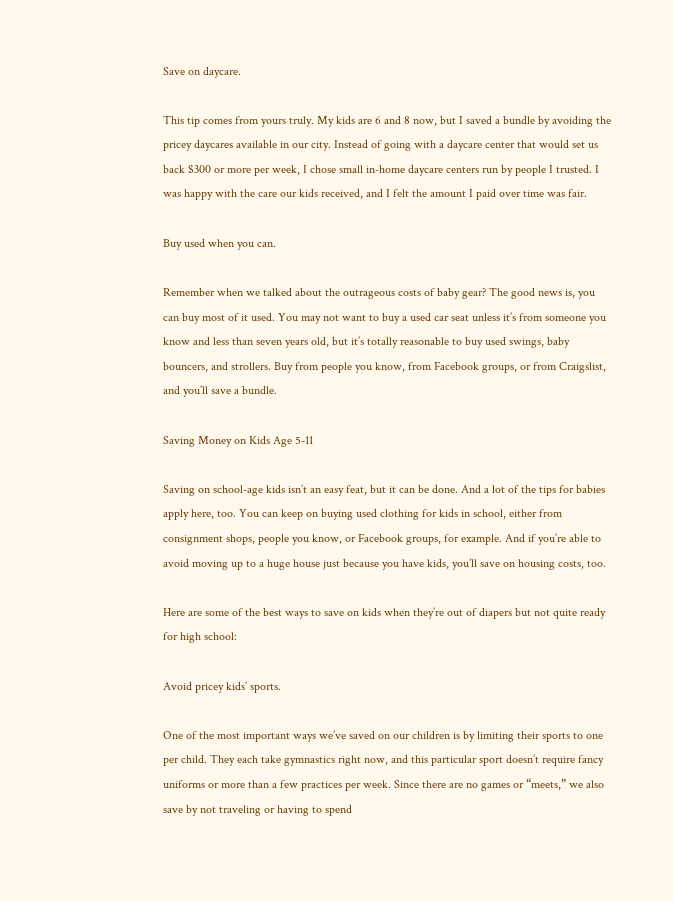Save on daycare.

This tip comes from yours truly. My kids are 6 and 8 now, but I saved a bundle by avoiding the pricey daycares available in our city. Instead of going with a daycare center that would set us back $300 or more per week, I chose small in-home daycare centers run by people I trusted. I was happy with the care our kids received, and I felt the amount I paid over time was fair.

Buy used when you can.

Remember when we talked about the outrageous costs of baby gear? The good news is, you can buy most of it used. You may not want to buy a used car seat unless it’s from someone you know and less than seven years old, but it’s totally reasonable to buy used swings, baby bouncers, and strollers. Buy from people you know, from Facebook groups, or from Craigslist, and you’ll save a bundle.

Saving Money on Kids Age 5-11

Saving on school-age kids isn’t an easy feat, but it can be done. And a lot of the tips for babies apply here, too. You can keep on buying used clothing for kids in school, either from consignment shops, people you know, or Facebook groups, for example. And if you’re able to avoid moving up to a huge house just because you have kids, you’ll save on housing costs, too.

Here are some of the best ways to save on kids when they’re out of diapers but not quite ready for high school:

Avoid pricey kids’ sports.

One of the most important ways we’ve saved on our children is by limiting their sports to one per child. They each take gymnastics right now, and this particular sport doesn’t require fancy uniforms or more than a few practices per week. Since there are no games or “meets,” we also save by not traveling or having to spend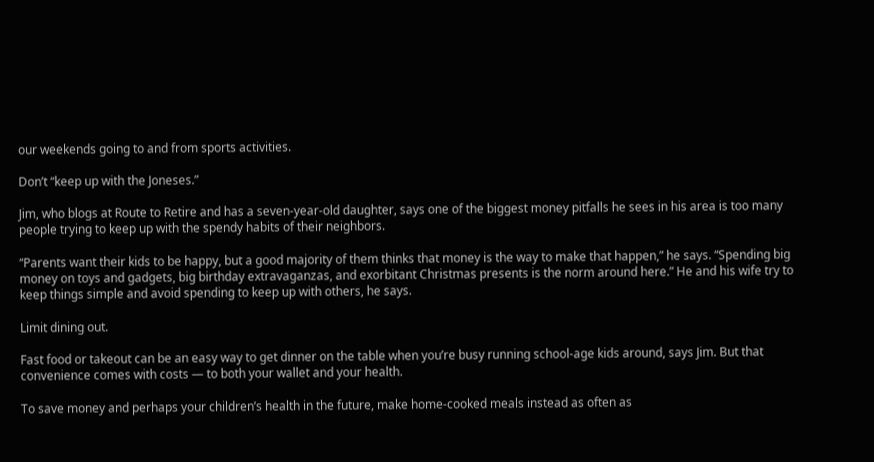our weekends going to and from sports activities.

Don’t “keep up with the Joneses.”

Jim, who blogs at Route to Retire and has a seven-year-old daughter, says one of the biggest money pitfalls he sees in his area is too many people trying to keep up with the spendy habits of their neighbors.

“Parents want their kids to be happy, but a good majority of them thinks that money is the way to make that happen,” he says. “Spending big money on toys and gadgets, big birthday extravaganzas, and exorbitant Christmas presents is the norm around here.” He and his wife try to keep things simple and avoid spending to keep up with others, he says.

Limit dining out.

Fast food or takeout can be an easy way to get dinner on the table when you’re busy running school-age kids around, says Jim. But that convenience comes with costs — to both your wallet and your health.

To save money and perhaps your children’s health in the future, make home-cooked meals instead as often as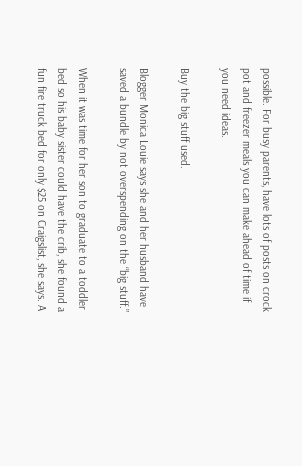possible. For busy parents, have lots of posts on crock pot and freezer meals you can make ahead of time if you need ideas.

Buy the big stuff used.

Blogger Monica Louie says she and her husband have saved a bundle by not overspending on the “big stuff.”

When it was time for her son to graduate to a toddler bed so his baby sister could have the crib, she found a fun fire truck bed for only $25 on Craigslist, she says. A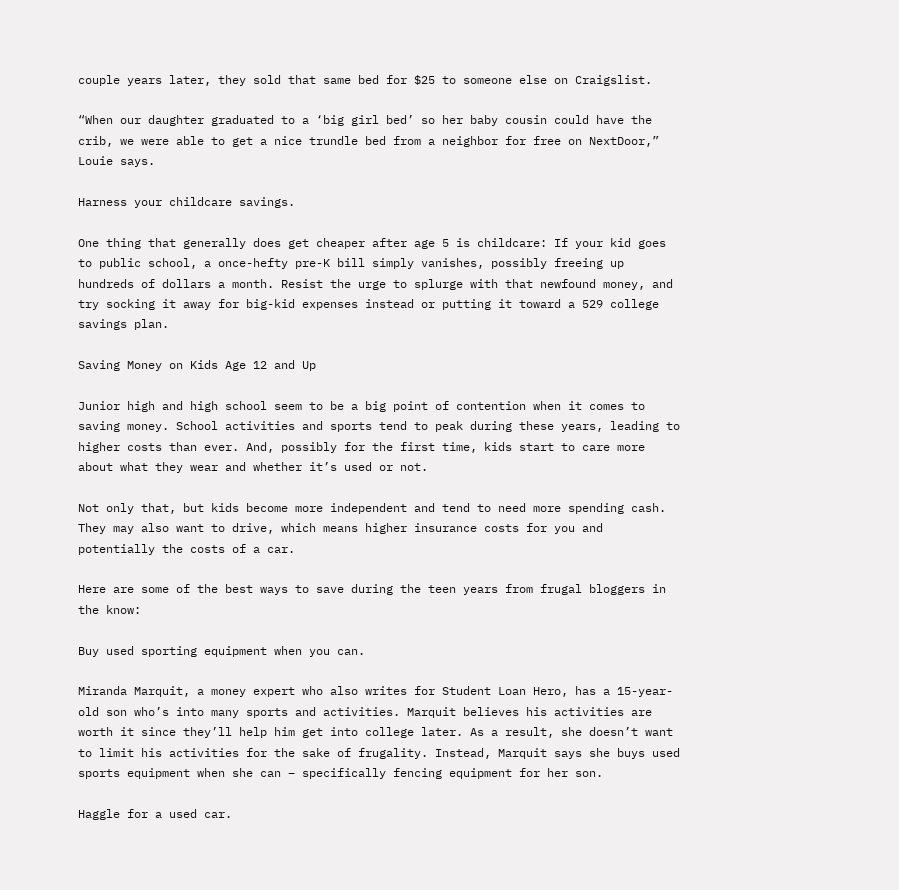couple years later, they sold that same bed for $25 to someone else on Craigslist.

“When our daughter graduated to a ‘big girl bed’ so her baby cousin could have the crib, we were able to get a nice trundle bed from a neighbor for free on NextDoor,” Louie says.

Harness your childcare savings.

One thing that generally does get cheaper after age 5 is childcare: If your kid goes to public school, a once-hefty pre-K bill simply vanishes, possibly freeing up hundreds of dollars a month. Resist the urge to splurge with that newfound money, and try socking it away for big-kid expenses instead or putting it toward a 529 college savings plan.

Saving Money on Kids Age 12 and Up

Junior high and high school seem to be a big point of contention when it comes to saving money. School activities and sports tend to peak during these years, leading to higher costs than ever. And, possibly for the first time, kids start to care more about what they wear and whether it’s used or not.

Not only that, but kids become more independent and tend to need more spending cash. They may also want to drive, which means higher insurance costs for you and potentially the costs of a car.

Here are some of the best ways to save during the teen years from frugal bloggers in the know:

Buy used sporting equipment when you can.

Miranda Marquit, a money expert who also writes for Student Loan Hero, has a 15-year-old son who’s into many sports and activities. Marquit believes his activities are worth it since they’ll help him get into college later. As a result, she doesn’t want to limit his activities for the sake of frugality. Instead, Marquit says she buys used sports equipment when she can – specifically fencing equipment for her son.

Haggle for a used car.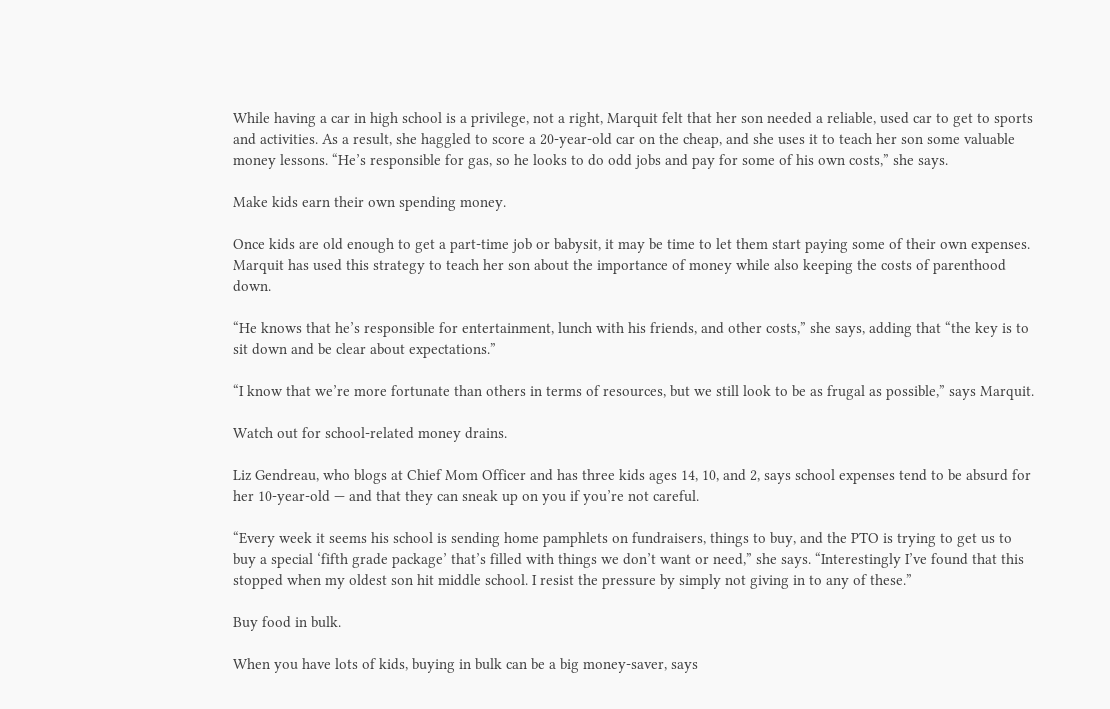While having a car in high school is a privilege, not a right, Marquit felt that her son needed a reliable, used car to get to sports and activities. As a result, she haggled to score a 20-year-old car on the cheap, and she uses it to teach her son some valuable money lessons. “He’s responsible for gas, so he looks to do odd jobs and pay for some of his own costs,” she says.

Make kids earn their own spending money.

Once kids are old enough to get a part-time job or babysit, it may be time to let them start paying some of their own expenses. Marquit has used this strategy to teach her son about the importance of money while also keeping the costs of parenthood down.

“He knows that he’s responsible for entertainment, lunch with his friends, and other costs,” she says, adding that “the key is to sit down and be clear about expectations.”

“I know that we’re more fortunate than others in terms of resources, but we still look to be as frugal as possible,” says Marquit.

Watch out for school-related money drains.

Liz Gendreau, who blogs at Chief Mom Officer and has three kids ages 14, 10, and 2, says school expenses tend to be absurd for her 10-year-old — and that they can sneak up on you if you’re not careful.

“Every week it seems his school is sending home pamphlets on fundraisers, things to buy, and the PTO is trying to get us to buy a special ‘fifth grade package’ that’s filled with things we don’t want or need,” she says. “Interestingly I’ve found that this stopped when my oldest son hit middle school. I resist the pressure by simply not giving in to any of these.”

Buy food in bulk.

When you have lots of kids, buying in bulk can be a big money-saver, says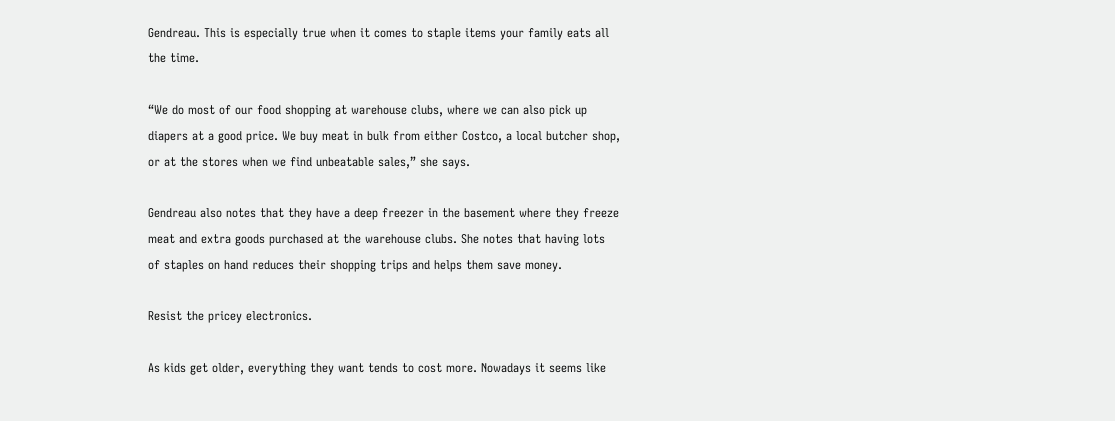Gendreau. This is especially true when it comes to staple items your family eats all the time.

“We do most of our food shopping at warehouse clubs, where we can also pick up diapers at a good price. We buy meat in bulk from either Costco, a local butcher shop, or at the stores when we find unbeatable sales,” she says.

Gendreau also notes that they have a deep freezer in the basement where they freeze meat and extra goods purchased at the warehouse clubs. She notes that having lots of staples on hand reduces their shopping trips and helps them save money.

Resist the pricey electronics.

As kids get older, everything they want tends to cost more. Nowadays it seems like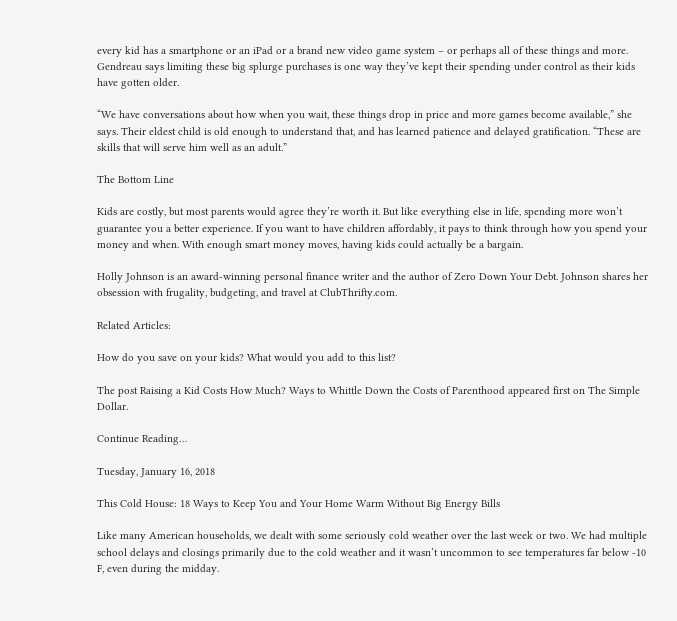every kid has a smartphone or an iPad or a brand new video game system – or perhaps all of these things and more. Gendreau says limiting these big splurge purchases is one way they’ve kept their spending under control as their kids have gotten older.

“We have conversations about how when you wait, these things drop in price and more games become available,” she says. Their eldest child is old enough to understand that, and has learned patience and delayed gratification. “These are skills that will serve him well as an adult.”

The Bottom Line

Kids are costly, but most parents would agree they’re worth it. But like everything else in life, spending more won’t guarantee you a better experience. If you want to have children affordably, it pays to think through how you spend your money and when. With enough smart money moves, having kids could actually be a bargain.

Holly Johnson is an award-winning personal finance writer and the author of Zero Down Your Debt. Johnson shares her obsession with frugality, budgeting, and travel at ClubThrifty.com.

Related Articles:

How do you save on your kids? What would you add to this list?

The post Raising a Kid Costs How Much? Ways to Whittle Down the Costs of Parenthood appeared first on The Simple Dollar.

Continue Reading…

Tuesday, January 16, 2018

This Cold House: 18 Ways to Keep You and Your Home Warm Without Big Energy Bills

Like many American households, we dealt with some seriously cold weather over the last week or two. We had multiple school delays and closings primarily due to the cold weather and it wasn’t uncommon to see temperatures far below -10 F, even during the midday.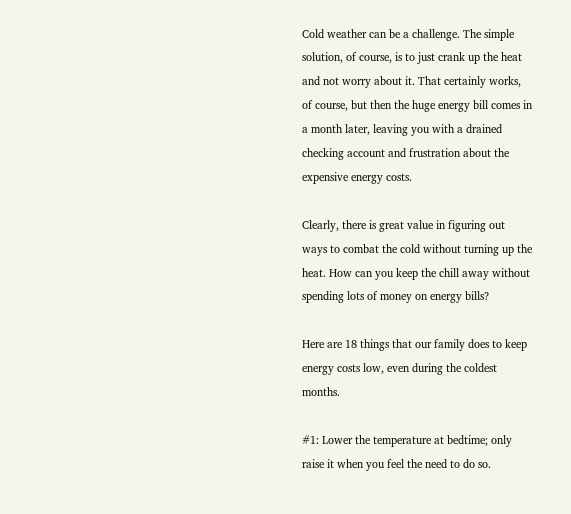Cold weather can be a challenge. The simple solution, of course, is to just crank up the heat and not worry about it. That certainly works, of course, but then the huge energy bill comes in a month later, leaving you with a drained checking account and frustration about the expensive energy costs.

Clearly, there is great value in figuring out ways to combat the cold without turning up the heat. How can you keep the chill away without spending lots of money on energy bills?

Here are 18 things that our family does to keep energy costs low, even during the coldest months.

#1: Lower the temperature at bedtime; only raise it when you feel the need to do so.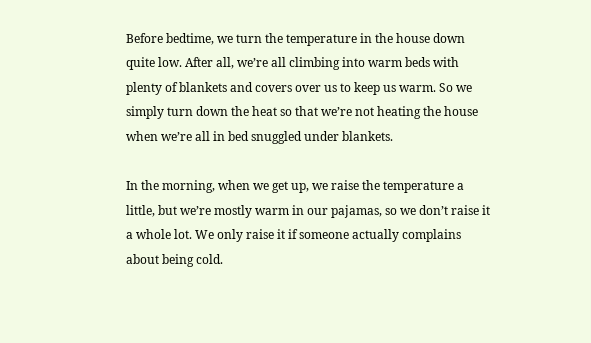Before bedtime, we turn the temperature in the house down quite low. After all, we’re all climbing into warm beds with plenty of blankets and covers over us to keep us warm. So we simply turn down the heat so that we’re not heating the house when we’re all in bed snuggled under blankets.

In the morning, when we get up, we raise the temperature a little, but we’re mostly warm in our pajamas, so we don’t raise it a whole lot. We only raise it if someone actually complains about being cold.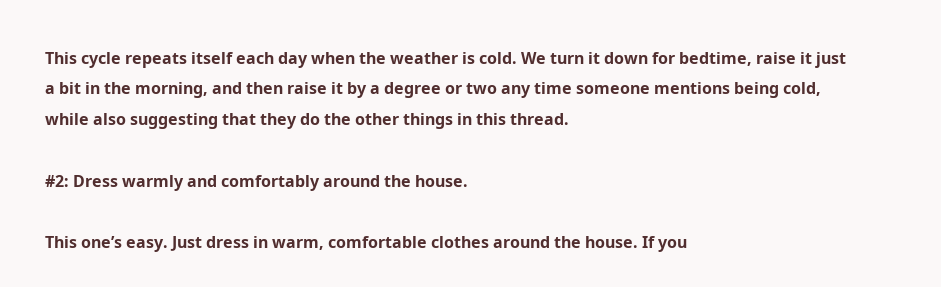This cycle repeats itself each day when the weather is cold. We turn it down for bedtime, raise it just a bit in the morning, and then raise it by a degree or two any time someone mentions being cold, while also suggesting that they do the other things in this thread.

#2: Dress warmly and comfortably around the house.

This one’s easy. Just dress in warm, comfortable clothes around the house. If you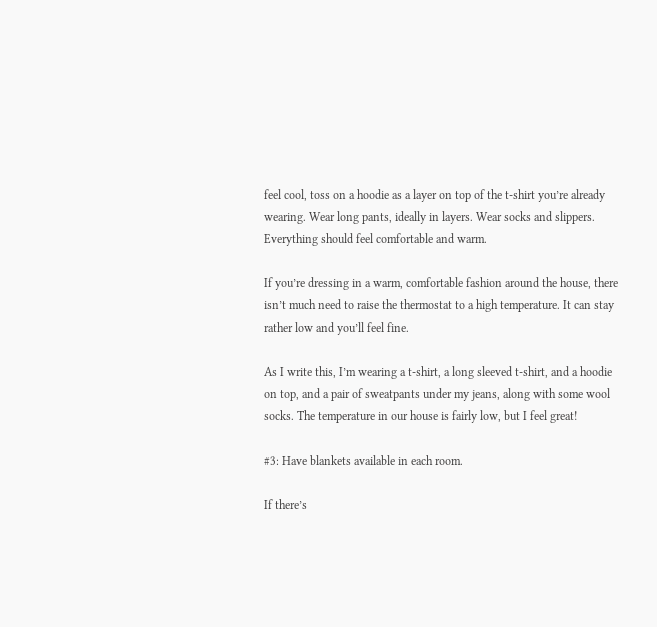feel cool, toss on a hoodie as a layer on top of the t-shirt you’re already wearing. Wear long pants, ideally in layers. Wear socks and slippers. Everything should feel comfortable and warm.

If you’re dressing in a warm, comfortable fashion around the house, there isn’t much need to raise the thermostat to a high temperature. It can stay rather low and you’ll feel fine.

As I write this, I’m wearing a t-shirt, a long sleeved t-shirt, and a hoodie on top, and a pair of sweatpants under my jeans, along with some wool socks. The temperature in our house is fairly low, but I feel great!

#3: Have blankets available in each room.

If there’s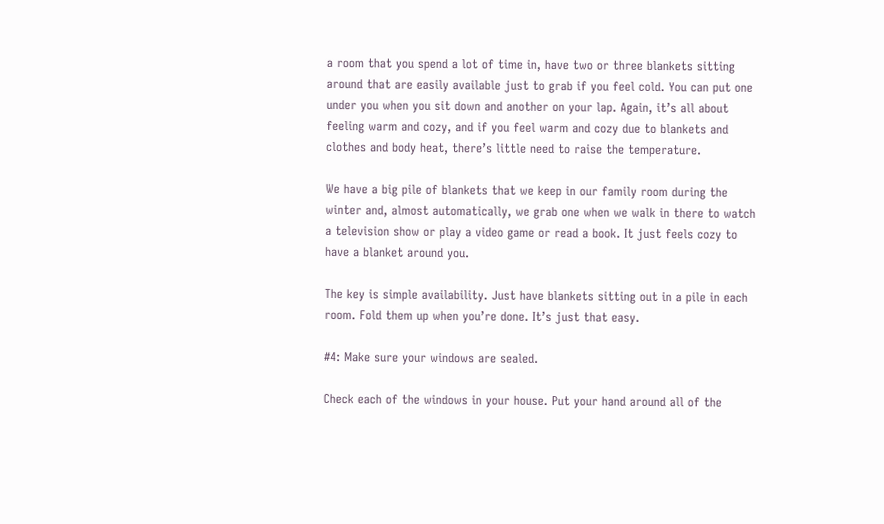a room that you spend a lot of time in, have two or three blankets sitting around that are easily available just to grab if you feel cold. You can put one under you when you sit down and another on your lap. Again, it’s all about feeling warm and cozy, and if you feel warm and cozy due to blankets and clothes and body heat, there’s little need to raise the temperature.

We have a big pile of blankets that we keep in our family room during the winter and, almost automatically, we grab one when we walk in there to watch a television show or play a video game or read a book. It just feels cozy to have a blanket around you.

The key is simple availability. Just have blankets sitting out in a pile in each room. Fold them up when you’re done. It’s just that easy.

#4: Make sure your windows are sealed.

Check each of the windows in your house. Put your hand around all of the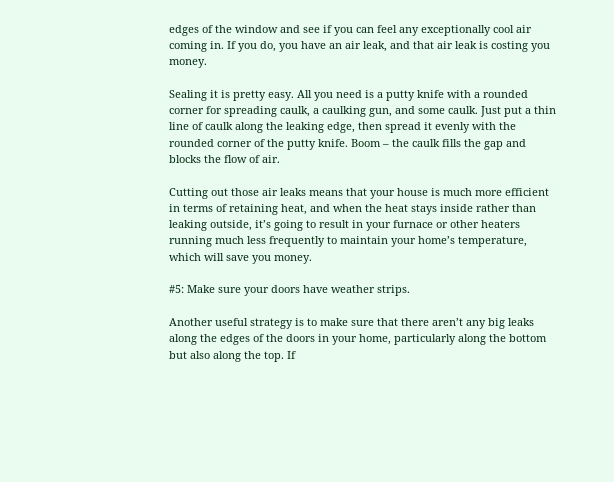edges of the window and see if you can feel any exceptionally cool air coming in. If you do, you have an air leak, and that air leak is costing you money.

Sealing it is pretty easy. All you need is a putty knife with a rounded corner for spreading caulk, a caulking gun, and some caulk. Just put a thin line of caulk along the leaking edge, then spread it evenly with the rounded corner of the putty knife. Boom – the caulk fills the gap and blocks the flow of air.

Cutting out those air leaks means that your house is much more efficient in terms of retaining heat, and when the heat stays inside rather than leaking outside, it’s going to result in your furnace or other heaters running much less frequently to maintain your home’s temperature, which will save you money.

#5: Make sure your doors have weather strips.

Another useful strategy is to make sure that there aren’t any big leaks along the edges of the doors in your home, particularly along the bottom but also along the top. If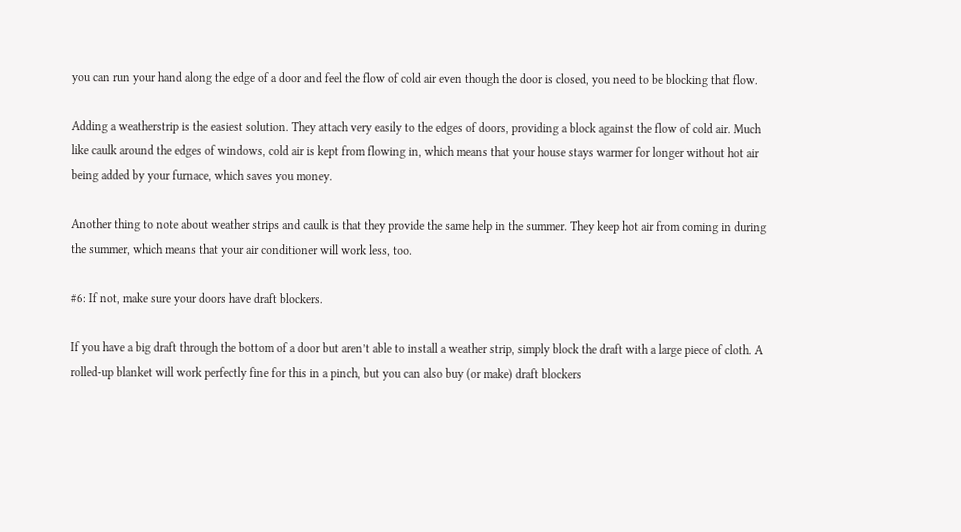you can run your hand along the edge of a door and feel the flow of cold air even though the door is closed, you need to be blocking that flow.

Adding a weatherstrip is the easiest solution. They attach very easily to the edges of doors, providing a block against the flow of cold air. Much like caulk around the edges of windows, cold air is kept from flowing in, which means that your house stays warmer for longer without hot air being added by your furnace, which saves you money.

Another thing to note about weather strips and caulk is that they provide the same help in the summer. They keep hot air from coming in during the summer, which means that your air conditioner will work less, too.

#6: If not, make sure your doors have draft blockers.

If you have a big draft through the bottom of a door but aren’t able to install a weather strip, simply block the draft with a large piece of cloth. A rolled-up blanket will work perfectly fine for this in a pinch, but you can also buy (or make) draft blockers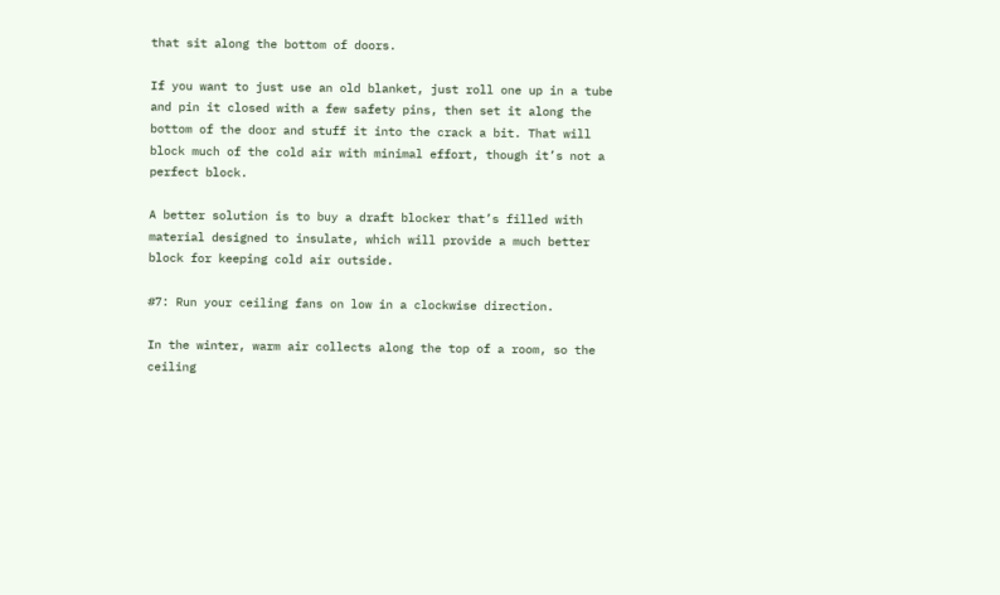that sit along the bottom of doors.

If you want to just use an old blanket, just roll one up in a tube and pin it closed with a few safety pins, then set it along the bottom of the door and stuff it into the crack a bit. That will block much of the cold air with minimal effort, though it’s not a perfect block.

A better solution is to buy a draft blocker that’s filled with material designed to insulate, which will provide a much better block for keeping cold air outside.

#7: Run your ceiling fans on low in a clockwise direction.

In the winter, warm air collects along the top of a room, so the ceiling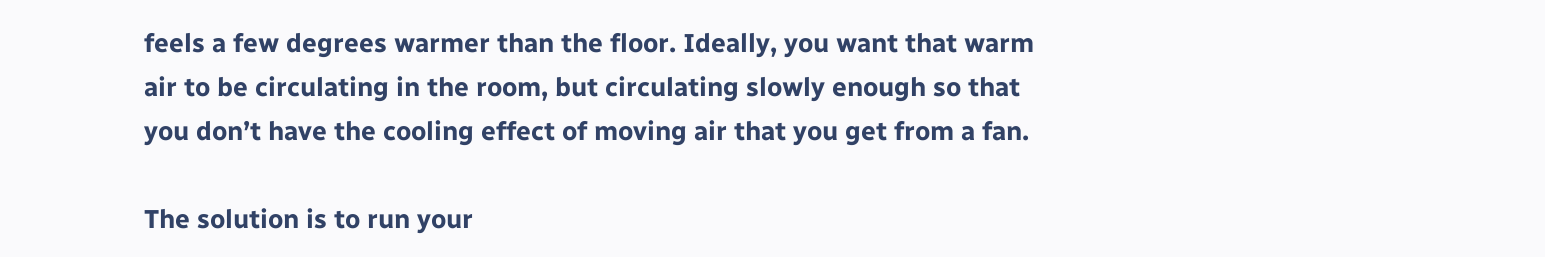feels a few degrees warmer than the floor. Ideally, you want that warm air to be circulating in the room, but circulating slowly enough so that you don’t have the cooling effect of moving air that you get from a fan.

The solution is to run your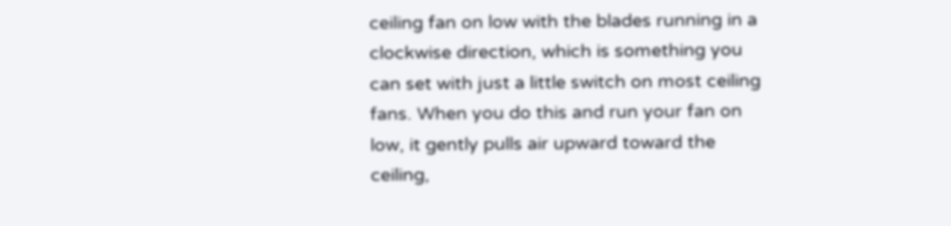ceiling fan on low with the blades running in a clockwise direction, which is something you can set with just a little switch on most ceiling fans. When you do this and run your fan on low, it gently pulls air upward toward the ceiling,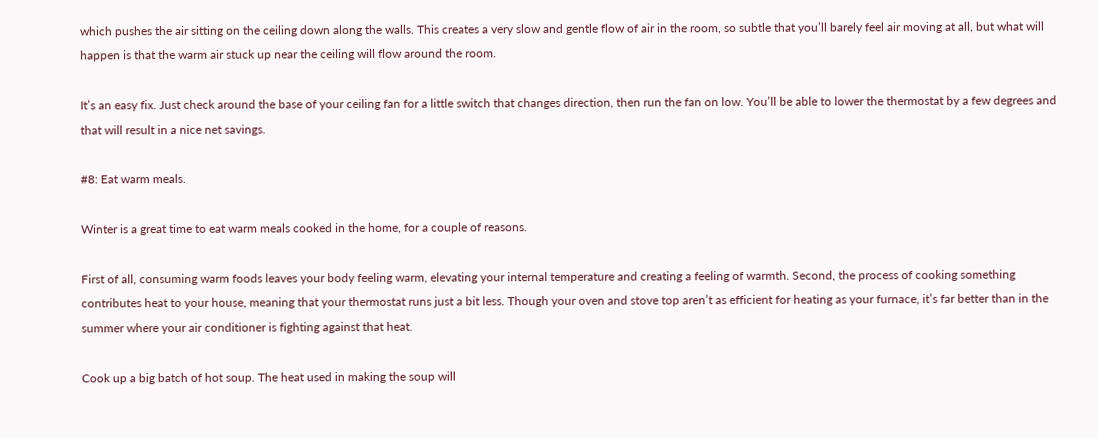which pushes the air sitting on the ceiling down along the walls. This creates a very slow and gentle flow of air in the room, so subtle that you’ll barely feel air moving at all, but what will happen is that the warm air stuck up near the ceiling will flow around the room.

It’s an easy fix. Just check around the base of your ceiling fan for a little switch that changes direction, then run the fan on low. You’ll be able to lower the thermostat by a few degrees and that will result in a nice net savings.

#8: Eat warm meals.

Winter is a great time to eat warm meals cooked in the home, for a couple of reasons.

First of all, consuming warm foods leaves your body feeling warm, elevating your internal temperature and creating a feeling of warmth. Second, the process of cooking something contributes heat to your house, meaning that your thermostat runs just a bit less. Though your oven and stove top aren’t as efficient for heating as your furnace, it’s far better than in the summer where your air conditioner is fighting against that heat.

Cook up a big batch of hot soup. The heat used in making the soup will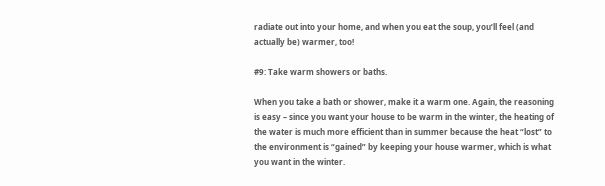radiate out into your home, and when you eat the soup, you’ll feel (and actually be) warmer, too!

#9: Take warm showers or baths.

When you take a bath or shower, make it a warm one. Again, the reasoning is easy – since you want your house to be warm in the winter, the heating of the water is much more efficient than in summer because the heat “lost” to the environment is “gained” by keeping your house warmer, which is what you want in the winter.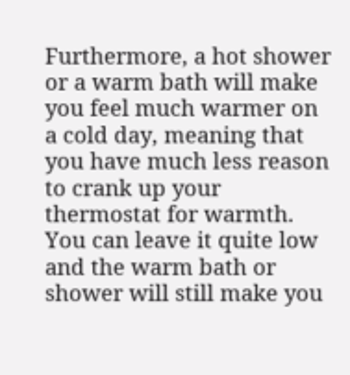Furthermore, a hot shower or a warm bath will make you feel much warmer on a cold day, meaning that you have much less reason to crank up your thermostat for warmth. You can leave it quite low and the warm bath or shower will still make you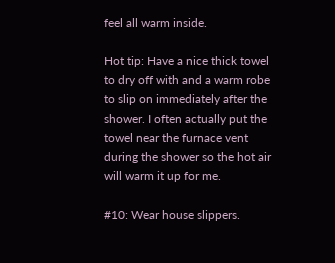feel all warm inside.

Hot tip: Have a nice thick towel to dry off with and a warm robe to slip on immediately after the shower. I often actually put the towel near the furnace vent during the shower so the hot air will warm it up for me.

#10: Wear house slippers.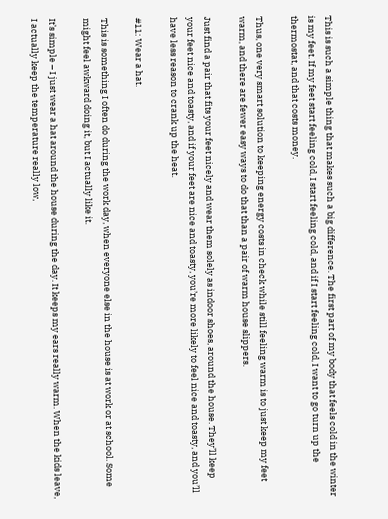This is such a simple thing that makes such a big difference. The first part of my body that feels cold in the winter is my feet. If my feet start feeling cold, I start feeling cold, and if I start feeling cold, I want to go turn up the thermostat, and that costs money.

Thus, one very smart solution to keeping energy costs in check while still feeling warm is to just keep my feet warm, and there are fewer easy ways to do that than a pair of warm house slippers.

Just find a pair that fits your feet nicely and wear them solely as indoor shoes, around the house. They’ll keep your feet nice and toasty, and if your feet are nice and toasty, you’re more likely to feel nice and toasty, and you’ll have less reason to crank up the heat.

#11: Wear a hat.

This is something I often do during the work day, when everyone else in the house is at work or at school. Some might feel awkward doing it, but I actually like it.

It’s simple – I just wear a hat around the house during the day. It keeps my ears really warm. When the kids leave, I actually keep the temperature really low,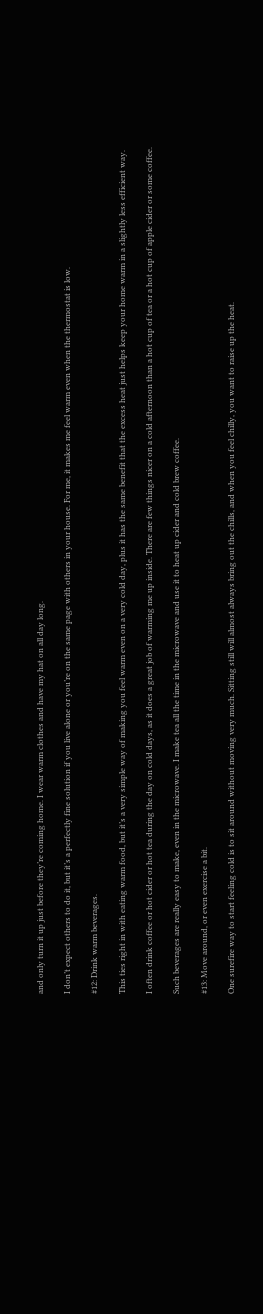and only turn it up just before they’re coming home. I wear warm clothes and have my hat on all day long.

I don’t expect others to do it, but it’s a perfectly fine solution if you live alone or you’re on the same page with others in your house. For me, it makes me feel warm even when the thermostat is low.

#12: Drink warm beverages.

This ties right in with eating warm food, but it’s a very simple way of making you feel warm even on a very cold day, plus it has the same benefit that the excess heat just helps keep your home warm in a slightly less efficient way.

I often drink coffee or hot cider or hot tea during the day on cold days, as it does a great job of warming me up inside. There are few things nicer on a cold afternoon than a hot cup of tea or a hot cup of apple cider or some coffee.

Such beverages are really easy to make, even in the microwave. I make tea all the time in the microwave and use it to heat up cider and cold brew coffee.

#13: Move around, or even exercise a bit.

One surefire way to start feeling cold is to sit around without moving very much. Sitting still will almost always bring out the chills, and when you feel chilly, you want to raise up the heat.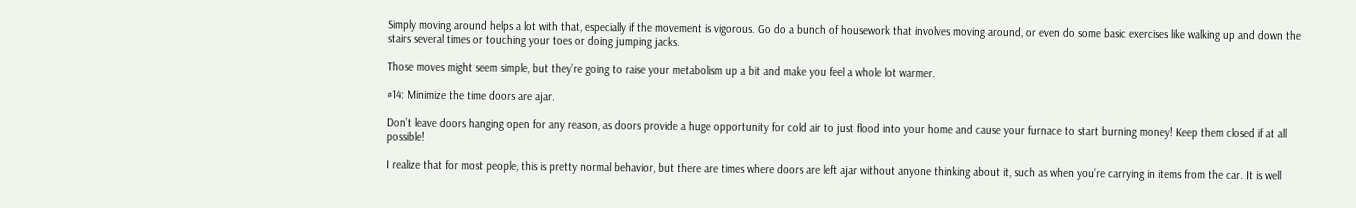Simply moving around helps a lot with that, especially if the movement is vigorous. Go do a bunch of housework that involves moving around, or even do some basic exercises like walking up and down the stairs several times or touching your toes or doing jumping jacks.

Those moves might seem simple, but they’re going to raise your metabolism up a bit and make you feel a whole lot warmer.

#14: Minimize the time doors are ajar.

Don’t leave doors hanging open for any reason, as doors provide a huge opportunity for cold air to just flood into your home and cause your furnace to start burning money! Keep them closed if at all possible!

I realize that for most people, this is pretty normal behavior, but there are times where doors are left ajar without anyone thinking about it, such as when you’re carrying in items from the car. It is well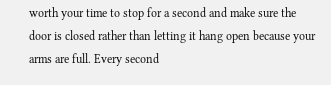worth your time to stop for a second and make sure the door is closed rather than letting it hang open because your arms are full. Every second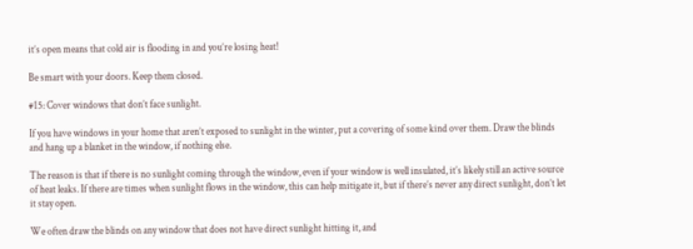it’s open means that cold air is flooding in and you’re losing heat!

Be smart with your doors. Keep them closed.

#15: Cover windows that don’t face sunlight.

If you have windows in your home that aren’t exposed to sunlight in the winter, put a covering of some kind over them. Draw the blinds and hang up a blanket in the window, if nothing else.

The reason is that if there is no sunlight coming through the window, even if your window is well insulated, it’s likely still an active source of heat leaks. If there are times when sunlight flows in the window, this can help mitigate it, but if there’s never any direct sunlight, don’t let it stay open.

We often draw the blinds on any window that does not have direct sunlight hitting it, and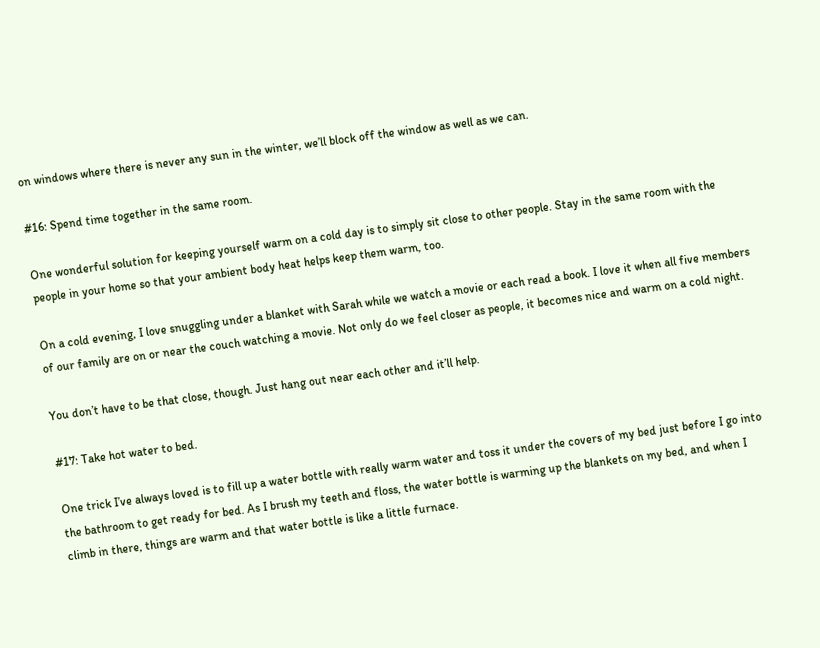on windows where there is never any sun in the winter, we’ll block off the window as well as we can.

#16: Spend time together in the same room.

One wonderful solution for keeping yourself warm on a cold day is to simply sit close to other people. Stay in the same room with the people in your home so that your ambient body heat helps keep them warm, too.

On a cold evening, I love snuggling under a blanket with Sarah while we watch a movie or each read a book. I love it when all five members of our family are on or near the couch watching a movie. Not only do we feel closer as people, it becomes nice and warm on a cold night.

You don’t have to be that close, though. Just hang out near each other and it’ll help.

#17: Take hot water to bed.

One trick I’ve always loved is to fill up a water bottle with really warm water and toss it under the covers of my bed just before I go into the bathroom to get ready for bed. As I brush my teeth and floss, the water bottle is warming up the blankets on my bed, and when I climb in there, things are warm and that water bottle is like a little furnace.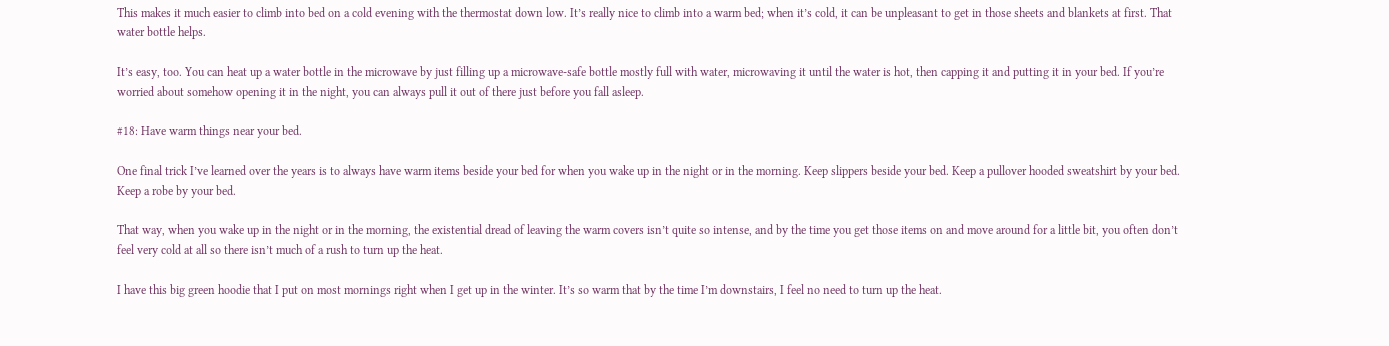This makes it much easier to climb into bed on a cold evening with the thermostat down low. It’s really nice to climb into a warm bed; when it’s cold, it can be unpleasant to get in those sheets and blankets at first. That water bottle helps.

It’s easy, too. You can heat up a water bottle in the microwave by just filling up a microwave-safe bottle mostly full with water, microwaving it until the water is hot, then capping it and putting it in your bed. If you’re worried about somehow opening it in the night, you can always pull it out of there just before you fall asleep.

#18: Have warm things near your bed.

One final trick I’ve learned over the years is to always have warm items beside your bed for when you wake up in the night or in the morning. Keep slippers beside your bed. Keep a pullover hooded sweatshirt by your bed. Keep a robe by your bed.

That way, when you wake up in the night or in the morning, the existential dread of leaving the warm covers isn’t quite so intense, and by the time you get those items on and move around for a little bit, you often don’t feel very cold at all so there isn’t much of a rush to turn up the heat.

I have this big green hoodie that I put on most mornings right when I get up in the winter. It’s so warm that by the time I’m downstairs, I feel no need to turn up the heat.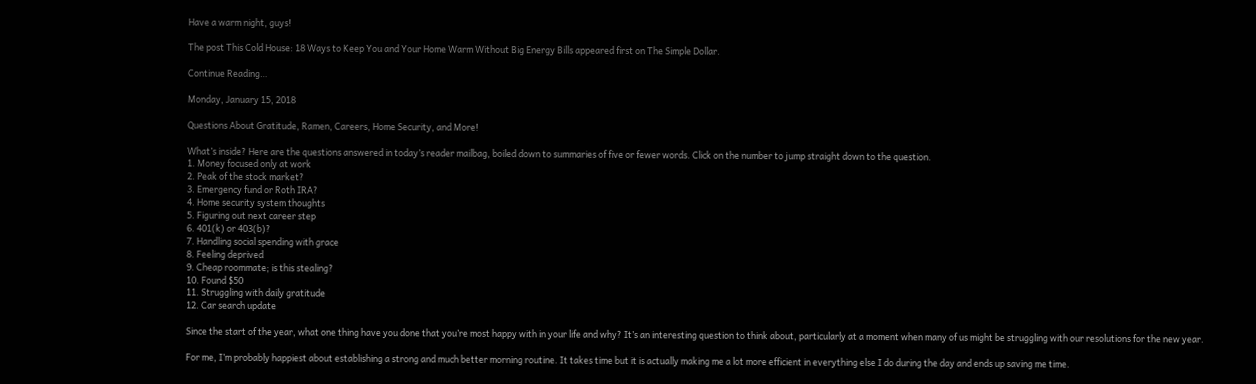Have a warm night, guys!

The post This Cold House: 18 Ways to Keep You and Your Home Warm Without Big Energy Bills appeared first on The Simple Dollar.

Continue Reading…

Monday, January 15, 2018

Questions About Gratitude, Ramen, Careers, Home Security, and More!

What’s inside? Here are the questions answered in today’s reader mailbag, boiled down to summaries of five or fewer words. Click on the number to jump straight down to the question.
1. Money focused only at work
2. Peak of the stock market?
3. Emergency fund or Roth IRA?
4. Home security system thoughts
5. Figuring out next career step
6. 401(k) or 403(b)?
7. Handling social spending with grace
8. Feeling deprived
9. Cheap roommate; is this stealing?
10. Found $50
11. Struggling with daily gratitude
12. Car search update

Since the start of the year, what one thing have you done that you’re most happy with in your life and why? It’s an interesting question to think about, particularly at a moment when many of us might be struggling with our resolutions for the new year.

For me, I’m probably happiest about establishing a strong and much better morning routine. It takes time but it is actually making me a lot more efficient in everything else I do during the day and ends up saving me time.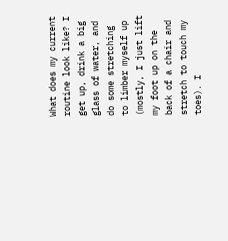What does my current routine look like? I get up, drink a big glass of water, and do some stretching to limber myself up (mostly, I just lift my foot up on the back of a chair and stretch to touch my toes). I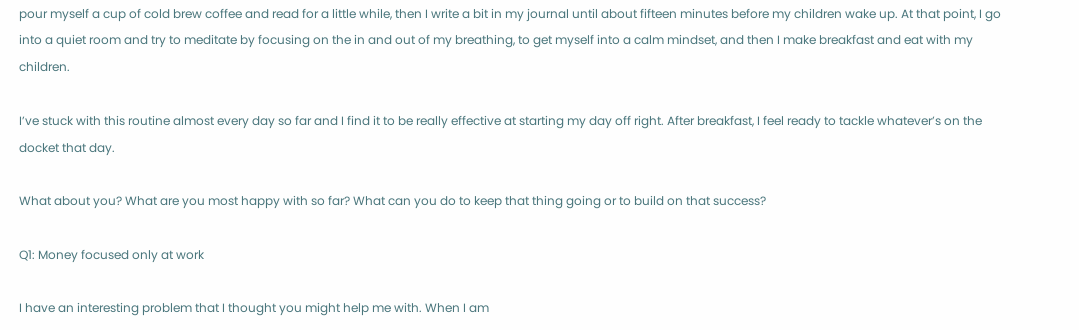pour myself a cup of cold brew coffee and read for a little while, then I write a bit in my journal until about fifteen minutes before my children wake up. At that point, I go into a quiet room and try to meditate by focusing on the in and out of my breathing, to get myself into a calm mindset, and then I make breakfast and eat with my children.

I’ve stuck with this routine almost every day so far and I find it to be really effective at starting my day off right. After breakfast, I feel ready to tackle whatever’s on the docket that day.

What about you? What are you most happy with so far? What can you do to keep that thing going or to build on that success?

Q1: Money focused only at work

I have an interesting problem that I thought you might help me with. When I am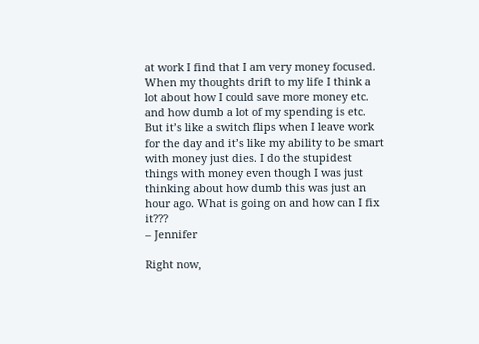at work I find that I am very money focused. When my thoughts drift to my life I think a lot about how I could save more money etc. and how dumb a lot of my spending is etc. But it’s like a switch flips when I leave work for the day and it’s like my ability to be smart with money just dies. I do the stupidest things with money even though I was just thinking about how dumb this was just an hour ago. What is going on and how can I fix it???
– Jennifer

Right now,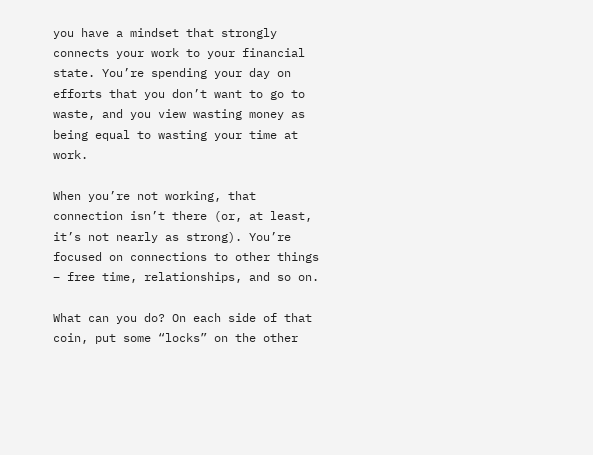you have a mindset that strongly connects your work to your financial state. You’re spending your day on efforts that you don’t want to go to waste, and you view wasting money as being equal to wasting your time at work.

When you’re not working, that connection isn’t there (or, at least, it’s not nearly as strong). You’re focused on connections to other things – free time, relationships, and so on.

What can you do? On each side of that coin, put some “locks” on the other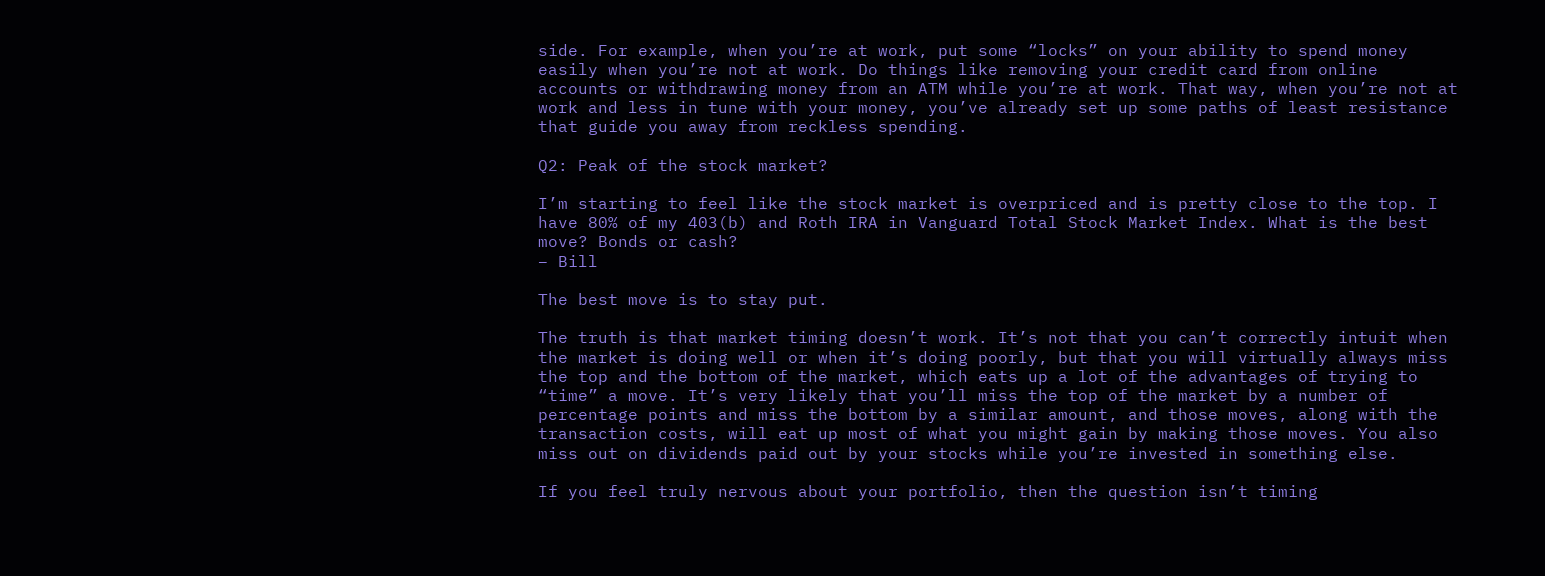side. For example, when you’re at work, put some “locks” on your ability to spend money easily when you’re not at work. Do things like removing your credit card from online accounts or withdrawing money from an ATM while you’re at work. That way, when you’re not at work and less in tune with your money, you’ve already set up some paths of least resistance that guide you away from reckless spending.

Q2: Peak of the stock market?

I’m starting to feel like the stock market is overpriced and is pretty close to the top. I have 80% of my 403(b) and Roth IRA in Vanguard Total Stock Market Index. What is the best move? Bonds or cash?
– Bill

The best move is to stay put.

The truth is that market timing doesn’t work. It’s not that you can’t correctly intuit when the market is doing well or when it’s doing poorly, but that you will virtually always miss the top and the bottom of the market, which eats up a lot of the advantages of trying to “time” a move. It’s very likely that you’ll miss the top of the market by a number of percentage points and miss the bottom by a similar amount, and those moves, along with the transaction costs, will eat up most of what you might gain by making those moves. You also miss out on dividends paid out by your stocks while you’re invested in something else.

If you feel truly nervous about your portfolio, then the question isn’t timing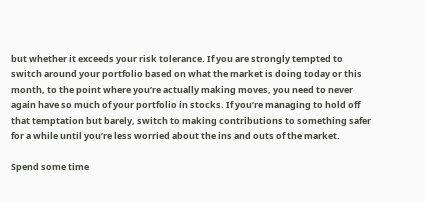but whether it exceeds your risk tolerance. If you are strongly tempted to switch around your portfolio based on what the market is doing today or this month, to the point where you’re actually making moves, you need to never again have so much of your portfolio in stocks. If you’re managing to hold off that temptation but barely, switch to making contributions to something safer for a while until you’re less worried about the ins and outs of the market.

Spend some time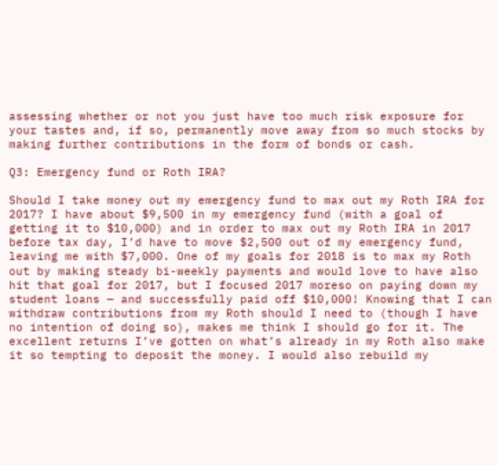assessing whether or not you just have too much risk exposure for your tastes and, if so, permanently move away from so much stocks by making further contributions in the form of bonds or cash.

Q3: Emergency fund or Roth IRA?

Should I take money out my emergency fund to max out my Roth IRA for 2017? I have about $9,500 in my emergency fund (with a goal of getting it to $10,000) and in order to max out my Roth IRA in 2017 before tax day, I’d have to move $2,500 out of my emergency fund, leaving me with $7,000. One of my goals for 2018 is to max my Roth out by making steady bi-weekly payments and would love to have also hit that goal for 2017, but I focused 2017 moreso on paying down my student loans — and successfully paid off $10,000! Knowing that I can withdraw contributions from my Roth should I need to (though I have no intention of doing so), makes me think I should go for it. The excellent returns I’ve gotten on what’s already in my Roth also make it so tempting to deposit the money. I would also rebuild my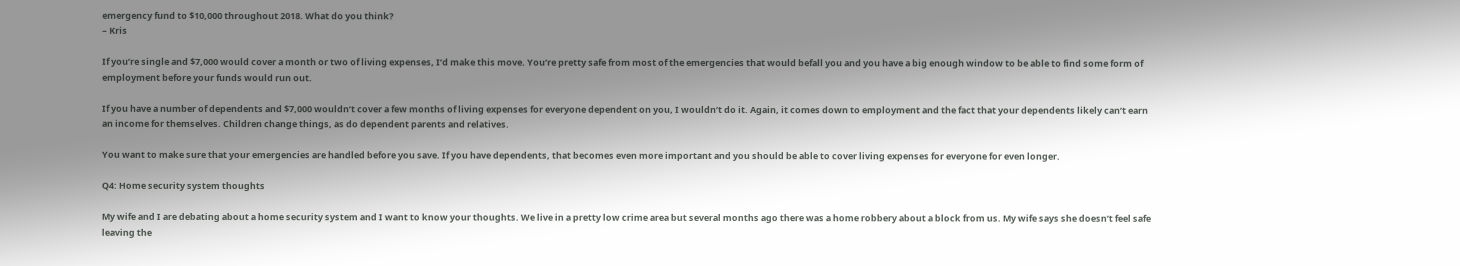emergency fund to $10,000 throughout 2018. What do you think?
– Kris

If you’re single and $7,000 would cover a month or two of living expenses, I’d make this move. You’re pretty safe from most of the emergencies that would befall you and you have a big enough window to be able to find some form of employment before your funds would run out.

If you have a number of dependents and $7,000 wouldn’t cover a few months of living expenses for everyone dependent on you, I wouldn’t do it. Again, it comes down to employment and the fact that your dependents likely can’t earn an income for themselves. Children change things, as do dependent parents and relatives.

You want to make sure that your emergencies are handled before you save. If you have dependents, that becomes even more important and you should be able to cover living expenses for everyone for even longer.

Q4: Home security system thoughts

My wife and I are debating about a home security system and I want to know your thoughts. We live in a pretty low crime area but several months ago there was a home robbery about a block from us. My wife says she doesn’t feel safe leaving the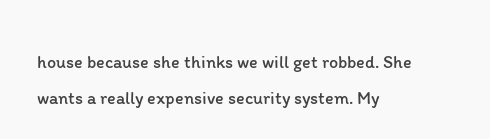house because she thinks we will get robbed. She wants a really expensive security system. My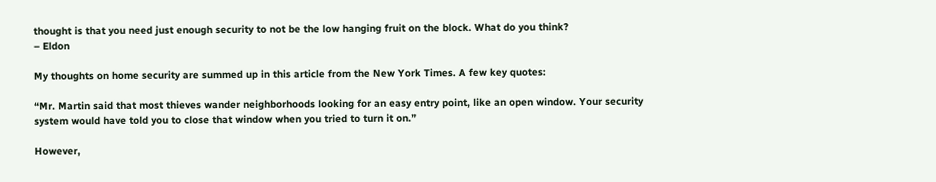thought is that you need just enough security to not be the low hanging fruit on the block. What do you think?
– Eldon

My thoughts on home security are summed up in this article from the New York Times. A few key quotes:

“Mr. Martin said that most thieves wander neighborhoods looking for an easy entry point, like an open window. Your security system would have told you to close that window when you tried to turn it on.”

However,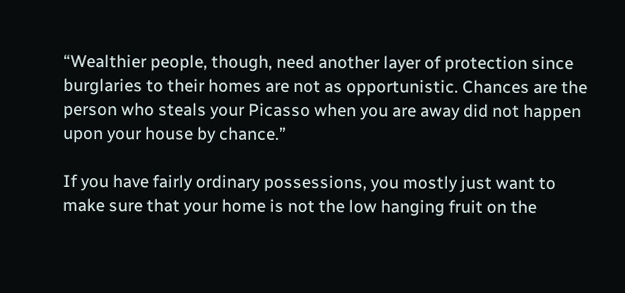“Wealthier people, though, need another layer of protection since burglaries to their homes are not as opportunistic. Chances are the person who steals your Picasso when you are away did not happen upon your house by chance.”

If you have fairly ordinary possessions, you mostly just want to make sure that your home is not the low hanging fruit on the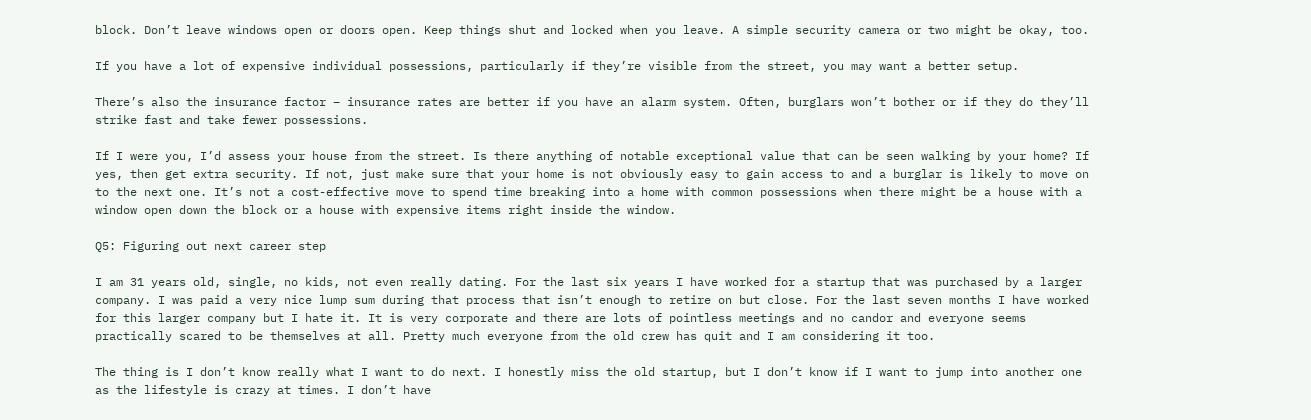block. Don’t leave windows open or doors open. Keep things shut and locked when you leave. A simple security camera or two might be okay, too.

If you have a lot of expensive individual possessions, particularly if they’re visible from the street, you may want a better setup.

There’s also the insurance factor – insurance rates are better if you have an alarm system. Often, burglars won’t bother or if they do they’ll strike fast and take fewer possessions.

If I were you, I’d assess your house from the street. Is there anything of notable exceptional value that can be seen walking by your home? If yes, then get extra security. If not, just make sure that your home is not obviously easy to gain access to and a burglar is likely to move on to the next one. It’s not a cost-effective move to spend time breaking into a home with common possessions when there might be a house with a window open down the block or a house with expensive items right inside the window.

Q5: Figuring out next career step

I am 31 years old, single, no kids, not even really dating. For the last six years I have worked for a startup that was purchased by a larger company. I was paid a very nice lump sum during that process that isn’t enough to retire on but close. For the last seven months I have worked for this larger company but I hate it. It is very corporate and there are lots of pointless meetings and no candor and everyone seems practically scared to be themselves at all. Pretty much everyone from the old crew has quit and I am considering it too.

The thing is I don’t know really what I want to do next. I honestly miss the old startup, but I don’t know if I want to jump into another one as the lifestyle is crazy at times. I don’t have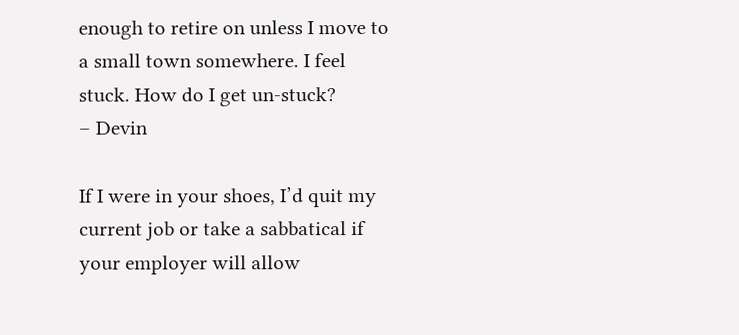enough to retire on unless I move to a small town somewhere. I feel stuck. How do I get un-stuck?
– Devin

If I were in your shoes, I’d quit my current job or take a sabbatical if your employer will allow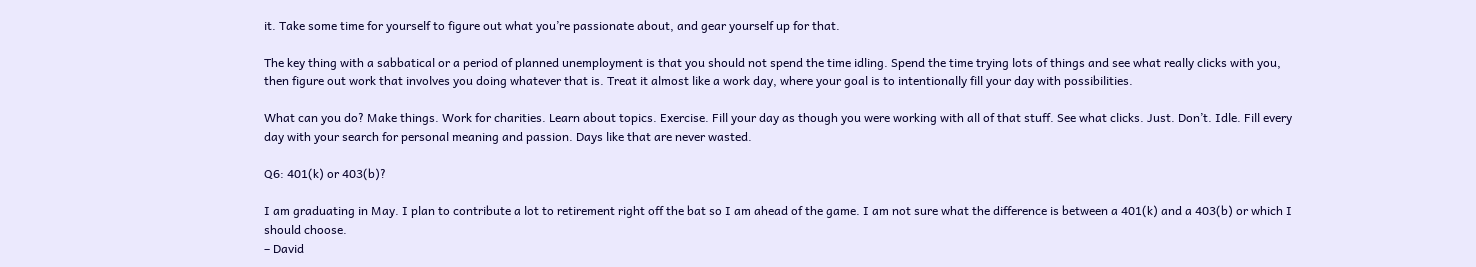it. Take some time for yourself to figure out what you’re passionate about, and gear yourself up for that.

The key thing with a sabbatical or a period of planned unemployment is that you should not spend the time idling. Spend the time trying lots of things and see what really clicks with you, then figure out work that involves you doing whatever that is. Treat it almost like a work day, where your goal is to intentionally fill your day with possibilities.

What can you do? Make things. Work for charities. Learn about topics. Exercise. Fill your day as though you were working with all of that stuff. See what clicks. Just. Don’t. Idle. Fill every day with your search for personal meaning and passion. Days like that are never wasted.

Q6: 401(k) or 403(b)?

I am graduating in May. I plan to contribute a lot to retirement right off the bat so I am ahead of the game. I am not sure what the difference is between a 401(k) and a 403(b) or which I should choose.
– David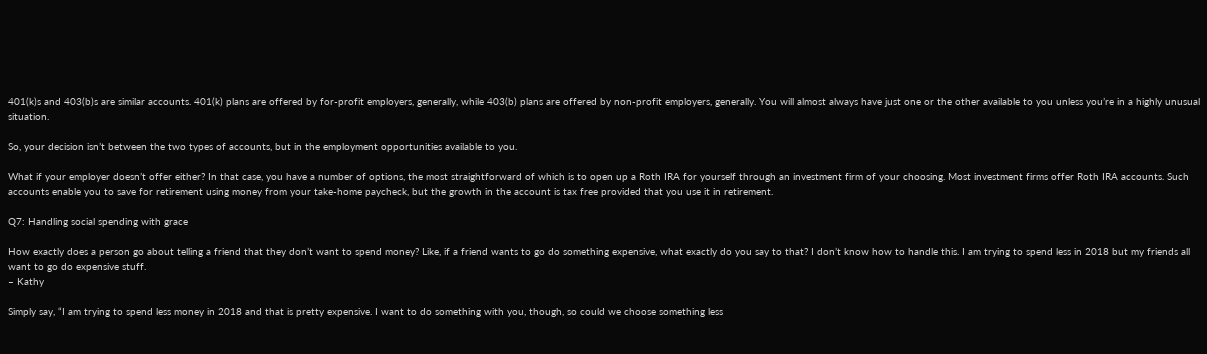401(k)s and 403(b)s are similar accounts. 401(k) plans are offered by for-profit employers, generally, while 403(b) plans are offered by non-profit employers, generally. You will almost always have just one or the other available to you unless you’re in a highly unusual situation.

So, your decision isn’t between the two types of accounts, but in the employment opportunities available to you.

What if your employer doesn’t offer either? In that case, you have a number of options, the most straightforward of which is to open up a Roth IRA for yourself through an investment firm of your choosing. Most investment firms offer Roth IRA accounts. Such accounts enable you to save for retirement using money from your take-home paycheck, but the growth in the account is tax free provided that you use it in retirement.

Q7: Handling social spending with grace

How exactly does a person go about telling a friend that they don’t want to spend money? Like, if a friend wants to go do something expensive, what exactly do you say to that? I don’t know how to handle this. I am trying to spend less in 2018 but my friends all want to go do expensive stuff.
– Kathy

Simply say, “I am trying to spend less money in 2018 and that is pretty expensive. I want to do something with you, though, so could we choose something less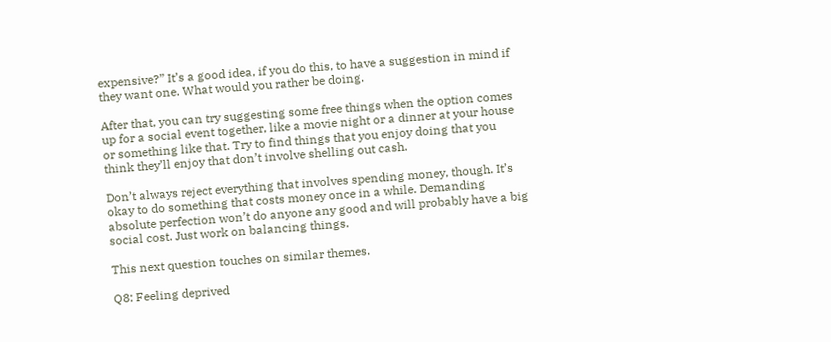expensive?” It’s a good idea, if you do this, to have a suggestion in mind if they want one. What would you rather be doing.

After that, you can try suggesting some free things when the option comes up for a social event together, like a movie night or a dinner at your house or something like that. Try to find things that you enjoy doing that you think they’ll enjoy that don’t involve shelling out cash.

Don’t always reject everything that involves spending money, though. It’s okay to do something that costs money once in a while. Demanding absolute perfection won’t do anyone any good and will probably have a big social cost. Just work on balancing things.

This next question touches on similar themes.

Q8: Feeling deprived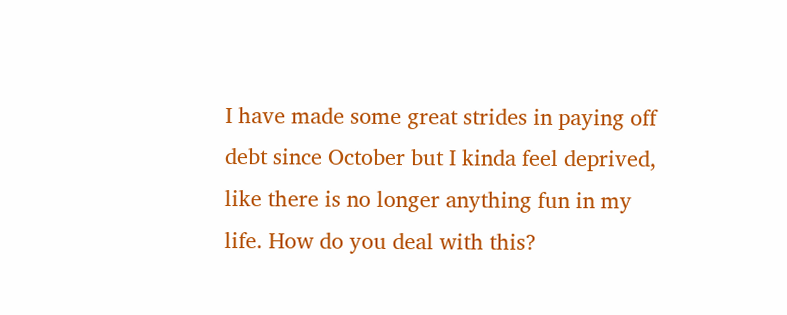I have made some great strides in paying off debt since October but I kinda feel deprived, like there is no longer anything fun in my life. How do you deal with this?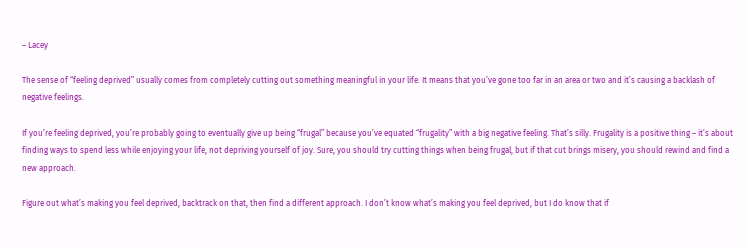– Lacey

The sense of “feeling deprived” usually comes from completely cutting out something meaningful in your life. It means that you’ve gone too far in an area or two and it’s causing a backlash of negative feelings.

If you’re feeling deprived, you’re probably going to eventually give up being “frugal” because you’ve equated “frugality” with a big negative feeling. That’s silly. Frugality is a positive thing – it’s about finding ways to spend less while enjoying your life, not depriving yourself of joy. Sure, you should try cutting things when being frugal, but if that cut brings misery, you should rewind and find a new approach.

Figure out what’s making you feel deprived, backtrack on that, then find a different approach. I don’t know what’s making you feel deprived, but I do know that if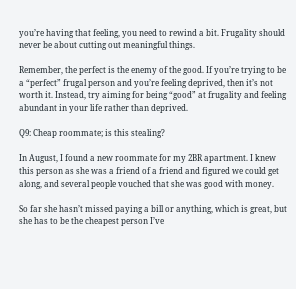you’re having that feeling, you need to rewind a bit. Frugality should never be about cutting out meaningful things.

Remember, the perfect is the enemy of the good. If you’re trying to be a “perfect” frugal person and you’re feeling deprived, then it’s not worth it. Instead, try aiming for being “good” at frugality and feeling abundant in your life rather than deprived.

Q9: Cheap roommate; is this stealing?

In August, I found a new roommate for my 2BR apartment. I knew this person as she was a friend of a friend and figured we could get along, and several people vouched that she was good with money.

So far she hasn’t missed paying a bill or anything, which is great, but she has to be the cheapest person I’ve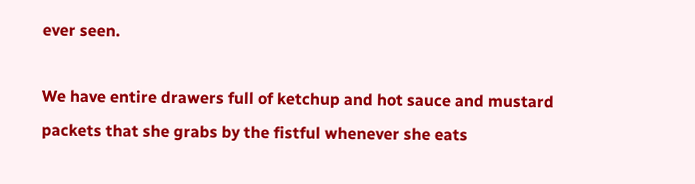ever seen.

We have entire drawers full of ketchup and hot sauce and mustard packets that she grabs by the fistful whenever she eats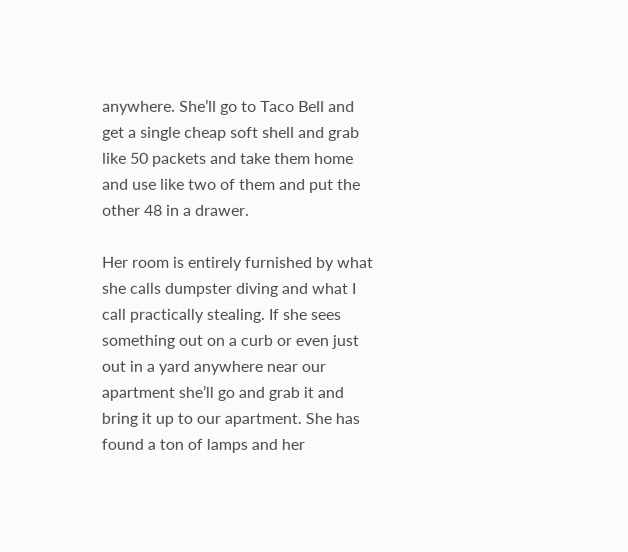anywhere. She’ll go to Taco Bell and get a single cheap soft shell and grab like 50 packets and take them home and use like two of them and put the other 48 in a drawer.

Her room is entirely furnished by what she calls dumpster diving and what I call practically stealing. If she sees something out on a curb or even just out in a yard anywhere near our apartment she’ll go and grab it and bring it up to our apartment. She has found a ton of lamps and her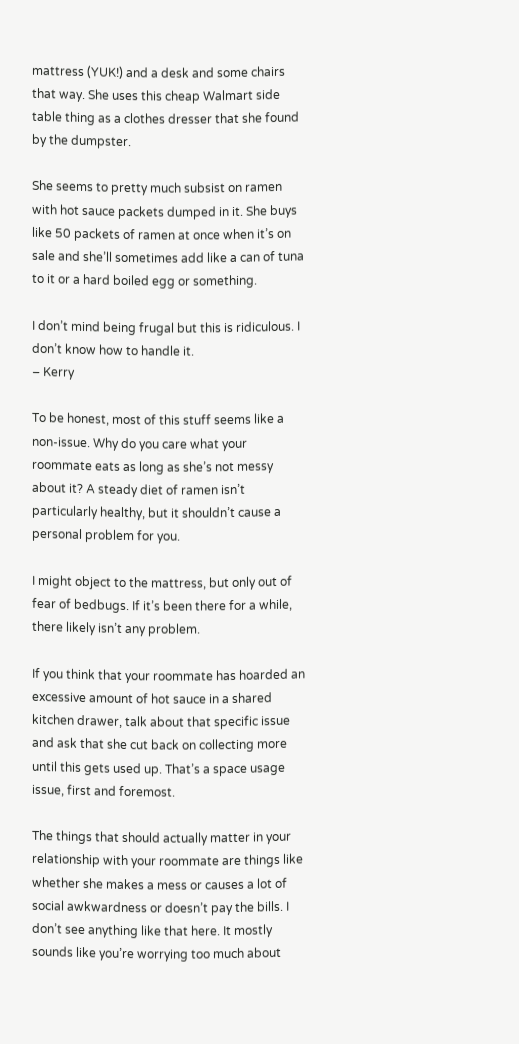mattress (YUK!) and a desk and some chairs that way. She uses this cheap Walmart side table thing as a clothes dresser that she found by the dumpster.

She seems to pretty much subsist on ramen with hot sauce packets dumped in it. She buys like 50 packets of ramen at once when it’s on sale and she’ll sometimes add like a can of tuna to it or a hard boiled egg or something.

I don’t mind being frugal but this is ridiculous. I don’t know how to handle it.
– Kerry

To be honest, most of this stuff seems like a non-issue. Why do you care what your roommate eats as long as she’s not messy about it? A steady diet of ramen isn’t particularly healthy, but it shouldn’t cause a personal problem for you.

I might object to the mattress, but only out of fear of bedbugs. If it’s been there for a while, there likely isn’t any problem.

If you think that your roommate has hoarded an excessive amount of hot sauce in a shared kitchen drawer, talk about that specific issue and ask that she cut back on collecting more until this gets used up. That’s a space usage issue, first and foremost.

The things that should actually matter in your relationship with your roommate are things like whether she makes a mess or causes a lot of social awkwardness or doesn’t pay the bills. I don’t see anything like that here. It mostly sounds like you’re worrying too much about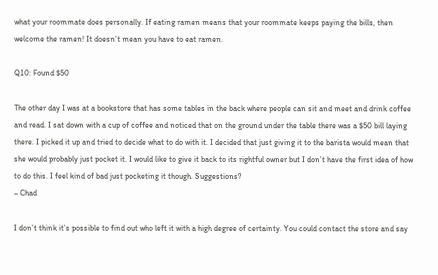what your roommate does personally. If eating ramen means that your roommate keeps paying the bills, then welcome the ramen! It doesn’t mean you have to eat ramen.

Q10: Found $50

The other day I was at a bookstore that has some tables in the back where people can sit and meet and drink coffee and read. I sat down with a cup of coffee and noticed that on the ground under the table there was a $50 bill laying there. I picked it up and tried to decide what to do with it. I decided that just giving it to the barista would mean that she would probably just pocket it. I would like to give it back to its rightful owner but I don’t have the first idea of how to do this. I feel kind of bad just pocketing it though. Suggestions?
– Chad

I don’t think it’s possible to find out who left it with a high degree of certainty. You could contact the store and say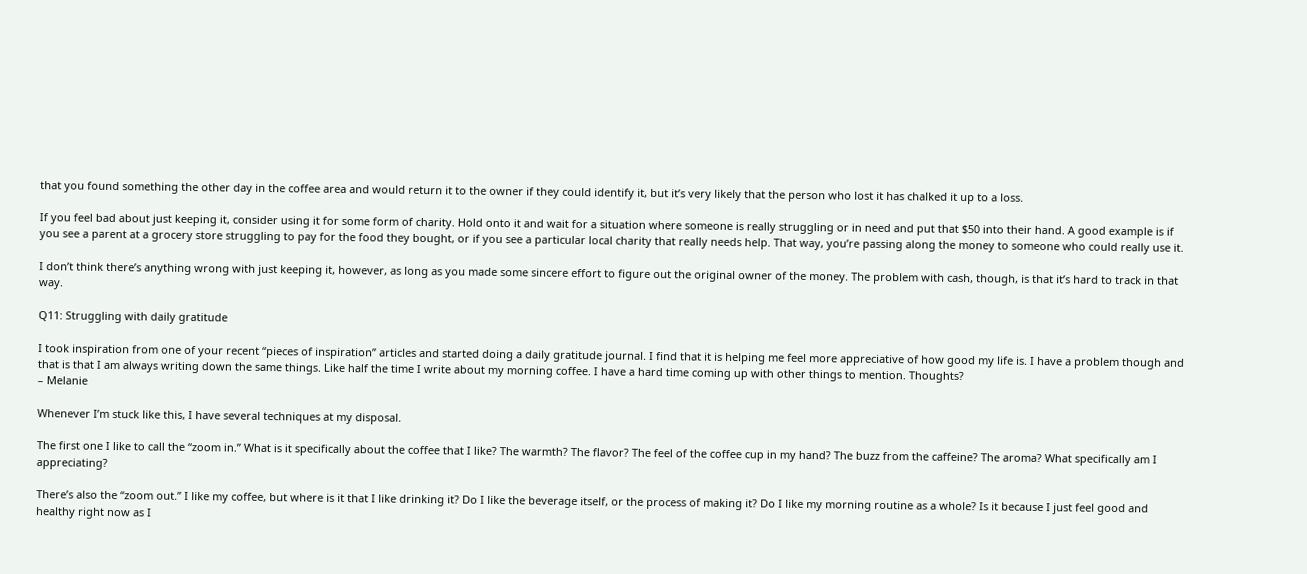that you found something the other day in the coffee area and would return it to the owner if they could identify it, but it’s very likely that the person who lost it has chalked it up to a loss.

If you feel bad about just keeping it, consider using it for some form of charity. Hold onto it and wait for a situation where someone is really struggling or in need and put that $50 into their hand. A good example is if you see a parent at a grocery store struggling to pay for the food they bought, or if you see a particular local charity that really needs help. That way, you’re passing along the money to someone who could really use it.

I don’t think there’s anything wrong with just keeping it, however, as long as you made some sincere effort to figure out the original owner of the money. The problem with cash, though, is that it’s hard to track in that way.

Q11: Struggling with daily gratitude

I took inspiration from one of your recent “pieces of inspiration” articles and started doing a daily gratitude journal. I find that it is helping me feel more appreciative of how good my life is. I have a problem though and that is that I am always writing down the same things. Like half the time I write about my morning coffee. I have a hard time coming up with other things to mention. Thoughts?
– Melanie

Whenever I’m stuck like this, I have several techniques at my disposal.

The first one I like to call the “zoom in.” What is it specifically about the coffee that I like? The warmth? The flavor? The feel of the coffee cup in my hand? The buzz from the caffeine? The aroma? What specifically am I appreciating?

There’s also the “zoom out.” I like my coffee, but where is it that I like drinking it? Do I like the beverage itself, or the process of making it? Do I like my morning routine as a whole? Is it because I just feel good and healthy right now as I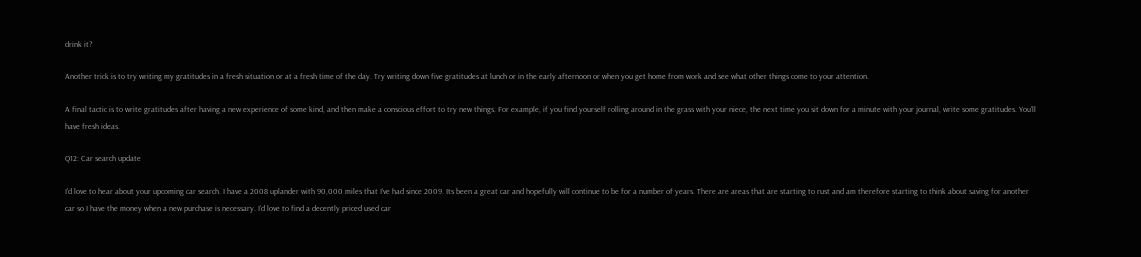drink it?

Another trick is to try writing my gratitudes in a fresh situation or at a fresh time of the day. Try writing down five gratitudes at lunch or in the early afternoon or when you get home from work and see what other things come to your attention.

A final tactic is to write gratitudes after having a new experience of some kind, and then make a conscious effort to try new things. For example, if you find yourself rolling around in the grass with your niece, the next time you sit down for a minute with your journal, write some gratitudes. You’ll have fresh ideas.

Q12: Car search update

I’d love to hear about your upcoming car search. I have a 2008 uplander with 90,000 miles that I’ve had since 2009. Its been a great car and hopefully will continue to be for a number of years. There are areas that are starting to rust and am therefore starting to think about saving for another car so I have the money when a new purchase is necessary. I’d love to find a decently priced used car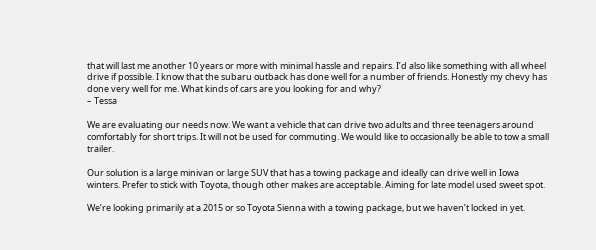that will last me another 10 years or more with minimal hassle and repairs. I’d also like something with all wheel drive if possible. I know that the subaru outback has done well for a number of friends. Honestly my chevy has done very well for me. What kinds of cars are you looking for and why?
– Tessa

We are evaluating our needs now. We want a vehicle that can drive two adults and three teenagers around comfortably for short trips. It will not be used for commuting. We would like to occasionally be able to tow a small trailer.

Our solution is a large minivan or large SUV that has a towing package and ideally can drive well in Iowa winters. Prefer to stick with Toyota, though other makes are acceptable. Aiming for late model used sweet spot.

We’re looking primarily at a 2015 or so Toyota Sienna with a towing package, but we haven’t locked in yet.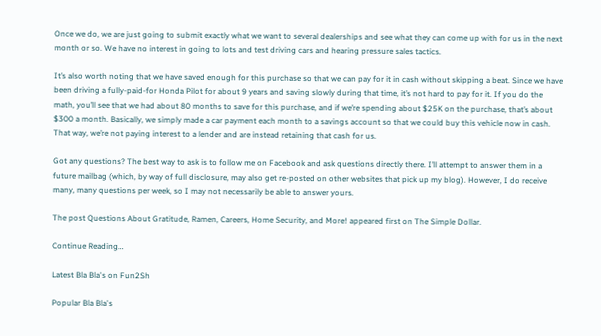Once we do, we are just going to submit exactly what we want to several dealerships and see what they can come up with for us in the next month or so. We have no interest in going to lots and test driving cars and hearing pressure sales tactics.

It’s also worth noting that we have saved enough for this purchase so that we can pay for it in cash without skipping a beat. Since we have been driving a fully-paid-for Honda Pilot for about 9 years and saving slowly during that time, it’s not hard to pay for it. If you do the math, you’ll see that we had about 80 months to save for this purchase, and if we’re spending about $25K on the purchase, that’s about $300 a month. Basically, we simply made a car payment each month to a savings account so that we could buy this vehicle now in cash. That way, we’re not paying interest to a lender and are instead retaining that cash for us.

Got any questions? The best way to ask is to follow me on Facebook and ask questions directly there. I’ll attempt to answer them in a future mailbag (which, by way of full disclosure, may also get re-posted on other websites that pick up my blog). However, I do receive many, many questions per week, so I may not necessarily be able to answer yours.

The post Questions About Gratitude, Ramen, Careers, Home Security, and More! appeared first on The Simple Dollar.

Continue Reading…

Latest Bla Bla's on Fun2Sh

Popular Bla Bla's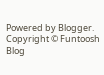Powered by Blogger.
Copyright © Funtoosh Blog